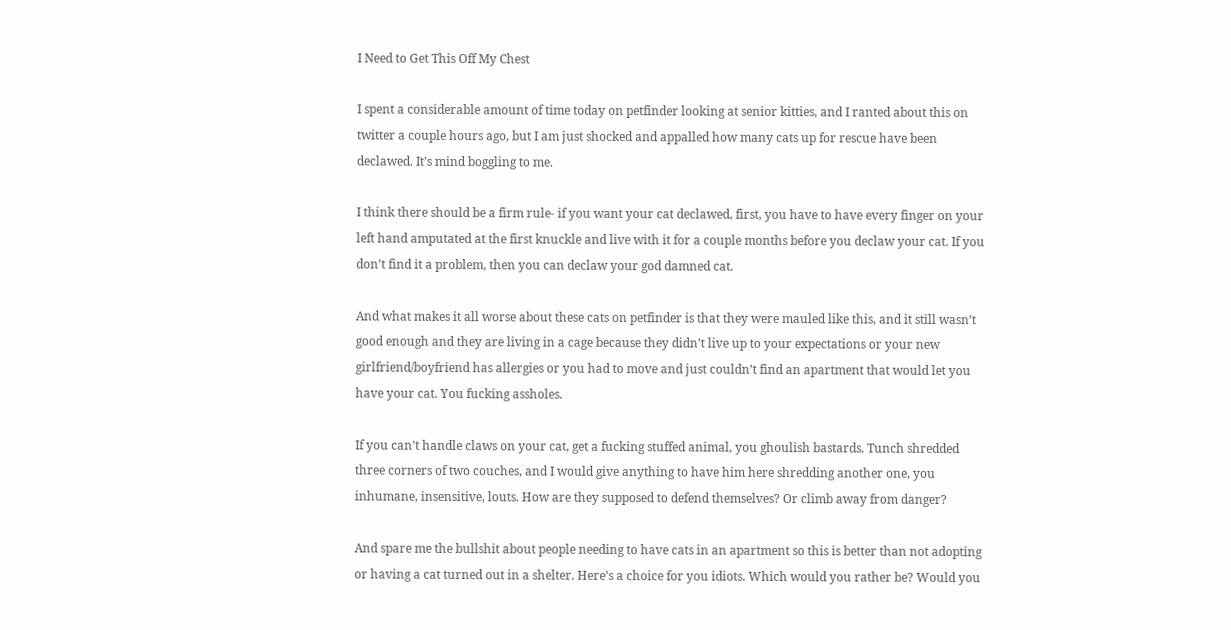I Need to Get This Off My Chest

I spent a considerable amount of time today on petfinder looking at senior kitties, and I ranted about this on twitter a couple hours ago, but I am just shocked and appalled how many cats up for rescue have been declawed. It’s mind boggling to me.

I think there should be a firm rule- if you want your cat declawed, first, you have to have every finger on your left hand amputated at the first knuckle and live with it for a couple months before you declaw your cat. If you don’t find it a problem, then you can declaw your god damned cat.

And what makes it all worse about these cats on petfinder is that they were mauled like this, and it still wasn’t good enough and they are living in a cage because they didn’t live up to your expectations or your new girlfriend/boyfriend has allergies or you had to move and just couldn’t find an apartment that would let you have your cat. You fucking assholes.

If you can’t handle claws on your cat, get a fucking stuffed animal, you ghoulish bastards. Tunch shredded three corners of two couches, and I would give anything to have him here shredding another one, you inhumane, insensitive, louts. How are they supposed to defend themselves? Or climb away from danger?

And spare me the bullshit about people needing to have cats in an apartment so this is better than not adopting or having a cat turned out in a shelter. Here’s a choice for you idiots. Which would you rather be? Would you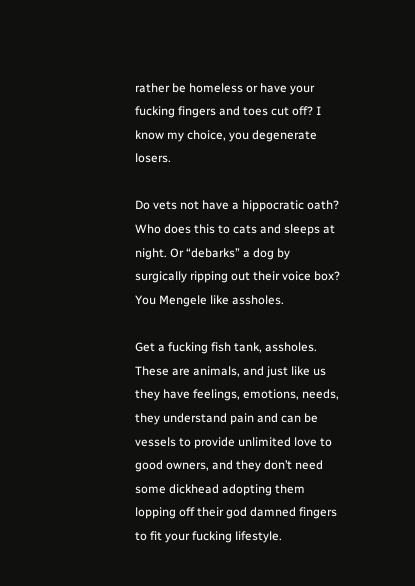rather be homeless or have your fucking fingers and toes cut off? I know my choice, you degenerate losers.

Do vets not have a hippocratic oath? Who does this to cats and sleeps at night. Or “debarks” a dog by surgically ripping out their voice box? You Mengele like assholes.

Get a fucking fish tank, assholes. These are animals, and just like us they have feelings, emotions, needs, they understand pain and can be vessels to provide unlimited love to good owners, and they don’t need some dickhead adopting them lopping off their god damned fingers to fit your fucking lifestyle.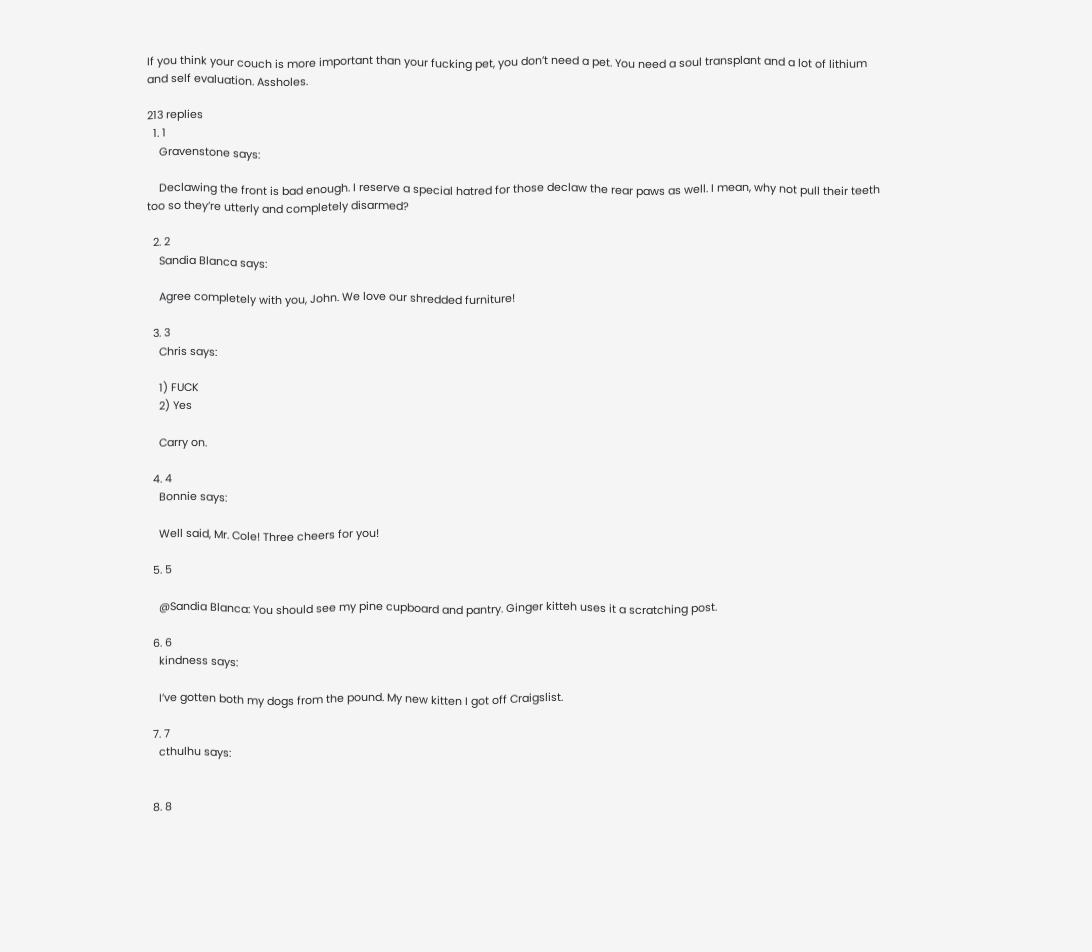If you think your couch is more important than your fucking pet, you don’t need a pet. You need a soul transplant and a lot of lithium and self evaluation. Assholes.

213 replies
  1. 1
    Gravenstone says:

    Declawing the front is bad enough. I reserve a special hatred for those declaw the rear paws as well. I mean, why not pull their teeth too so they’re utterly and completely disarmed?

  2. 2
    Sandia Blanca says:

    Agree completely with you, John. We love our shredded furniture!

  3. 3
    Chris says:

    1) FUCK
    2) Yes

    Carry on.

  4. 4
    Bonnie says:

    Well said, Mr. Cole! Three cheers for you!

  5. 5

    @Sandia Blanca: You should see my pine cupboard and pantry. Ginger kitteh uses it a scratching post.

  6. 6
    kindness says:

    I’ve gotten both my dogs from the pound. My new kitten I got off Craigslist.

  7. 7
    cthulhu says:


  8. 8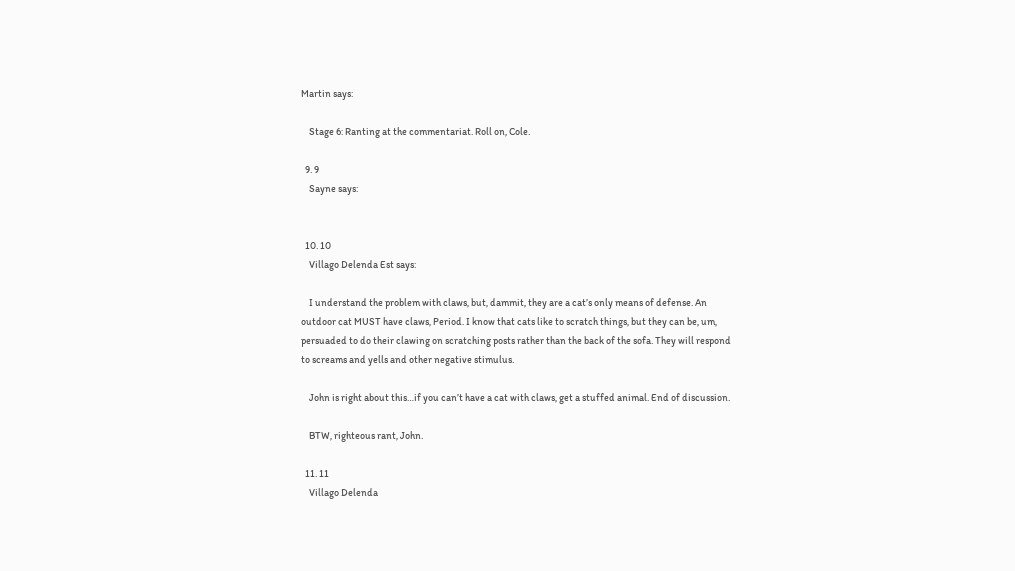Martin says:

    Stage 6: Ranting at the commentariat. Roll on, Cole.

  9. 9
    Sayne says:


  10. 10
    Villago Delenda Est says:

    I understand the problem with claws, but, dammit, they are a cat’s only means of defense. An outdoor cat MUST have claws, Period. I know that cats like to scratch things, but they can be, um, persuaded to do their clawing on scratching posts rather than the back of the sofa. They will respond to screams and yells and other negative stimulus.

    John is right about this…if you can’t have a cat with claws, get a stuffed animal. End of discussion.

    BTW, righteous rant, John.

  11. 11
    Villago Delenda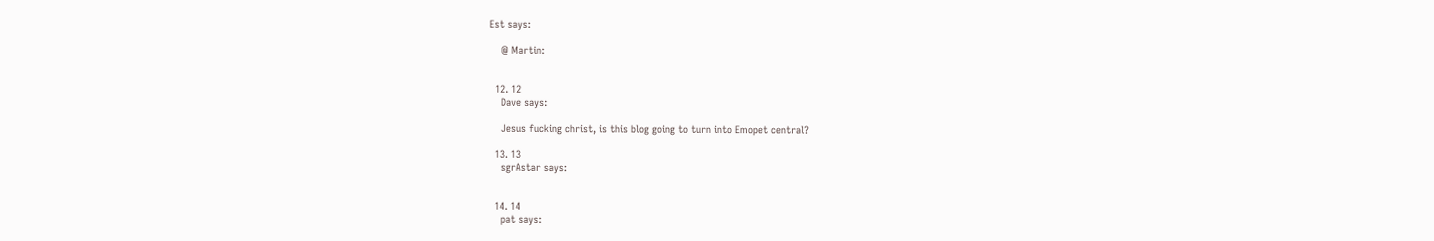Est says:

    @ Martin:


  12. 12
    Dave says:

    Jesus fucking christ, is this blog going to turn into Emopet central?

  13. 13
    sgrAstar says:


  14. 14
    pat says: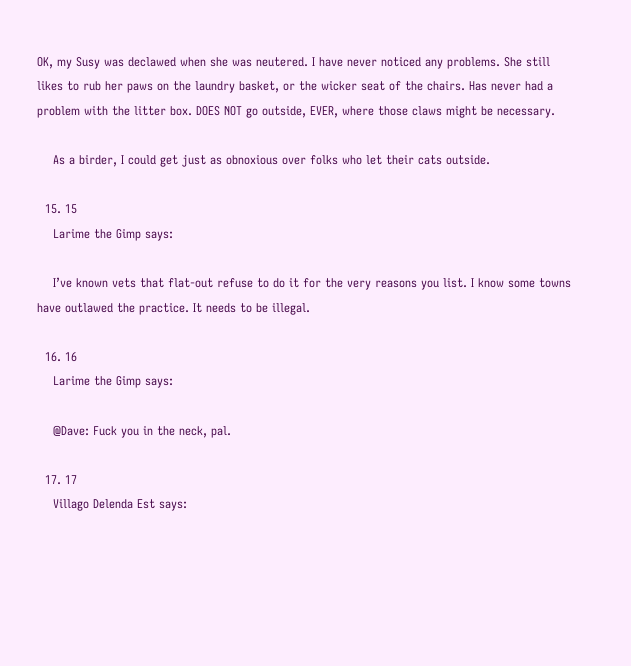OK, my Susy was declawed when she was neutered. I have never noticed any problems. She still likes to rub her paws on the laundry basket, or the wicker seat of the chairs. Has never had a problem with the litter box. DOES NOT go outside, EVER, where those claws might be necessary.

    As a birder, I could get just as obnoxious over folks who let their cats outside.

  15. 15
    Larime the Gimp says:

    I’ve known vets that flat-out refuse to do it for the very reasons you list. I know some towns have outlawed the practice. It needs to be illegal.

  16. 16
    Larime the Gimp says:

    @Dave: Fuck you in the neck, pal.

  17. 17
    Villago Delenda Est says: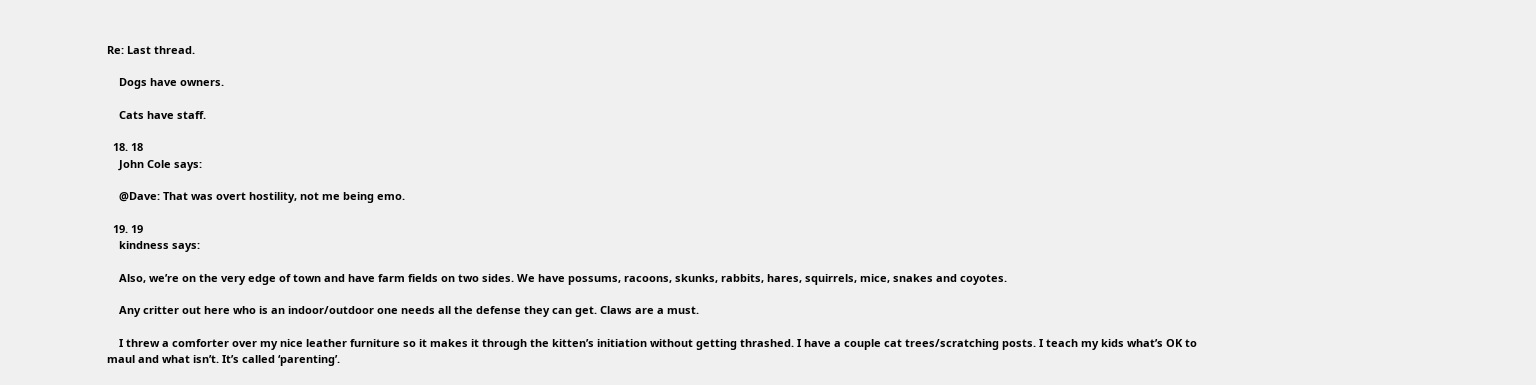Re: Last thread.

    Dogs have owners.

    Cats have staff.

  18. 18
    John Cole says:

    @Dave: That was overt hostility, not me being emo.

  19. 19
    kindness says:

    Also, we’re on the very edge of town and have farm fields on two sides. We have possums, racoons, skunks, rabbits, hares, squirrels, mice, snakes and coyotes.

    Any critter out here who is an indoor/outdoor one needs all the defense they can get. Claws are a must.

    I threw a comforter over my nice leather furniture so it makes it through the kitten’s initiation without getting thrashed. I have a couple cat trees/scratching posts. I teach my kids what’s OK to maul and what isn’t. It’s called ‘parenting’.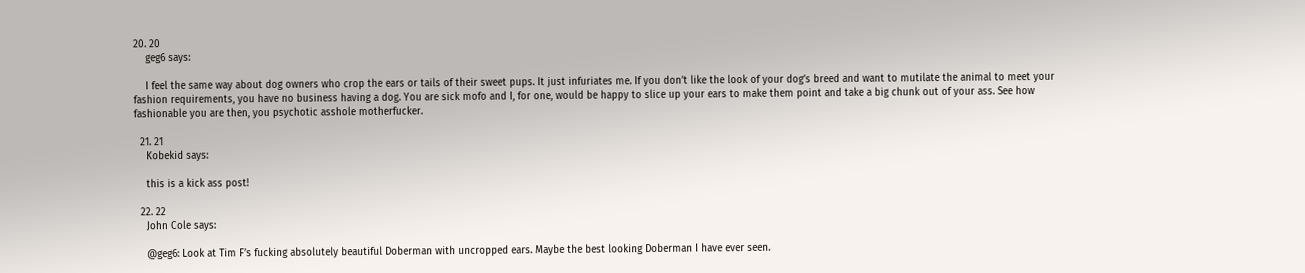20. 20
    geg6 says:

    I feel the same way about dog owners who crop the ears or tails of their sweet pups. It just infuriates me. If you don’t like the look of your dog’s breed and want to mutilate the animal to meet your fashion requirements, you have no business having a dog. You are sick mofo and I, for one, would be happy to slice up your ears to make them point and take a big chunk out of your ass. See how fashionable you are then, you psychotic asshole motherfucker.

  21. 21
    Kobekid says:

    this is a kick ass post!

  22. 22
    John Cole says:

    @geg6: Look at Tim F’s fucking absolutely beautiful Doberman with uncropped ears. Maybe the best looking Doberman I have ever seen.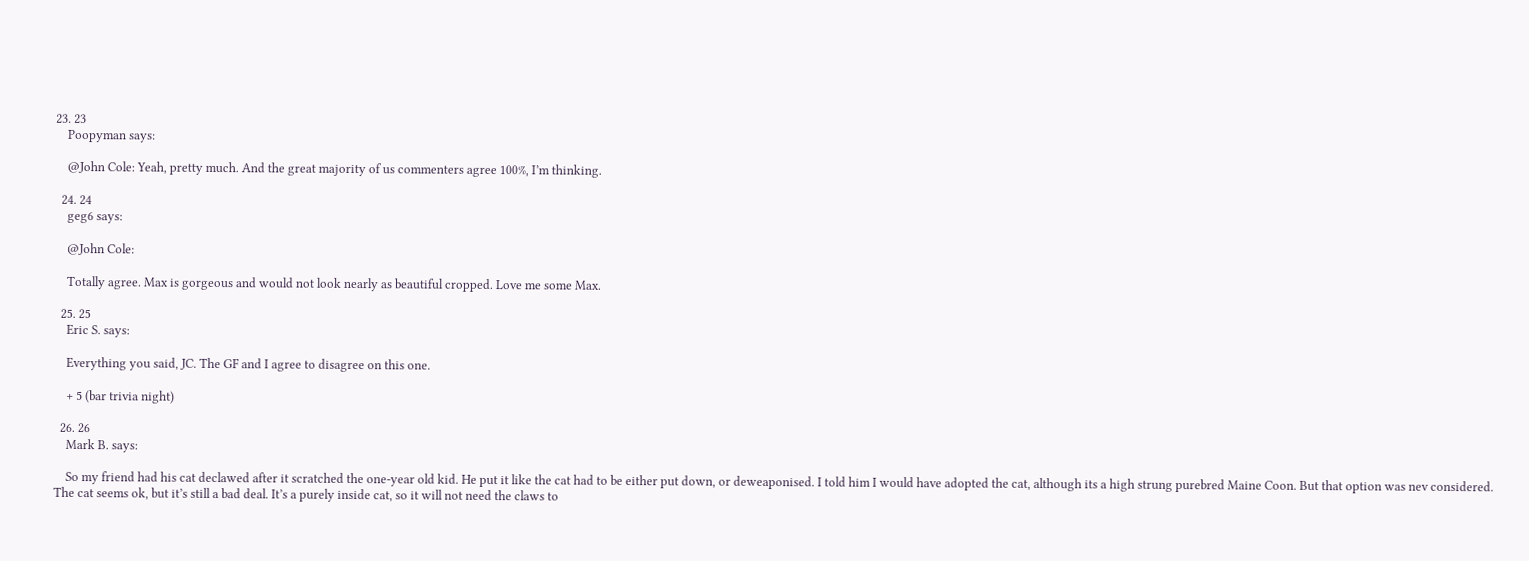23. 23
    Poopyman says:

    @John Cole: Yeah, pretty much. And the great majority of us commenters agree 100%, I’m thinking.

  24. 24
    geg6 says:

    @John Cole:

    Totally agree. Max is gorgeous and would not look nearly as beautiful cropped. Love me some Max.

  25. 25
    Eric S. says:

    Everything you said, JC. The GF and I agree to disagree on this one.

    + 5 (bar trivia night)

  26. 26
    Mark B. says:

    So my friend had his cat declawed after it scratched the one-year old kid. He put it like the cat had to be either put down, or deweaponised. I told him I would have adopted the cat, although its a high strung purebred Maine Coon. But that option was nev considered. The cat seems ok, but it’s still a bad deal. It’s a purely inside cat, so it will not need the claws to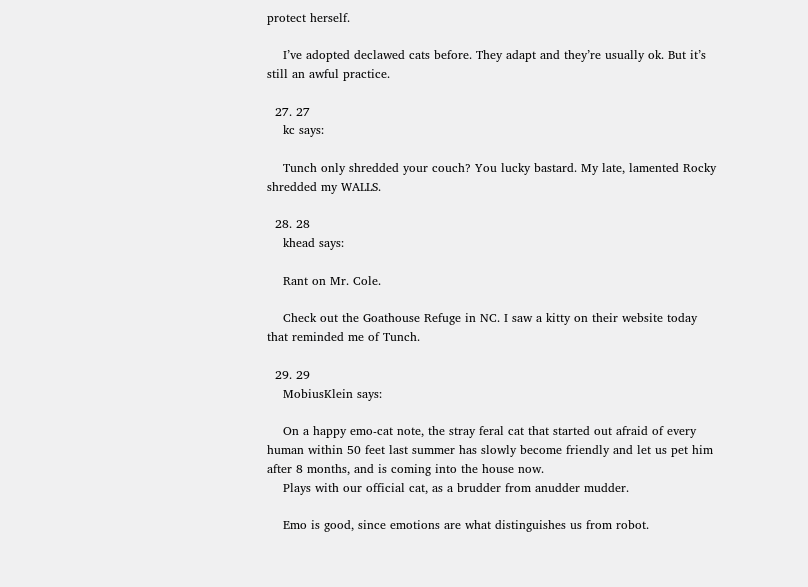protect herself.

    I’ve adopted declawed cats before. They adapt and they’re usually ok. But it’s still an awful practice.

  27. 27
    kc says:

    Tunch only shredded your couch? You lucky bastard. My late, lamented Rocky shredded my WALLS.

  28. 28
    khead says:

    Rant on Mr. Cole.

    Check out the Goathouse Refuge in NC. I saw a kitty on their website today that reminded me of Tunch.

  29. 29
    MobiusKlein says:

    On a happy emo-cat note, the stray feral cat that started out afraid of every human within 50 feet last summer has slowly become friendly and let us pet him after 8 months, and is coming into the house now.
    Plays with our official cat, as a brudder from anudder mudder.

    Emo is good, since emotions are what distinguishes us from robot.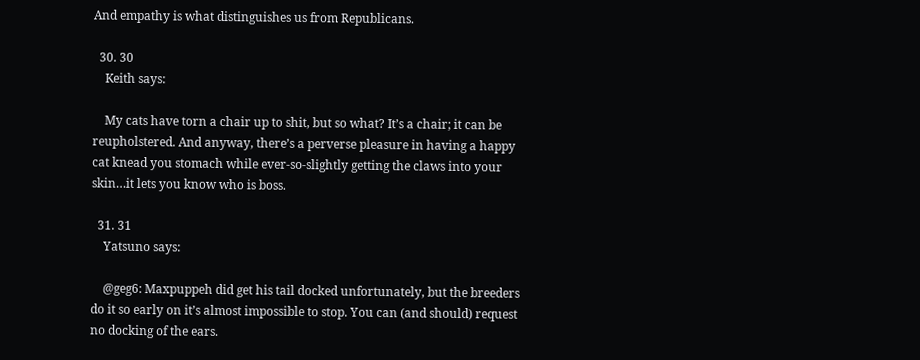And empathy is what distinguishes us from Republicans.

  30. 30
    Keith says:

    My cats have torn a chair up to shit, but so what? It’s a chair; it can be reupholstered. And anyway, there’s a perverse pleasure in having a happy cat knead you stomach while ever-so-slightly getting the claws into your skin…it lets you know who is boss.

  31. 31
    Yatsuno says:

    @geg6: Maxpuppeh did get his tail docked unfortunately, but the breeders do it so early on it’s almost impossible to stop. You can (and should) request no docking of the ears.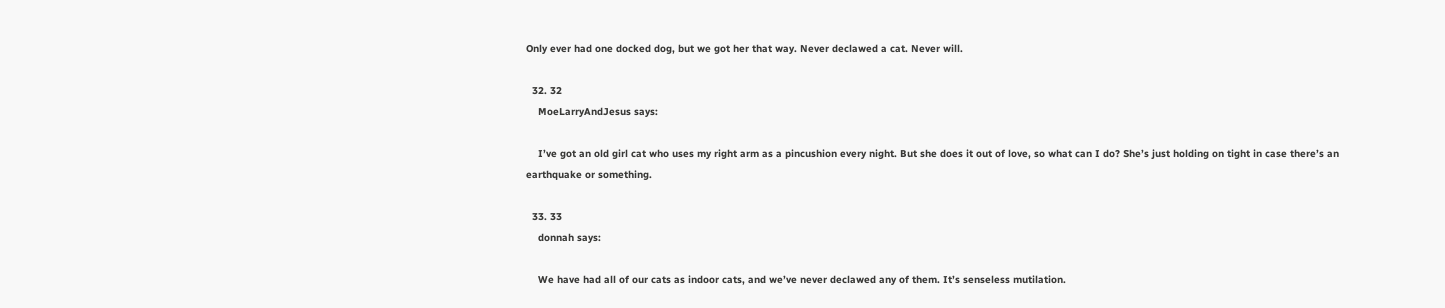Only ever had one docked dog, but we got her that way. Never declawed a cat. Never will.

  32. 32
    MoeLarryAndJesus says:

    I’ve got an old girl cat who uses my right arm as a pincushion every night. But she does it out of love, so what can I do? She’s just holding on tight in case there’s an earthquake or something.

  33. 33
    donnah says:

    We have had all of our cats as indoor cats, and we’ve never declawed any of them. It’s senseless mutilation.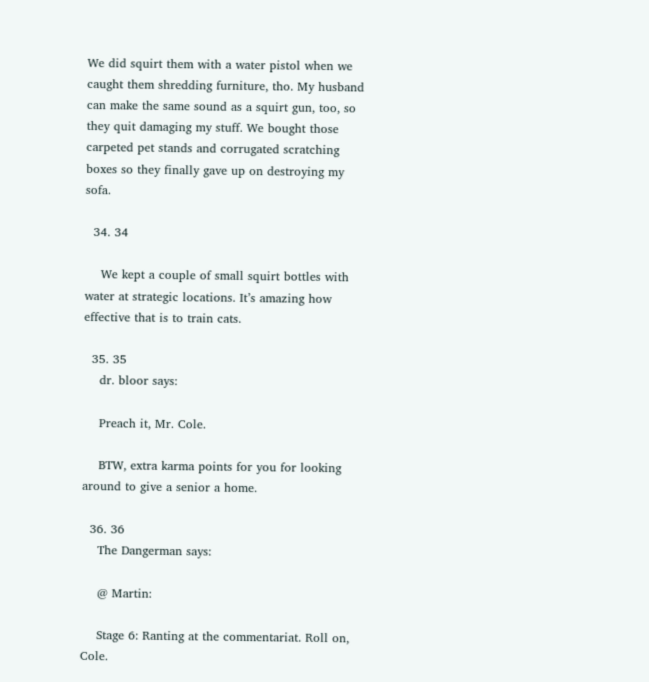We did squirt them with a water pistol when we caught them shredding furniture, tho. My husband can make the same sound as a squirt gun, too, so they quit damaging my stuff. We bought those carpeted pet stands and corrugated scratching boxes so they finally gave up on destroying my sofa.

  34. 34

    We kept a couple of small squirt bottles with water at strategic locations. It’s amazing how effective that is to train cats.

  35. 35
    dr. bloor says:

    Preach it, Mr. Cole.

    BTW, extra karma points for you for looking around to give a senior a home.

  36. 36
    The Dangerman says:

    @ Martin:

    Stage 6: Ranting at the commentariat. Roll on, Cole.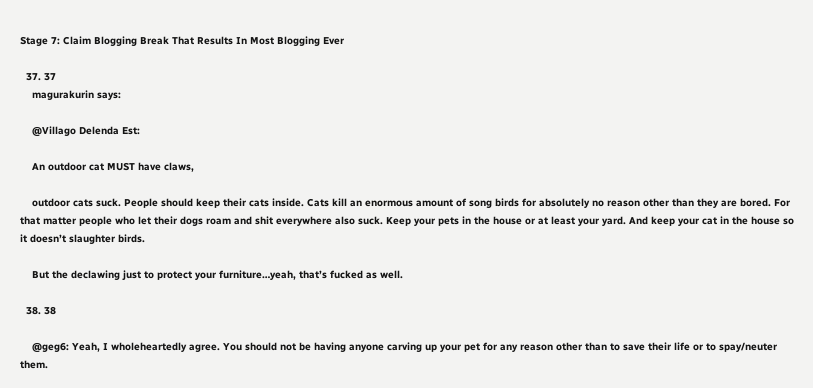Stage 7: Claim Blogging Break That Results In Most Blogging Ever

  37. 37
    magurakurin says:

    @Villago Delenda Est:

    An outdoor cat MUST have claws,

    outdoor cats suck. People should keep their cats inside. Cats kill an enormous amount of song birds for absolutely no reason other than they are bored. For that matter people who let their dogs roam and shit everywhere also suck. Keep your pets in the house or at least your yard. And keep your cat in the house so it doesn’t slaughter birds.

    But the declawing just to protect your furniture…yeah, that’s fucked as well.

  38. 38

    @geg6: Yeah, I wholeheartedly agree. You should not be having anyone carving up your pet for any reason other than to save their life or to spay/neuter them.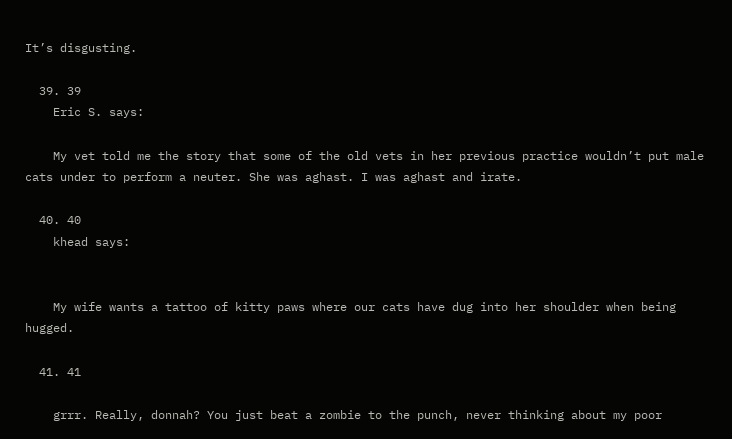It’s disgusting.

  39. 39
    Eric S. says:

    My vet told me the story that some of the old vets in her previous practice wouldn’t put male cats under to perform a neuter. She was aghast. I was aghast and irate.

  40. 40
    khead says:


    My wife wants a tattoo of kitty paws where our cats have dug into her shoulder when being hugged.

  41. 41

    grrr. Really, donnah? You just beat a zombie to the punch, never thinking about my poor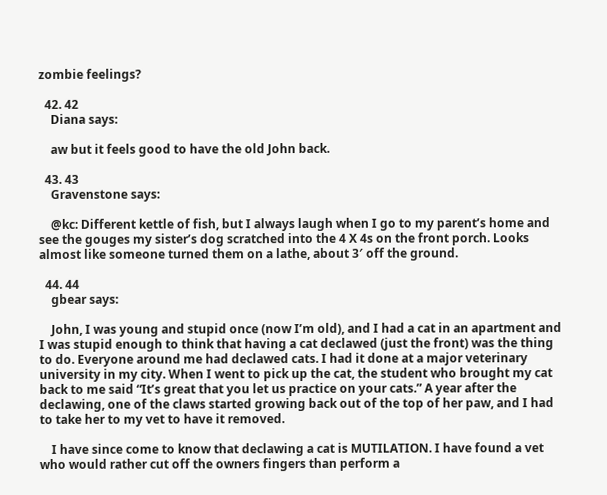zombie feelings?

  42. 42
    Diana says:

    aw but it feels good to have the old John back.

  43. 43
    Gravenstone says:

    @kc: Different kettle of fish, but I always laugh when I go to my parent’s home and see the gouges my sister’s dog scratched into the 4 X 4s on the front porch. Looks almost like someone turned them on a lathe, about 3′ off the ground.

  44. 44
    gbear says:

    John, I was young and stupid once (now I’m old), and I had a cat in an apartment and I was stupid enough to think that having a cat declawed (just the front) was the thing to do. Everyone around me had declawed cats. I had it done at a major veterinary university in my city. When I went to pick up the cat, the student who brought my cat back to me said “It’s great that you let us practice on your cats.” A year after the declawing, one of the claws started growing back out of the top of her paw, and I had to take her to my vet to have it removed.

    I have since come to know that declawing a cat is MUTILATION. I have found a vet who would rather cut off the owners fingers than perform a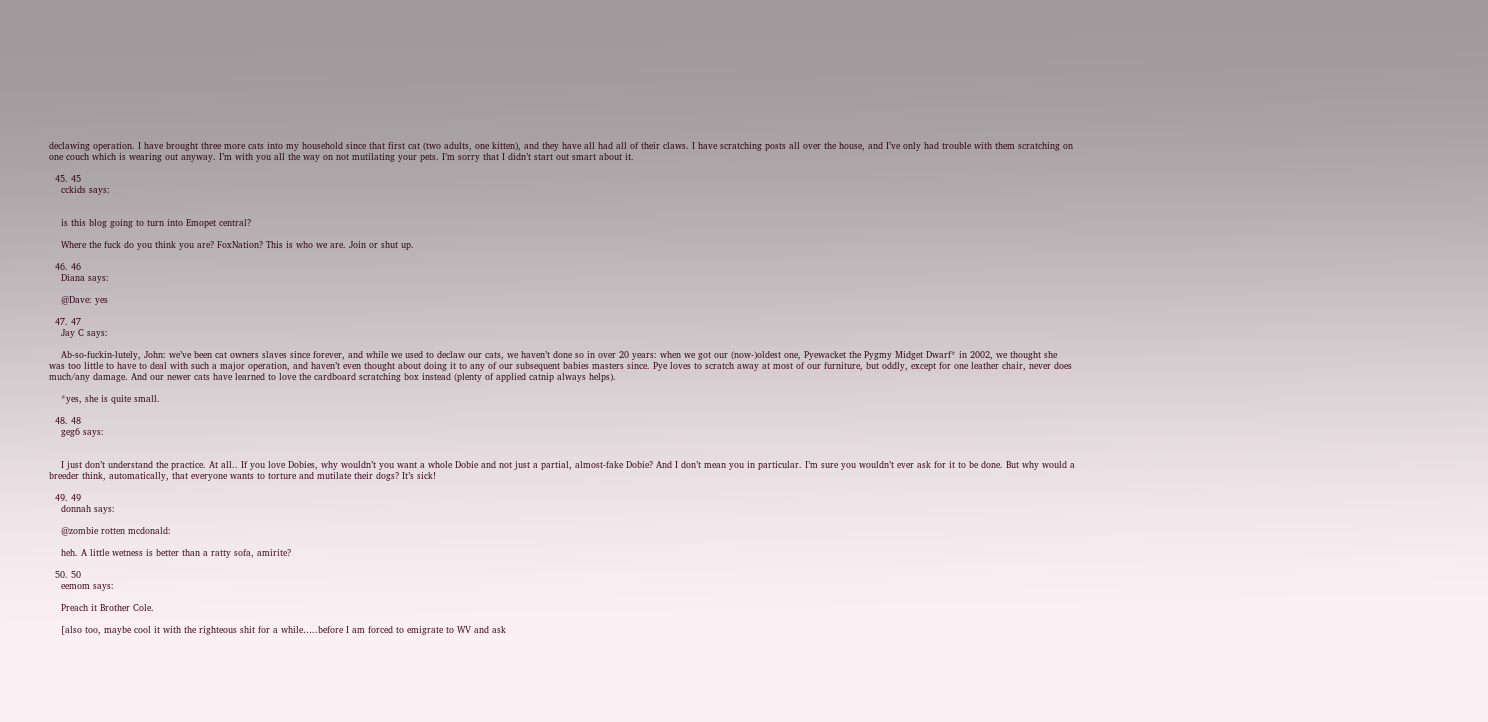declawing operation. I have brought three more cats into my household since that first cat (two adults, one kitten), and they have all had all of their claws. I have scratching posts all over the house, and I’ve only had trouble with them scratching on one couch which is wearing out anyway. I’m with you all the way on not mutilating your pets. I’m sorry that I didn’t start out smart about it.

  45. 45
    cckids says:


    is this blog going to turn into Emopet central?

    Where the fuck do you think you are? FoxNation? This is who we are. Join or shut up.

  46. 46
    Diana says:

    @Dave: yes

  47. 47
    Jay C says:

    Ab-so-fuckin-lutely, John: we’ve been cat owners slaves since forever, and while we used to declaw our cats, we haven’t done so in over 20 years: when we got our (now-)oldest one, Pyewacket the Pygmy Midget Dwarf* in 2002, we thought she was too little to have to deal with such a major operation, and haven’t even thought about doing it to any of our subsequent babies masters since. Pye loves to scratch away at most of our furniture, but oddly, except for one leather chair, never does much/any damage. And our newer cats have learned to love the cardboard scratching box instead (plenty of applied catnip always helps).

    *yes, she is quite small.

  48. 48
    geg6 says:


    I just don’t understand the practice. At all.. If you love Dobies, why wouldn’t you want a whole Dobie and not just a partial, almost-fake Dobie? And I don’t mean you in particular. I’m sure you wouldn’t ever ask for it to be done. But why would a breeder think, automatically, that everyone wants to torture and mutilate their dogs? It’s sick!

  49. 49
    donnah says:

    @zombie rotten mcdonald:

    heh. A little wetness is better than a ratty sofa, amirite?

  50. 50
    eemom says:

    Preach it Brother Cole.

    [also too, maybe cool it with the righteous shit for a while…..before I am forced to emigrate to WV and ask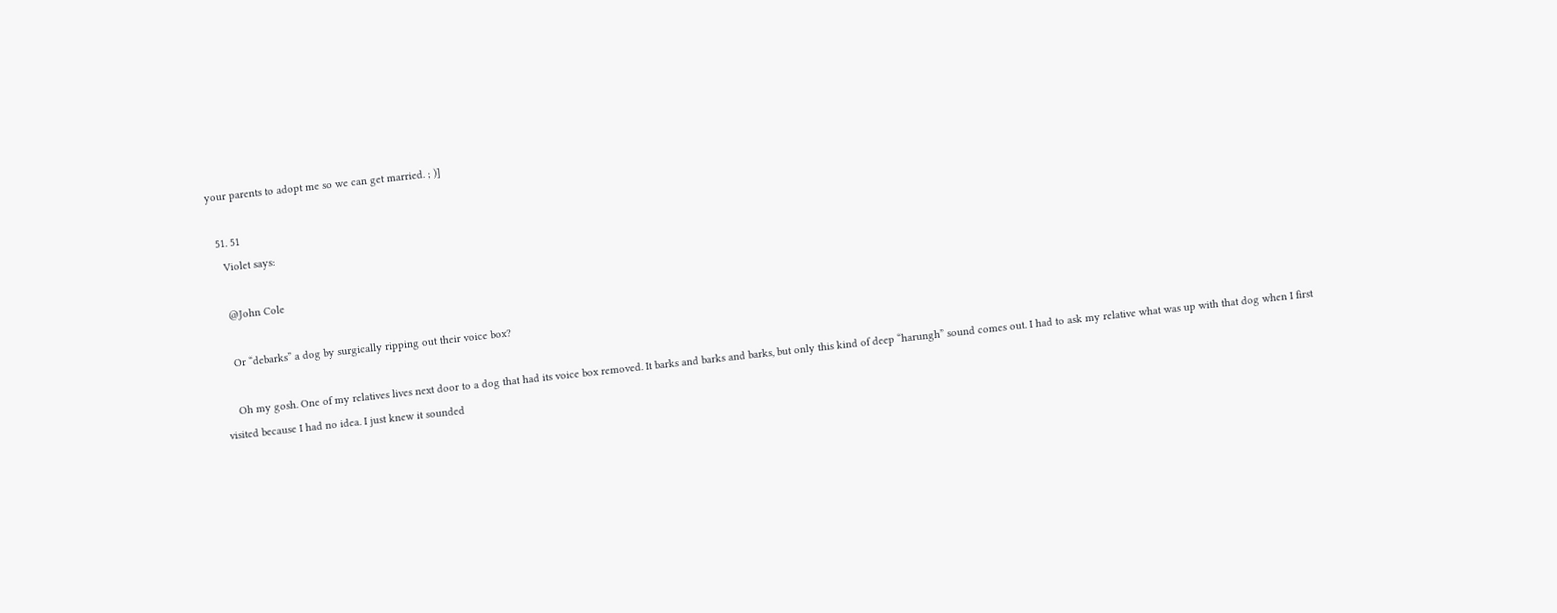your parents to adopt me so we can get married. ; )]

  51. 51
    Violet says:

    @John Cole

    Or “debarks” a dog by surgically ripping out their voice box?

    Oh my gosh. One of my relatives lives next door to a dog that had its voice box removed. It barks and barks and barks, but only this kind of deep “harungh” sound comes out. I had to ask my relative what was up with that dog when I first visited because I had no idea. I just knew it sounded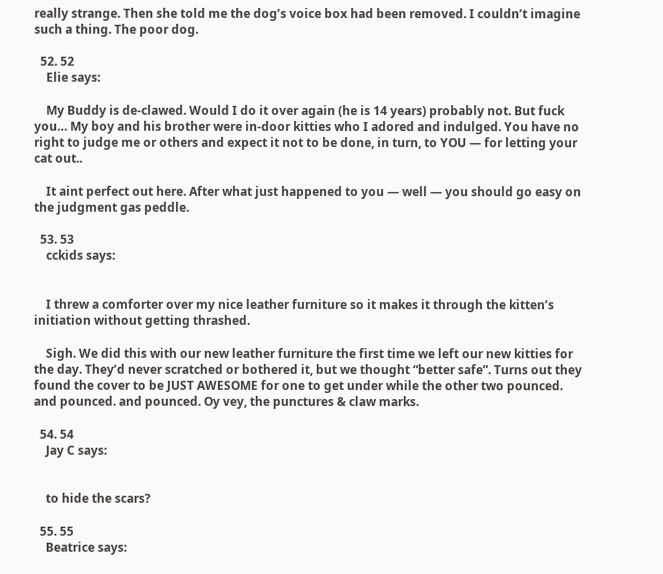really strange. Then she told me the dog’s voice box had been removed. I couldn’t imagine such a thing. The poor dog.

  52. 52
    Elie says:

    My Buddy is de-clawed. Would I do it over again (he is 14 years) probably not. But fuck you… My boy and his brother were in-door kitties who I adored and indulged. You have no right to judge me or others and expect it not to be done, in turn, to YOU — for letting your cat out..

    It aint perfect out here. After what just happened to you — well — you should go easy on the judgment gas peddle.

  53. 53
    cckids says:


    I threw a comforter over my nice leather furniture so it makes it through the kitten’s initiation without getting thrashed.

    Sigh. We did this with our new leather furniture the first time we left our new kitties for the day. They’d never scratched or bothered it, but we thought “better safe”. Turns out they found the cover to be JUST AWESOME for one to get under while the other two pounced. and pounced. and pounced. Oy vey, the punctures & claw marks.

  54. 54
    Jay C says:


    to hide the scars?

  55. 55
    Beatrice says: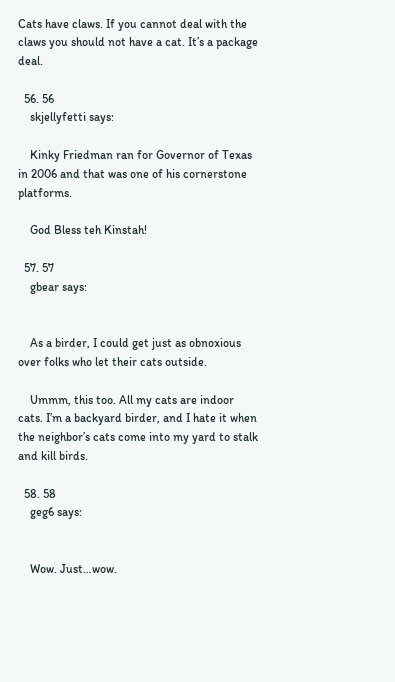Cats have claws. If you cannot deal with the claws you should not have a cat. It’s a package deal.

  56. 56
    skjellyfetti says:

    Kinky Friedman ran for Governor of Texas in 2006 and that was one of his cornerstone platforms.

    God Bless teh Kinstah!

  57. 57
    gbear says:


    As a birder, I could get just as obnoxious over folks who let their cats outside.

    Ummm, this too. All my cats are indoor cats. I’m a backyard birder, and I hate it when the neighbor’s cats come into my yard to stalk and kill birds.

  58. 58
    geg6 says:


    Wow. Just…wow.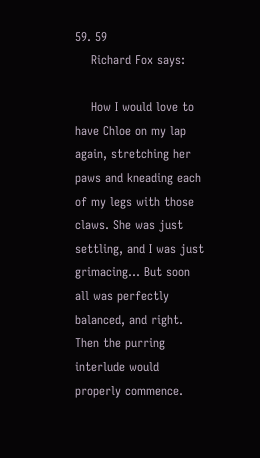59. 59
    Richard Fox says:

    How I would love to have Chloe on my lap again, stretching her paws and kneading each of my legs with those claws. She was just settling, and I was just grimacing… But soon all was perfectly balanced, and right. Then the purring interlude would properly commence.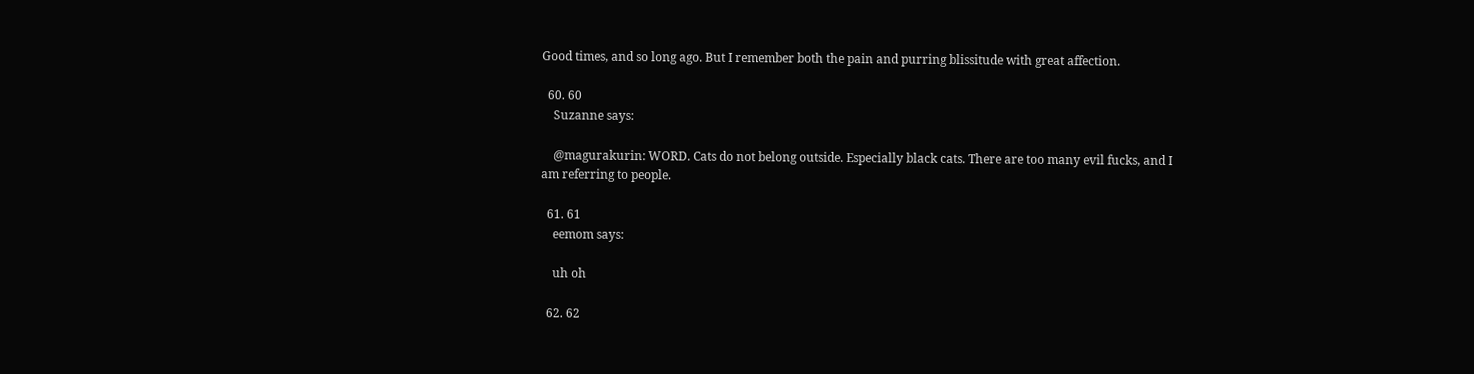Good times, and so long ago. But I remember both the pain and purring blissitude with great affection.

  60. 60
    Suzanne says:

    @magurakurin: WORD. Cats do not belong outside. Especially black cats. There are too many evil fucks, and I am referring to people.

  61. 61
    eemom says:

    uh oh

  62. 62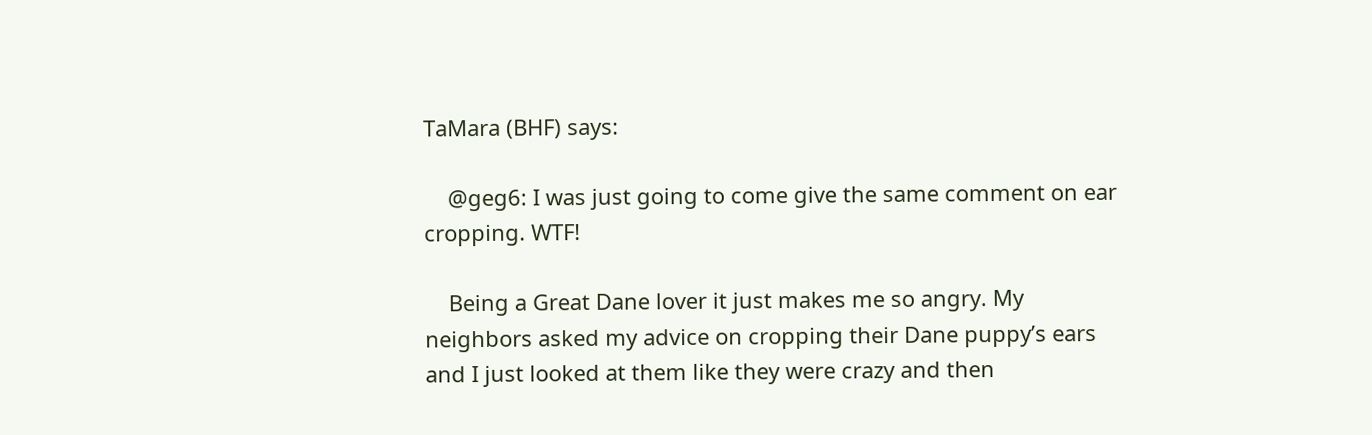TaMara (BHF) says:

    @geg6: I was just going to come give the same comment on ear cropping. WTF!

    Being a Great Dane lover it just makes me so angry. My neighbors asked my advice on cropping their Dane puppy’s ears and I just looked at them like they were crazy and then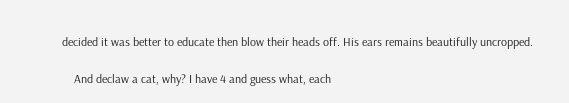decided it was better to educate then blow their heads off. His ears remains beautifully uncropped.

    And declaw a cat, why? I have 4 and guess what, each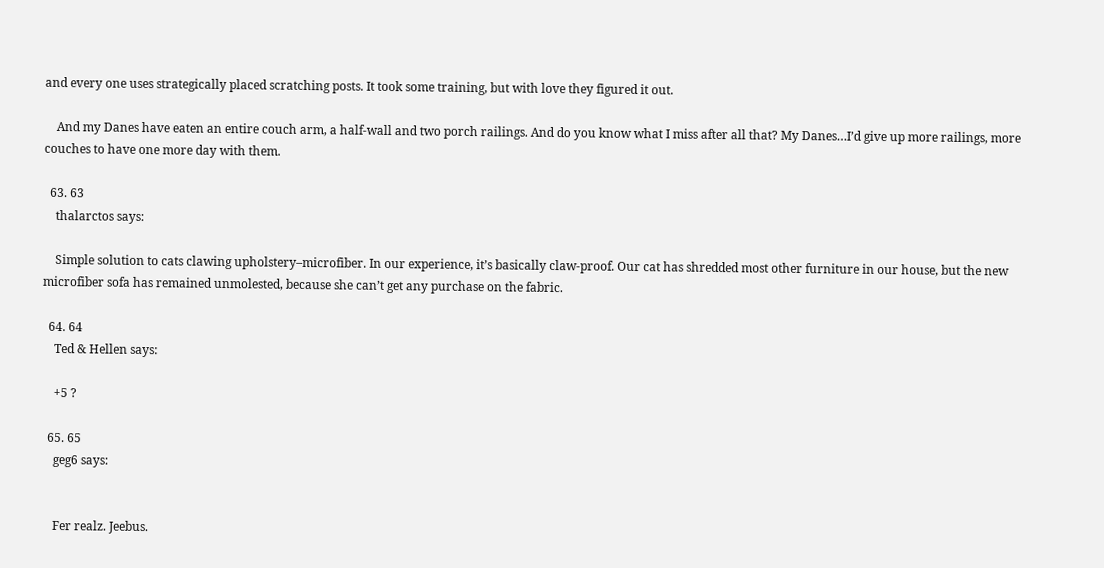and every one uses strategically placed scratching posts. It took some training, but with love they figured it out.

    And my Danes have eaten an entire couch arm, a half-wall and two porch railings. And do you know what I miss after all that? My Danes…I’d give up more railings, more couches to have one more day with them.

  63. 63
    thalarctos says:

    Simple solution to cats clawing upholstery–microfiber. In our experience, it’s basically claw-proof. Our cat has shredded most other furniture in our house, but the new microfiber sofa has remained unmolested, because she can’t get any purchase on the fabric.

  64. 64
    Ted & Hellen says:

    +5 ?

  65. 65
    geg6 says:


    Fer realz. Jeebus.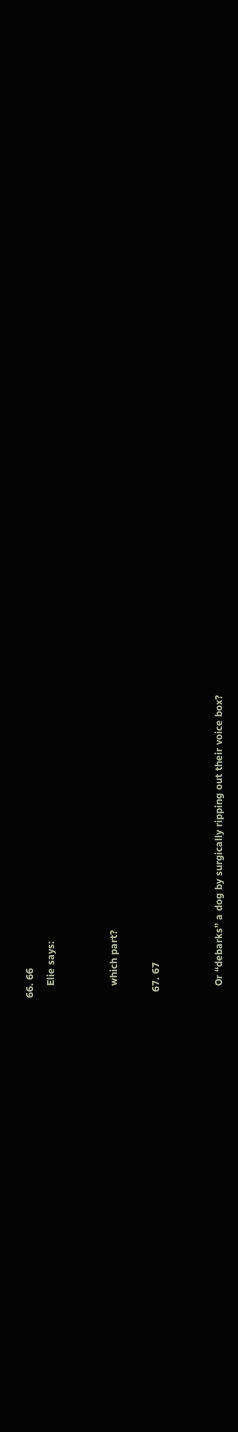66. 66
    Elie says:


    which part?

  67. 67


    Or “debarks” a dog by surgically ripping out their voice box?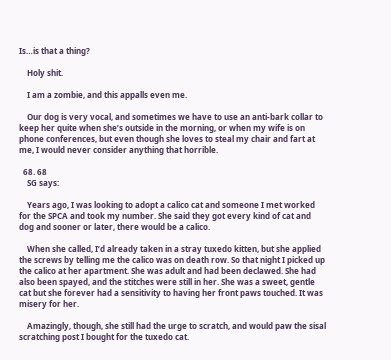Is…is that a thing?

    Holy shit.

    I am a zombie, and this appalls even me.

    Our dog is very vocal, and sometimes we have to use an anti-bark collar to keep her quite when she’s outside in the morning, or when my wife is on phone conferences, but even though she loves to steal my chair and fart at me, I would never consider anything that horrible.

  68. 68
    SG says:

    Years ago, I was looking to adopt a calico cat and someone I met worked for the SPCA and took my number. She said they got every kind of cat and dog and sooner or later, there would be a calico.

    When she called, I’d already taken in a stray tuxedo kitten, but she applied the screws by telling me the calico was on death row. So that night I picked up the calico at her apartment. She was adult and had been declawed. She had also been spayed, and the stitches were still in her. She was a sweet, gentle cat but she forever had a sensitivity to having her front paws touched. It was misery for her.

    Amazingly, though, she still had the urge to scratch, and would paw the sisal scratching post I bought for the tuxedo cat.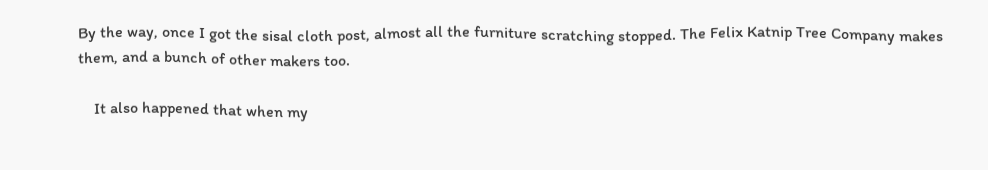By the way, once I got the sisal cloth post, almost all the furniture scratching stopped. The Felix Katnip Tree Company makes them, and a bunch of other makers too.

    It also happened that when my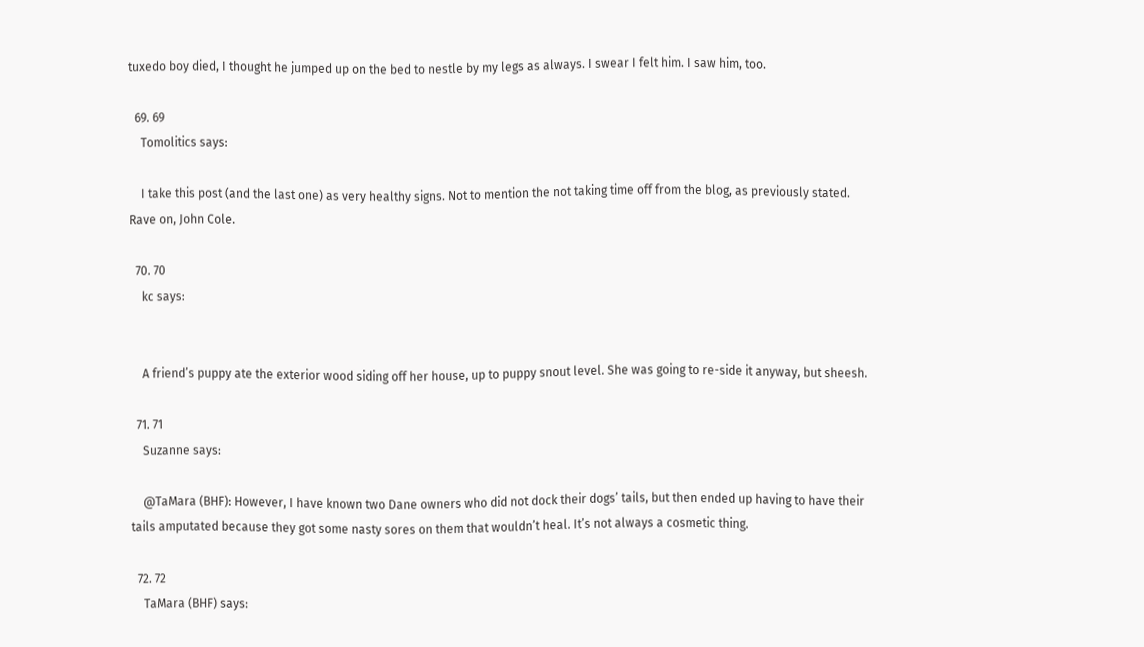tuxedo boy died, I thought he jumped up on the bed to nestle by my legs as always. I swear I felt him. I saw him, too.

  69. 69
    Tomolitics says:

    I take this post (and the last one) as very healthy signs. Not to mention the not taking time off from the blog, as previously stated. Rave on, John Cole.

  70. 70
    kc says:


    A friend’s puppy ate the exterior wood siding off her house, up to puppy snout level. She was going to re-side it anyway, but sheesh.

  71. 71
    Suzanne says:

    @TaMara (BHF): However, I have known two Dane owners who did not dock their dogs’ tails, but then ended up having to have their tails amputated because they got some nasty sores on them that wouldn’t heal. It’s not always a cosmetic thing.

  72. 72
    TaMara (BHF) says: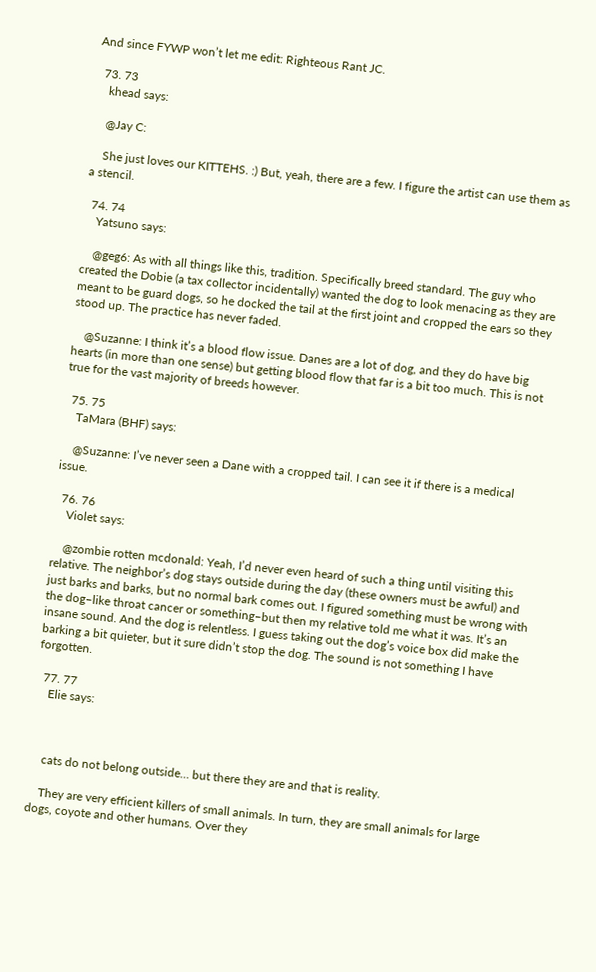And since FYWP won’t let me edit: Righteous Rant JC.

  73. 73
    khead says:

    @Jay C:

    She just loves our KITTEHS. :) But, yeah, there are a few. I figure the artist can use them as a stencil.

  74. 74
    Yatsuno says:

    @geg6: As with all things like this, tradition. Specifically breed standard. The guy who created the Dobie (a tax collector incidentally) wanted the dog to look menacing as they are meant to be guard dogs, so he docked the tail at the first joint and cropped the ears so they stood up. The practice has never faded.

    @Suzanne: I think it’s a blood flow issue. Danes are a lot of dog, and they do have big hearts (in more than one sense) but getting blood flow that far is a bit too much. This is not true for the vast majority of breeds however.

  75. 75
    TaMara (BHF) says:

    @Suzanne: I’ve never seen a Dane with a cropped tail. I can see it if there is a medical issue.

  76. 76
    Violet says:

    @zombie rotten mcdonald: Yeah, I’d never even heard of such a thing until visiting this relative. The neighbor’s dog stays outside during the day (these owners must be awful) and just barks and barks, but no normal bark comes out. I figured something must be wrong with the dog–like throat cancer or something–but then my relative told me what it was. It’s an insane sound. And the dog is relentless. I guess taking out the dog’s voice box did make the barking a bit quieter, but it sure didn’t stop the dog. The sound is not something I have forgotten.

  77. 77
    Elie says:



    cats do not belong outside… but there they are and that is reality.

    They are very efficient killers of small animals. In turn, they are small animals for large dogs, coyote and other humans. Over they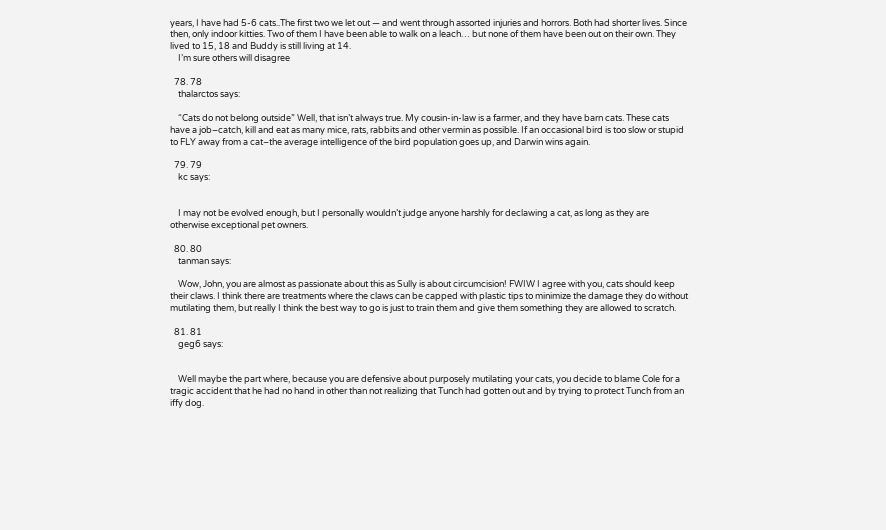years, I have had 5-6 cats..The first two we let out — and went through assorted injuries and horrors. Both had shorter lives. Since then, only indoor kitties. Two of them I have been able to walk on a leach… but none of them have been out on their own. They lived to 15, 18 and Buddy is still living at 14.
    I’m sure others will disagree

  78. 78
    thalarctos says:

    “Cats do not belong outside” Well, that isn’t always true. My cousin-in-law is a farmer, and they have barn cats. These cats have a job–catch, kill and eat as many mice, rats, rabbits and other vermin as possible. If an occasional bird is too slow or stupid to FLY away from a cat–the average intelligence of the bird population goes up, and Darwin wins again.

  79. 79
    kc says:


    I may not be evolved enough, but I personally wouldn’t judge anyone harshly for declawing a cat, as long as they are otherwise exceptional pet owners.

  80. 80
    tanman says:

    Wow, John, you are almost as passionate about this as Sully is about circumcision! FWIW I agree with you, cats should keep their claws. I think there are treatments where the claws can be capped with plastic tips to minimize the damage they do without mutilating them, but really I think the best way to go is just to train them and give them something they are allowed to scratch.

  81. 81
    geg6 says:


    Well maybe the part where, because you are defensive about purposely mutilating your cats, you decide to blame Cole for a tragic accident that he had no hand in other than not realizing that Tunch had gotten out and by trying to protect Tunch from an iffy dog.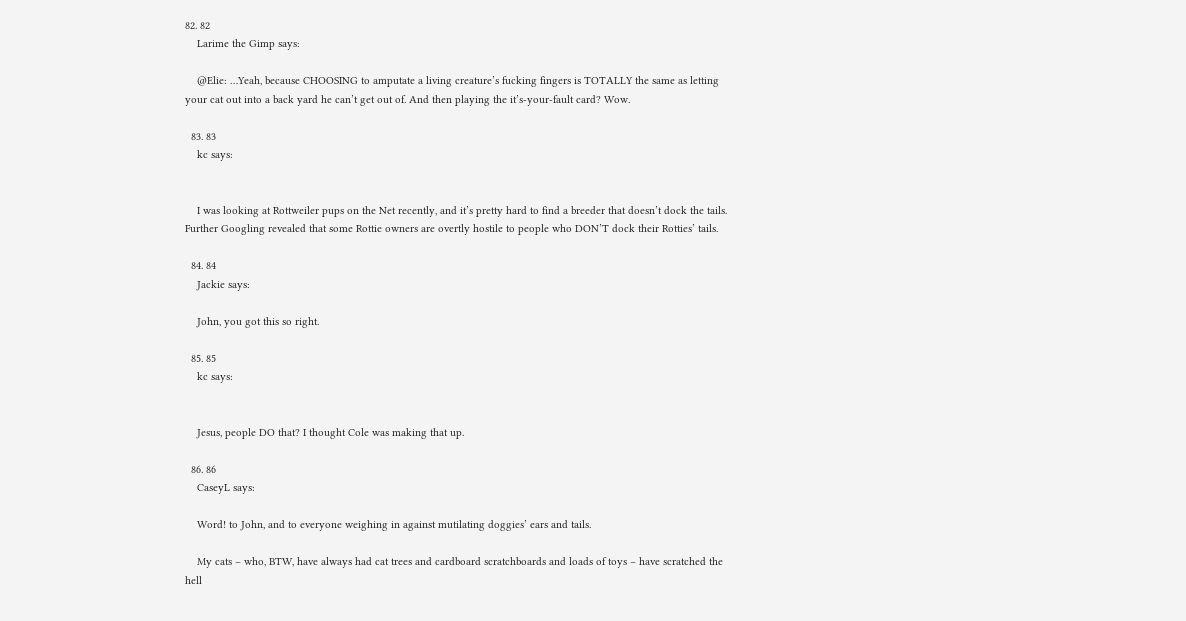82. 82
    Larime the Gimp says:

    @Elie: …Yeah, because CHOOSING to amputate a living creature’s fucking fingers is TOTALLY the same as letting your cat out into a back yard he can’t get out of. And then playing the it’s-your-fault card? Wow.

  83. 83
    kc says:


    I was looking at Rottweiler pups on the Net recently, and it’s pretty hard to find a breeder that doesn’t dock the tails. Further Googling revealed that some Rottie owners are overtly hostile to people who DON’T dock their Rotties’ tails.

  84. 84
    Jackie says:

    John, you got this so right.

  85. 85
    kc says:


    Jesus, people DO that? I thought Cole was making that up.

  86. 86
    CaseyL says:

    Word! to John, and to everyone weighing in against mutilating doggies’ ears and tails.

    My cats – who, BTW, have always had cat trees and cardboard scratchboards and loads of toys – have scratched the hell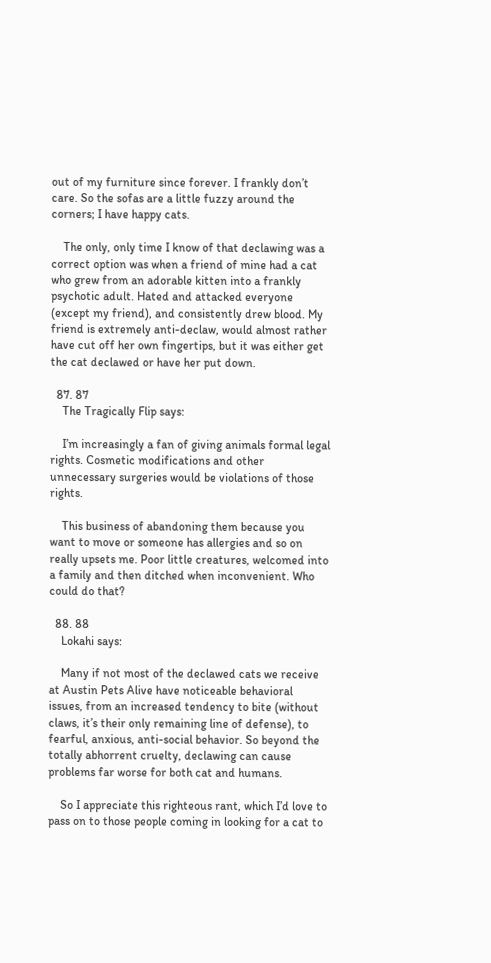out of my furniture since forever. I frankly don’t care. So the sofas are a little fuzzy around the corners; I have happy cats.

    The only, only time I know of that declawing was a correct option was when a friend of mine had a cat who grew from an adorable kitten into a frankly psychotic adult. Hated and attacked everyone (except my friend), and consistently drew blood. My friend is extremely anti-declaw, would almost rather have cut off her own fingertips, but it was either get the cat declawed or have her put down.

  87. 87
    The Tragically Flip says:

    I’m increasingly a fan of giving animals formal legal rights. Cosmetic modifications and other unnecessary surgeries would be violations of those rights.

    This business of abandoning them because you want to move or someone has allergies and so on really upsets me. Poor little creatures, welcomed into a family and then ditched when inconvenient. Who could do that?

  88. 88
    Lokahi says:

    Many if not most of the declawed cats we receive at Austin Pets Alive have noticeable behavioral issues, from an increased tendency to bite (without claws, it’s their only remaining line of defense), to fearful, anxious, anti-social behavior. So beyond the totally abhorrent cruelty, declawing can cause problems far worse for both cat and humans.

    So I appreciate this righteous rant, which I’d love to pass on to those people coming in looking for a cat to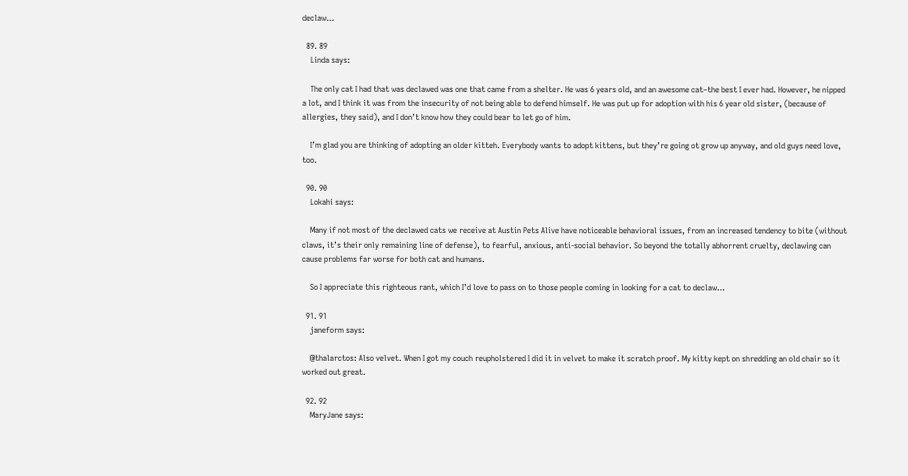declaw…

  89. 89
    Linda says:

    The only cat I had that was declawed was one that came from a shelter. He was 6 years old, and an awesome cat–the best I ever had. However, he nipped a lot, and I think it was from the insecurity of not being able to defend himself. He was put up for adoption with his 6 year old sister, (because of allergies, they said), and I don’t know how they could bear to let go of him.

    I’m glad you are thinking of adopting an older kitteh. Everybody wants to adopt kittens, but they’re going ot grow up anyway, and old guys need love, too.

  90. 90
    Lokahi says:

    Many if not most of the declawed cats we receive at Austin Pets Alive have noticeable behavioral issues, from an increased tendency to bite (without claws, it’s their only remaining line of defense), to fearful, anxious, anti-social behavior. So beyond the totally abhorrent cruelty, declawing can cause problems far worse for both cat and humans.

    So I appreciate this righteous rant, which I’d love to pass on to those people coming in looking for a cat to declaw…

  91. 91
    janeform says:

    @thalarctos: Also velvet. When I got my couch reupholstered I did it in velvet to make it scratch proof. My kitty kept on shredding an old chair so it worked out great.

  92. 92
    MaryJane says: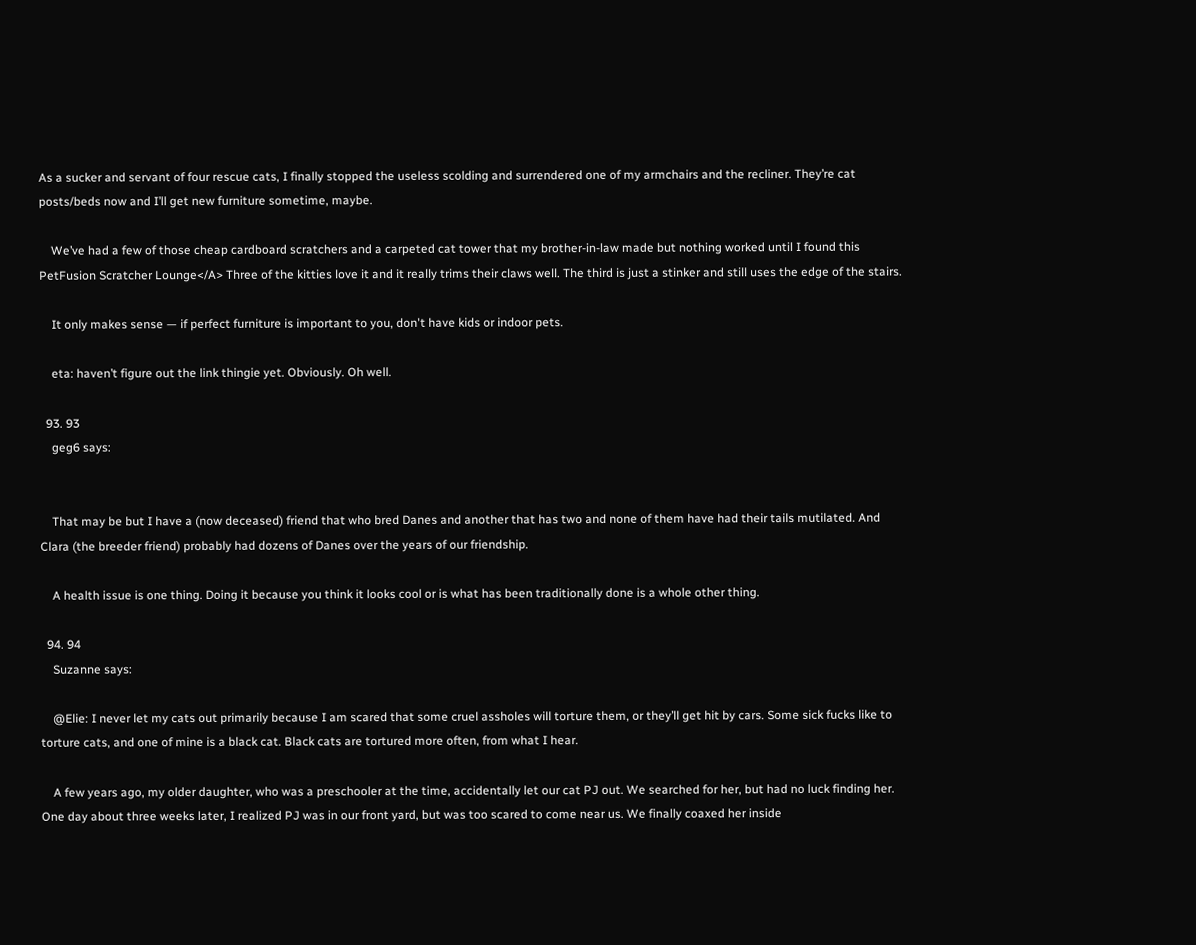As a sucker and servant of four rescue cats, I finally stopped the useless scolding and surrendered one of my armchairs and the recliner. They’re cat posts/beds now and I’ll get new furniture sometime, maybe.

    We’ve had a few of those cheap cardboard scratchers and a carpeted cat tower that my brother-in-law made but nothing worked until I found this PetFusion Scratcher Lounge</A> Three of the kitties love it and it really trims their claws well. The third is just a stinker and still uses the edge of the stairs.

    It only makes sense — if perfect furniture is important to you, don't have kids or indoor pets.

    eta: haven’t figure out the link thingie yet. Obviously. Oh well.

  93. 93
    geg6 says:


    That may be but I have a (now deceased) friend that who bred Danes and another that has two and none of them have had their tails mutilated. And Clara (the breeder friend) probably had dozens of Danes over the years of our friendship.

    A health issue is one thing. Doing it because you think it looks cool or is what has been traditionally done is a whole other thing.

  94. 94
    Suzanne says:

    @Elie: I never let my cats out primarily because I am scared that some cruel assholes will torture them, or they’ll get hit by cars. Some sick fucks like to torture cats, and one of mine is a black cat. Black cats are tortured more often, from what I hear.

    A few years ago, my older daughter, who was a preschooler at the time, accidentally let our cat PJ out. We searched for her, but had no luck finding her. One day about three weeks later, I realized PJ was in our front yard, but was too scared to come near us. We finally coaxed her inside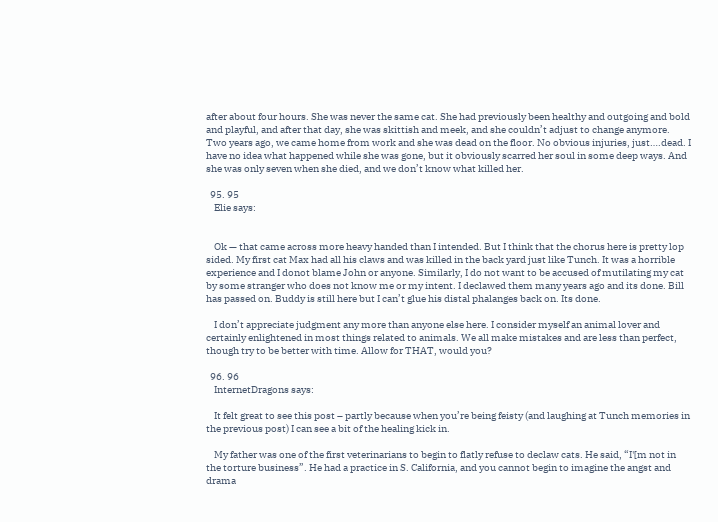after about four hours. She was never the same cat. She had previously been healthy and outgoing and bold and playful, and after that day, she was skittish and meek, and she couldn’t adjust to change anymore. Two years ago, we came home from work and she was dead on the floor. No obvious injuries, just….dead. I have no idea what happened while she was gone, but it obviously scarred her soul in some deep ways. And she was only seven when she died, and we don’t know what killed her.

  95. 95
    Elie says:


    Ok — that came across more heavy handed than I intended. But I think that the chorus here is pretty lop sided. My first cat Max had all his claws and was killed in the back yard just like Tunch. It was a horrible experience and I donot blame John or anyone. Similarly, I do not want to be accused of mutilating my cat by some stranger who does not know me or my intent. I declawed them many years ago and its done. Bill has passed on. Buddy is still here but I can’t glue his distal phalanges back on. Its done.

    I don’t appreciate judgment any more than anyone else here. I consider myself an animal lover and certainly enlightened in most things related to animals. We all make mistakes and are less than perfect, though try to be better with time. Allow for THAT, would you?

  96. 96
    InternetDragons says:

    It felt great to see this post – partly because when you’re being feisty (and laughing at Tunch memories in the previous post) I can see a bit of the healing kick in.

    My father was one of the first veterinarians to begin to flatly refuse to declaw cats. He said, “I'[m not in the torture business”. He had a practice in S. California, and you cannot begin to imagine the angst and drama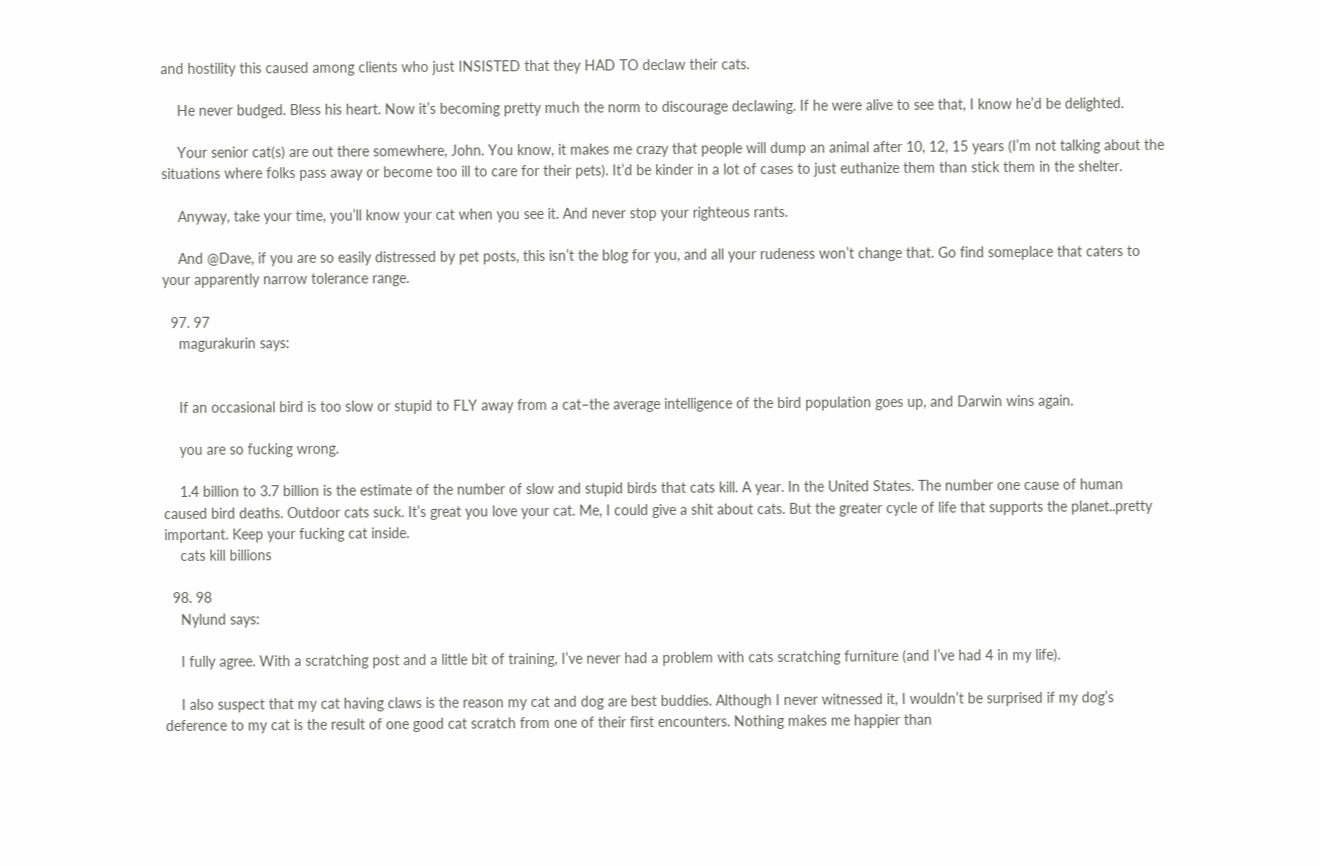and hostility this caused among clients who just INSISTED that they HAD TO declaw their cats.

    He never budged. Bless his heart. Now it’s becoming pretty much the norm to discourage declawing. If he were alive to see that, I know he’d be delighted.

    Your senior cat(s) are out there somewhere, John. You know, it makes me crazy that people will dump an animal after 10, 12, 15 years (I’m not talking about the situations where folks pass away or become too ill to care for their pets). It’d be kinder in a lot of cases to just euthanize them than stick them in the shelter.

    Anyway, take your time, you’ll know your cat when you see it. And never stop your righteous rants.

    And @Dave, if you are so easily distressed by pet posts, this isn’t the blog for you, and all your rudeness won’t change that. Go find someplace that caters to your apparently narrow tolerance range.

  97. 97
    magurakurin says:


    If an occasional bird is too slow or stupid to FLY away from a cat–the average intelligence of the bird population goes up, and Darwin wins again.

    you are so fucking wrong.

    1.4 billion to 3.7 billion is the estimate of the number of slow and stupid birds that cats kill. A year. In the United States. The number one cause of human caused bird deaths. Outdoor cats suck. It’s great you love your cat. Me, I could give a shit about cats. But the greater cycle of life that supports the planet..pretty important. Keep your fucking cat inside.
    cats kill billions

  98. 98
    Nylund says:

    I fully agree. With a scratching post and a little bit of training, I’ve never had a problem with cats scratching furniture (and I’ve had 4 in my life).

    I also suspect that my cat having claws is the reason my cat and dog are best buddies. Although I never witnessed it, I wouldn’t be surprised if my dog’s deference to my cat is the result of one good cat scratch from one of their first encounters. Nothing makes me happier than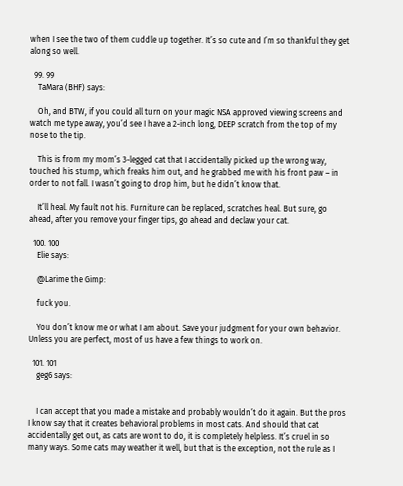when I see the two of them cuddle up together. It’s so cute and I’m so thankful they get along so well.

  99. 99
    TaMara (BHF) says:

    Oh, and BTW, if you could all turn on your magic NSA approved viewing screens and watch me type away, you’d see I have a 2-inch long, DEEP scratch from the top of my nose to the tip.

    This is from my mom’s 3-legged cat that I accidentally picked up the wrong way, touched his stump, which freaks him out, and he grabbed me with his front paw – in order to not fall. I wasn’t going to drop him, but he didn’t know that.

    It’ll heal. My fault not his. Furniture can be replaced, scratches heal. But sure, go ahead, after you remove your finger tips, go ahead and declaw your cat.

  100. 100
    Elie says:

    @Larime the Gimp:

    fuck you.

    You don’t know me or what I am about. Save your judgment for your own behavior. Unless you are perfect, most of us have a few things to work on.

  101. 101
    geg6 says:


    I can accept that you made a mistake and probably wouldn’t do it again. But the pros I know say that it creates behavioral problems in most cats. And should that cat accidentally get out, as cats are wont to do, it is completely helpless. It’s cruel in so many ways. Some cats may weather it well, but that is the exception, not the rule as I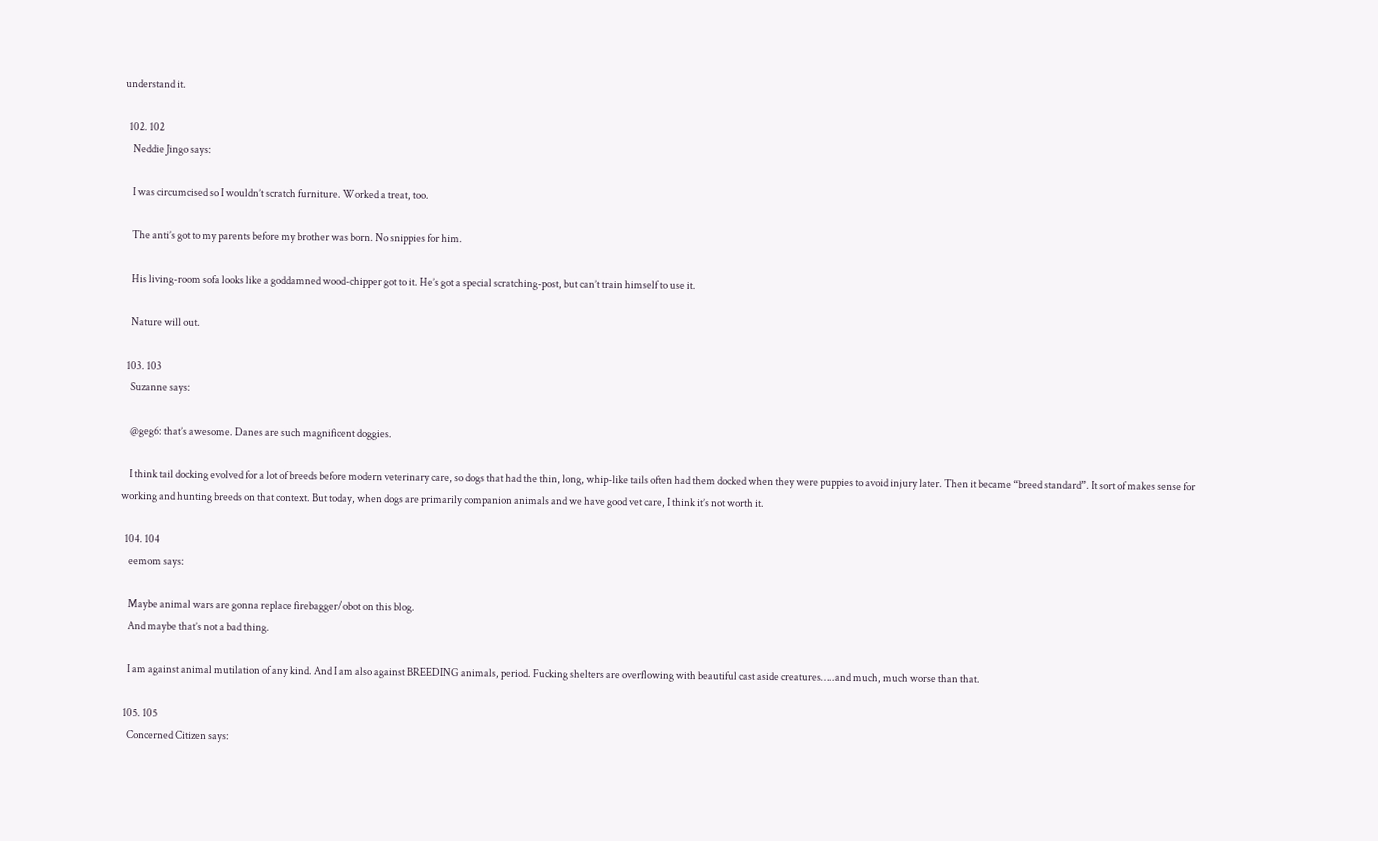understand it.

  102. 102
    Neddie Jingo says:

    I was circumcised so I wouldn’t scratch furniture. Worked a treat, too.

    The anti’s got to my parents before my brother was born. No snippies for him.

    His living-room sofa looks like a goddamned wood-chipper got to it. He’s got a special scratching-post, but can’t train himself to use it.

    Nature will out.

  103. 103
    Suzanne says:

    @geg6: that’s awesome. Danes are such magnificent doggies.

    I think tail docking evolved for a lot of breeds before modern veterinary care, so dogs that had the thin, long, whip-like tails often had them docked when they were puppies to avoid injury later. Then it became “breed standard”. It sort of makes sense for working and hunting breeds on that context. But today, when dogs are primarily companion animals and we have good vet care, I think it’s not worth it.

  104. 104
    eemom says:

    Maybe animal wars are gonna replace firebagger/obot on this blog.
    And maybe that’s not a bad thing.

    I am against animal mutilation of any kind. And I am also against BREEDING animals, period. Fucking shelters are overflowing with beautiful cast aside creatures…..and much, much worse than that.

  105. 105
    Concerned Citizen says: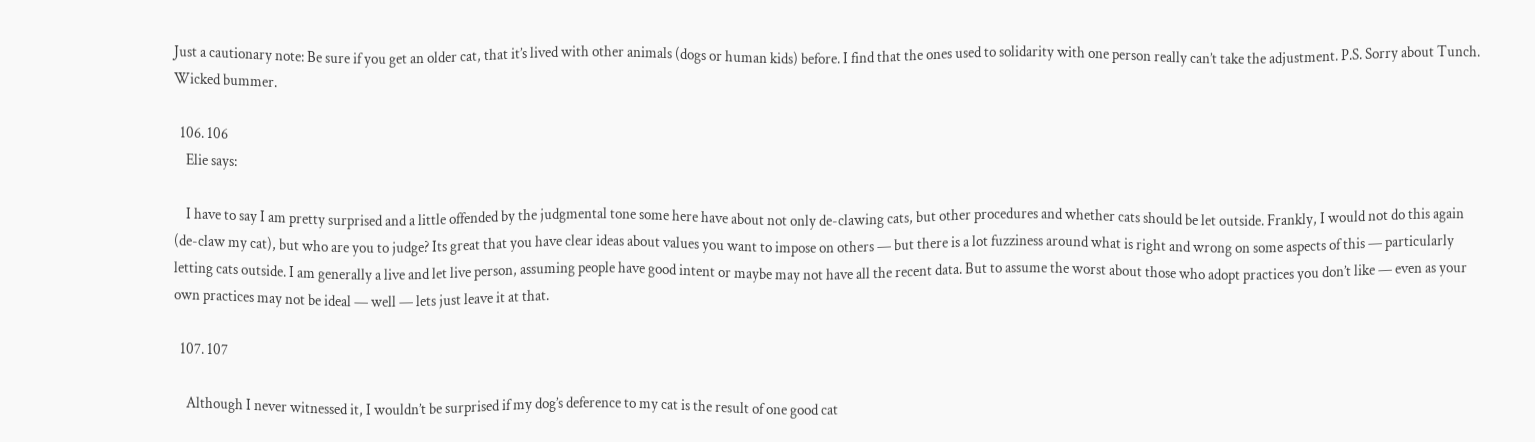Just a cautionary note: Be sure if you get an older cat, that it’s lived with other animals (dogs or human kids) before. I find that the ones used to solidarity with one person really can’t take the adjustment. P.S. Sorry about Tunch. Wicked bummer.

  106. 106
    Elie says:

    I have to say I am pretty surprised and a little offended by the judgmental tone some here have about not only de-clawing cats, but other procedures and whether cats should be let outside. Frankly, I would not do this again (de-claw my cat), but who are you to judge? Its great that you have clear ideas about values you want to impose on others — but there is a lot fuzziness around what is right and wrong on some aspects of this — particularly letting cats outside. I am generally a live and let live person, assuming people have good intent or maybe may not have all the recent data. But to assume the worst about those who adopt practices you don’t like — even as your own practices may not be ideal — well — lets just leave it at that.

  107. 107

    Although I never witnessed it, I wouldn’t be surprised if my dog’s deference to my cat is the result of one good cat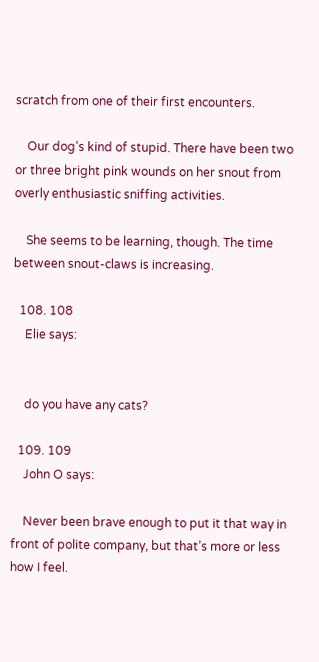scratch from one of their first encounters.

    Our dog’s kind of stupid. There have been two or three bright pink wounds on her snout from overly enthusiastic sniffing activities.

    She seems to be learning, though. The time between snout-claws is increasing.

  108. 108
    Elie says:


    do you have any cats?

  109. 109
    John O says:

    Never been brave enough to put it that way in front of polite company, but that’s more or less how I feel.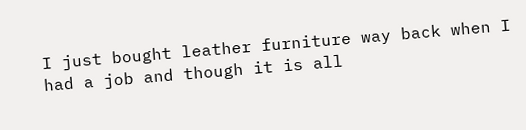I just bought leather furniture way back when I had a job and though it is all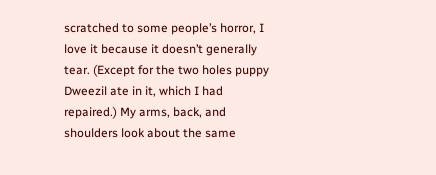scratched to some people’s horror, I love it because it doesn’t generally tear. (Except for the two holes puppy Dweezil ate in it, which I had repaired.) My arms, back, and shoulders look about the same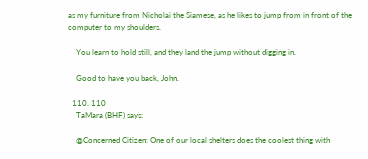as my furniture from Nicholai the Siamese, as he likes to jump from in front of the computer to my shoulders.

    You learn to hold still, and they land the jump without digging in.

    Good to have you back, John.

  110. 110
    TaMara (BHF) says:

    @Concerned Citizen: One of our local shelters does the coolest thing with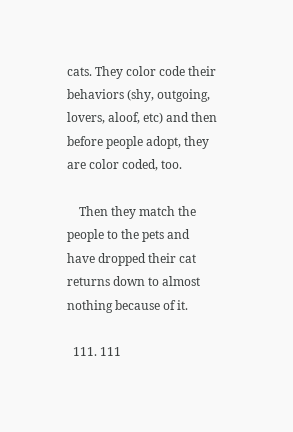cats. They color code their behaviors (shy, outgoing, lovers, aloof, etc) and then before people adopt, they are color coded, too.

    Then they match the people to the pets and have dropped their cat returns down to almost nothing because of it.

  111. 111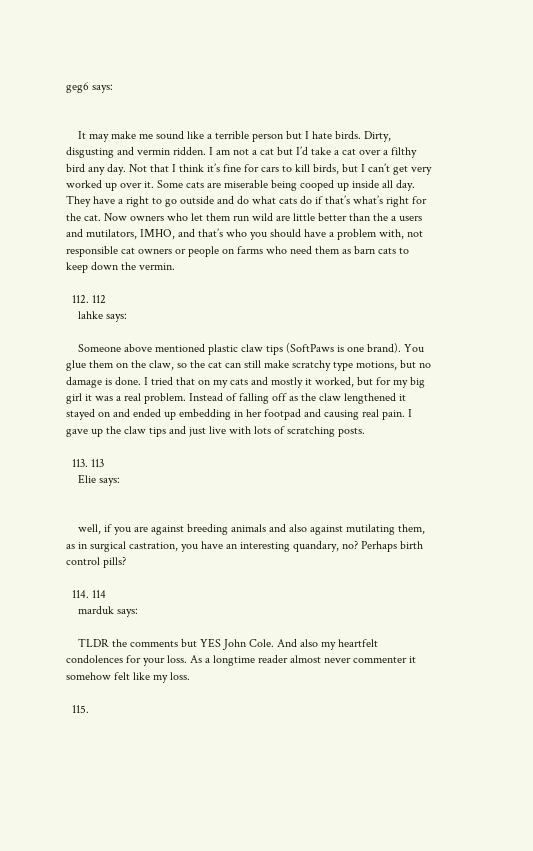geg6 says:


    It may make me sound like a terrible person but I hate birds. Dirty, disgusting and vermin ridden. I am not a cat but I’d take a cat over a filthy bird any day. Not that I think it’s fine for cars to kill birds, but I can’t get very worked up over it. Some cats are miserable being cooped up inside all day. They have a right to go outside and do what cats do if that’s what’s right for the cat. Now owners who let them run wild are little better than the a users and mutilators, IMHO, and that’s who you should have a problem with, not responsible cat owners or people on farms who need them as barn cats to keep down the vermin.

  112. 112
    lahke says:

    Someone above mentioned plastic claw tips (SoftPaws is one brand). You glue them on the claw, so the cat can still make scratchy type motions, but no damage is done. I tried that on my cats and mostly it worked, but for my big girl it was a real problem. Instead of falling off as the claw lengthened it stayed on and ended up embedding in her footpad and causing real pain. I gave up the claw tips and just live with lots of scratching posts.

  113. 113
    Elie says:


    well, if you are against breeding animals and also against mutilating them, as in surgical castration, you have an interesting quandary, no? Perhaps birth control pills?

  114. 114
    marduk says:

    TLDR the comments but YES John Cole. And also my heartfelt condolences for your loss. As a longtime reader almost never commenter it somehow felt like my loss.

  115.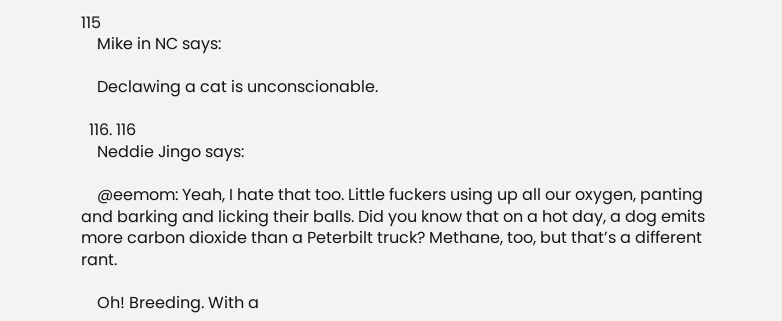115
    Mike in NC says:

    Declawing a cat is unconscionable.

  116. 116
    Neddie Jingo says:

    @eemom: Yeah, I hate that too. Little fuckers using up all our oxygen, panting and barking and licking their balls. Did you know that on a hot day, a dog emits more carbon dioxide than a Peterbilt truck? Methane, too, but that’s a different rant.

    Oh! Breeding. With a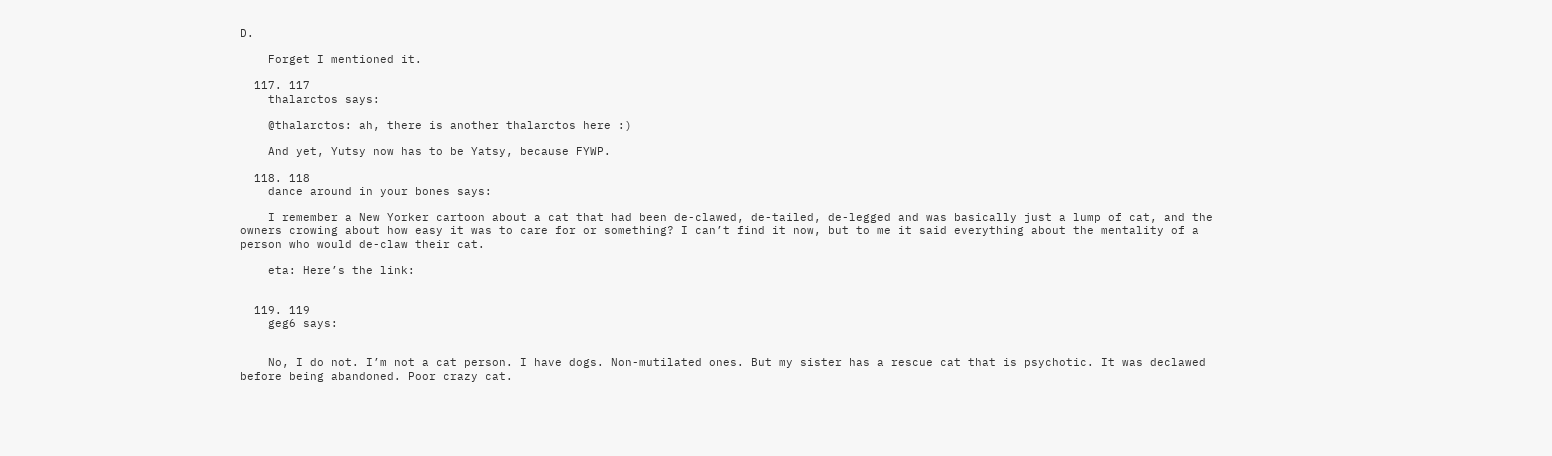D.

    Forget I mentioned it.

  117. 117
    thalarctos says:

    @thalarctos: ah, there is another thalarctos here :)

    And yet, Yutsy now has to be Yatsy, because FYWP.

  118. 118
    dance around in your bones says:

    I remember a New Yorker cartoon about a cat that had been de-clawed, de-tailed, de-legged and was basically just a lump of cat, and the owners crowing about how easy it was to care for or something? I can’t find it now, but to me it said everything about the mentality of a person who would de-claw their cat.

    eta: Here’s the link:


  119. 119
    geg6 says:


    No, I do not. I’m not a cat person. I have dogs. Non-mutilated ones. But my sister has a rescue cat that is psychotic. It was declawed before being abandoned. Poor crazy cat.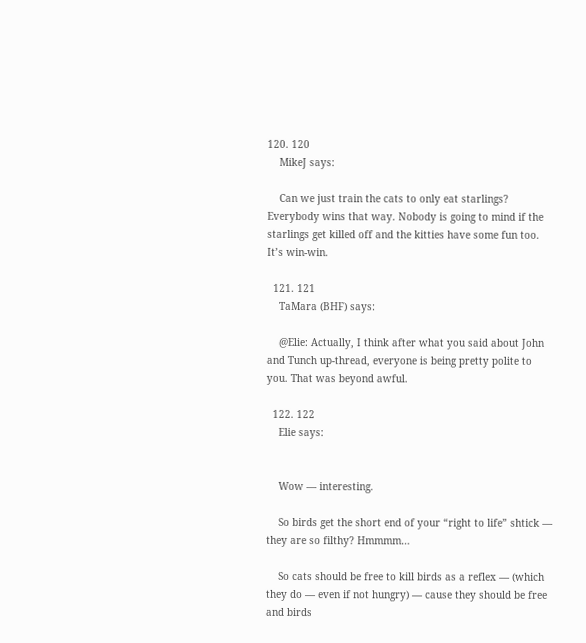120. 120
    MikeJ says:

    Can we just train the cats to only eat starlings? Everybody wins that way. Nobody is going to mind if the starlings get killed off and the kitties have some fun too. It’s win-win.

  121. 121
    TaMara (BHF) says:

    @Elie: Actually, I think after what you said about John and Tunch up-thread, everyone is being pretty polite to you. That was beyond awful.

  122. 122
    Elie says:


    Wow — interesting.

    So birds get the short end of your “right to life” shtick — they are so filthy? Hmmmm…

    So cats should be free to kill birds as a reflex — (which they do — even if not hungry) — cause they should be free and birds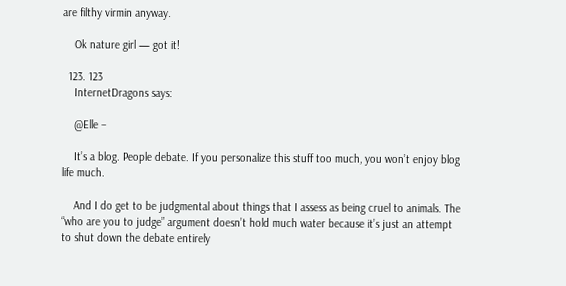are filthy virmin anyway.

    Ok nature girl — got it!

  123. 123
    InternetDragons says:

    @Elle –

    It’s a blog. People debate. If you personalize this stuff too much, you won’t enjoy blog life much.

    And I do get to be judgmental about things that I assess as being cruel to animals. The “who are you to judge” argument doesn’t hold much water because it’s just an attempt to shut down the debate entirely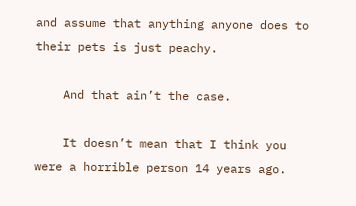and assume that anything anyone does to their pets is just peachy.

    And that ain’t the case.

    It doesn’t mean that I think you were a horrible person 14 years ago.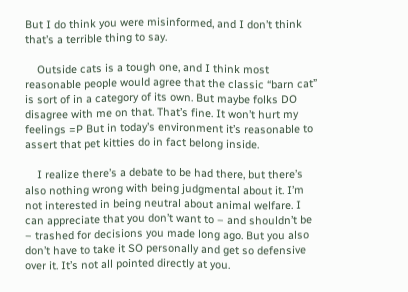But I do think you were misinformed, and I don’t think that’s a terrible thing to say.

    Outside cats is a tough one, and I think most reasonable people would agree that the classic “barn cat” is sort of in a category of its own. But maybe folks DO disagree with me on that. That’s fine. It won’t hurt my feelings =P But in today’s environment it’s reasonable to assert that pet kitties do in fact belong inside.

    I realize there’s a debate to be had there, but there’s also nothing wrong with being judgmental about it. I’m not interested in being neutral about animal welfare. I can appreciate that you don’t want to – and shouldn’t be – trashed for decisions you made long ago. But you also don’t have to take it SO personally and get so defensive over it. It’s not all pointed directly at you.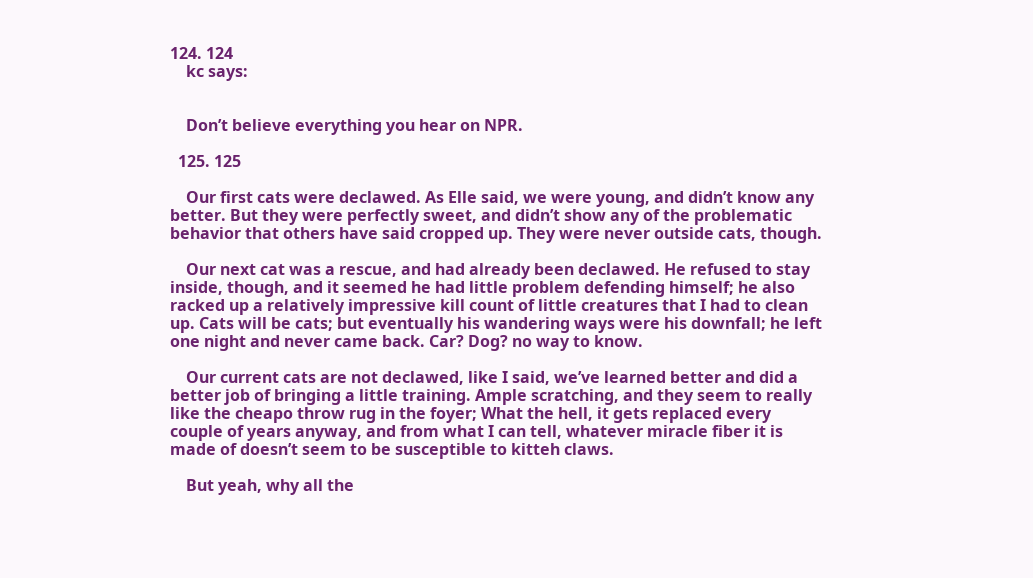124. 124
    kc says:


    Don’t believe everything you hear on NPR.

  125. 125

    Our first cats were declawed. As Elle said, we were young, and didn’t know any better. But they were perfectly sweet, and didn’t show any of the problematic behavior that others have said cropped up. They were never outside cats, though.

    Our next cat was a rescue, and had already been declawed. He refused to stay inside, though, and it seemed he had little problem defending himself; he also racked up a relatively impressive kill count of little creatures that I had to clean up. Cats will be cats; but eventually his wandering ways were his downfall; he left one night and never came back. Car? Dog? no way to know.

    Our current cats are not declawed, like I said, we’ve learned better and did a better job of bringing a little training. Ample scratching, and they seem to really like the cheapo throw rug in the foyer; What the hell, it gets replaced every couple of years anyway, and from what I can tell, whatever miracle fiber it is made of doesn’t seem to be susceptible to kitteh claws.

    But yeah, why all the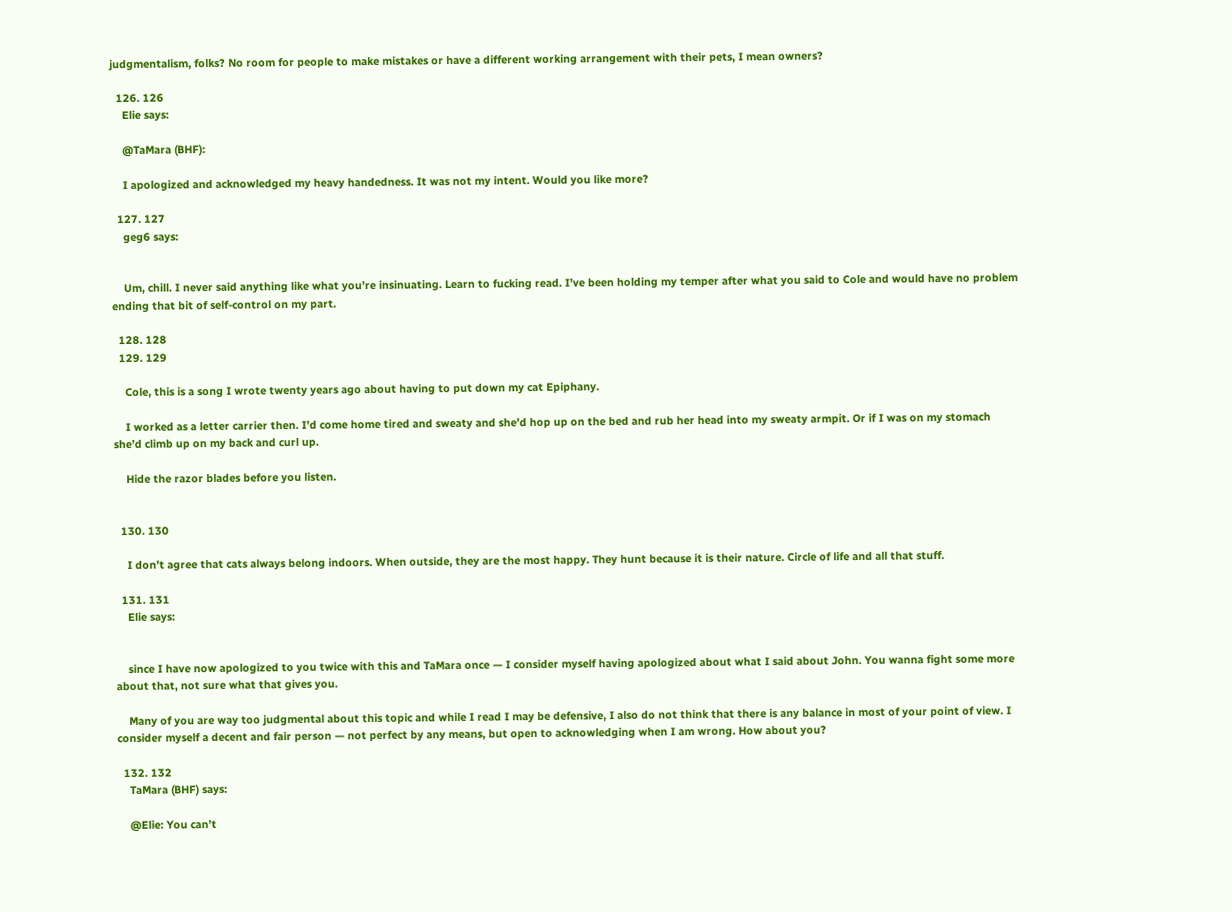judgmentalism, folks? No room for people to make mistakes or have a different working arrangement with their pets, I mean owners?

  126. 126
    Elie says:

    @TaMara (BHF):

    I apologized and acknowledged my heavy handedness. It was not my intent. Would you like more?

  127. 127
    geg6 says:


    Um, chill. I never said anything like what you’re insinuating. Learn to fucking read. I’ve been holding my temper after what you said to Cole and would have no problem ending that bit of self-control on my part.

  128. 128
  129. 129

    Cole, this is a song I wrote twenty years ago about having to put down my cat Epiphany.

    I worked as a letter carrier then. I’d come home tired and sweaty and she’d hop up on the bed and rub her head into my sweaty armpit. Or if I was on my stomach she’d climb up on my back and curl up.

    Hide the razor blades before you listen.


  130. 130

    I don’t agree that cats always belong indoors. When outside, they are the most happy. They hunt because it is their nature. Circle of life and all that stuff.

  131. 131
    Elie says:


    since I have now apologized to you twice with this and TaMara once — I consider myself having apologized about what I said about John. You wanna fight some more about that, not sure what that gives you.

    Many of you are way too judgmental about this topic and while I read I may be defensive, I also do not think that there is any balance in most of your point of view. I consider myself a decent and fair person — not perfect by any means, but open to acknowledging when I am wrong. How about you?

  132. 132
    TaMara (BHF) says:

    @Elie: You can’t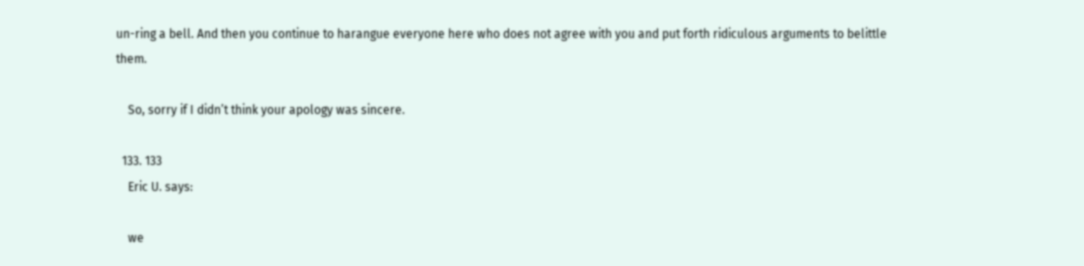un-ring a bell. And then you continue to harangue everyone here who does not agree with you and put forth ridiculous arguments to belittle them.

    So, sorry if I didn’t think your apology was sincere.

  133. 133
    Eric U. says:

    we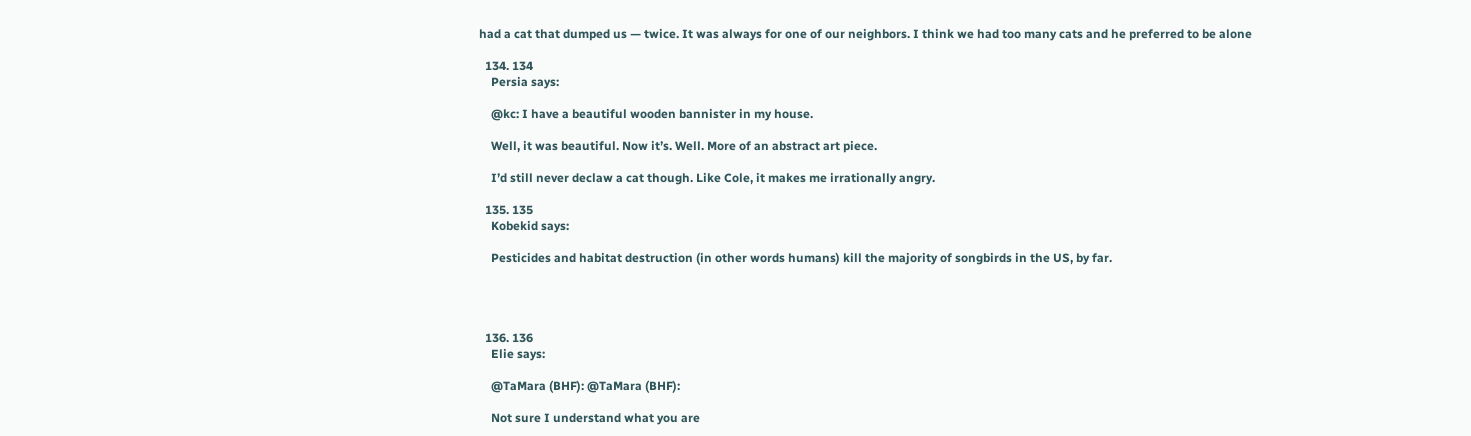had a cat that dumped us — twice. It was always for one of our neighbors. I think we had too many cats and he preferred to be alone

  134. 134
    Persia says:

    @kc: I have a beautiful wooden bannister in my house.

    Well, it was beautiful. Now it’s. Well. More of an abstract art piece.

    I’d still never declaw a cat though. Like Cole, it makes me irrationally angry.

  135. 135
    Kobekid says:

    Pesticides and habitat destruction (in other words humans) kill the majority of songbirds in the US, by far.




  136. 136
    Elie says:

    @TaMara (BHF): @TaMara (BHF):

    Not sure I understand what you are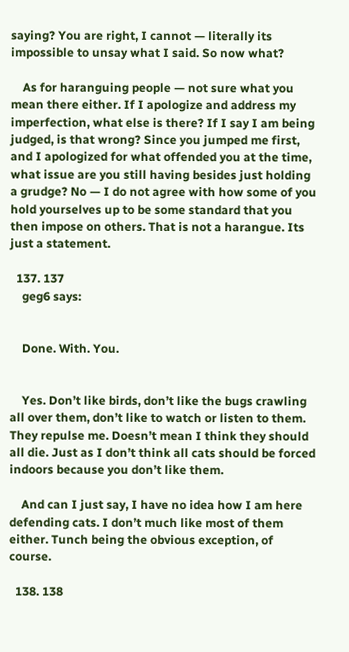saying? You are right, I cannot — literally its impossible to unsay what I said. So now what?

    As for haranguing people — not sure what you mean there either. If I apologize and address my imperfection, what else is there? If I say I am being judged, is that wrong? Since you jumped me first, and I apologized for what offended you at the time, what issue are you still having besides just holding a grudge? No — I do not agree with how some of you hold yourselves up to be some standard that you then impose on others. That is not a harangue. Its just a statement.

  137. 137
    geg6 says:


    Done. With. You.


    Yes. Don’t like birds, don’t like the bugs crawling all over them, don’t like to watch or listen to them. They repulse me. Doesn’t mean I think they should all die. Just as I don’t think all cats should be forced indoors because you don’t like them.

    And can I just say, I have no idea how I am here defending cats. I don’t much like most of them either. Tunch being the obvious exception, of course.

  138. 138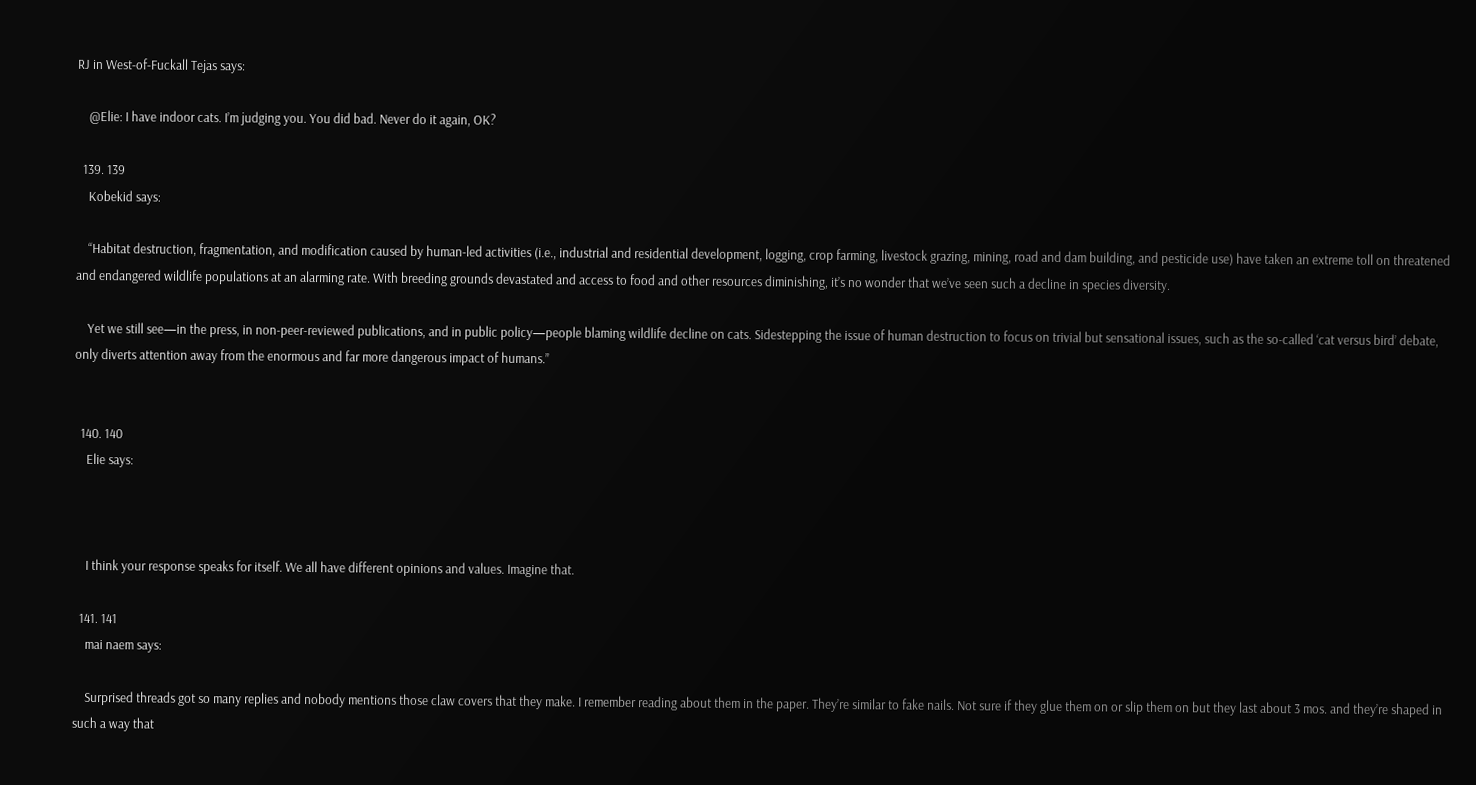RJ in West-of-Fuckall Tejas says:

    @Elie: I have indoor cats. I’m judging you. You did bad. Never do it again, OK?

  139. 139
    Kobekid says:

    “Habitat destruction, fragmentation, and modification caused by human-led activities (i.e., industrial and residential development, logging, crop farming, livestock grazing, mining, road and dam building, and pesticide use) have taken an extreme toll on threatened and endangered wildlife populations at an alarming rate. With breeding grounds devastated and access to food and other resources diminishing, it’s no wonder that we’ve seen such a decline in species diversity.

    Yet we still see—in the press, in non-peer-reviewed publications, and in public policy—people blaming wildlife decline on cats. Sidestepping the issue of human destruction to focus on trivial but sensational issues, such as the so-called ‘cat versus bird’ debate, only diverts attention away from the enormous and far more dangerous impact of humans.”


  140. 140
    Elie says:



    I think your response speaks for itself. We all have different opinions and values. Imagine that.

  141. 141
    mai naem says:

    Surprised threads got so many replies and nobody mentions those claw covers that they make. I remember reading about them in the paper. They’re similar to fake nails. Not sure if they glue them on or slip them on but they last about 3 mos. and they’re shaped in such a way that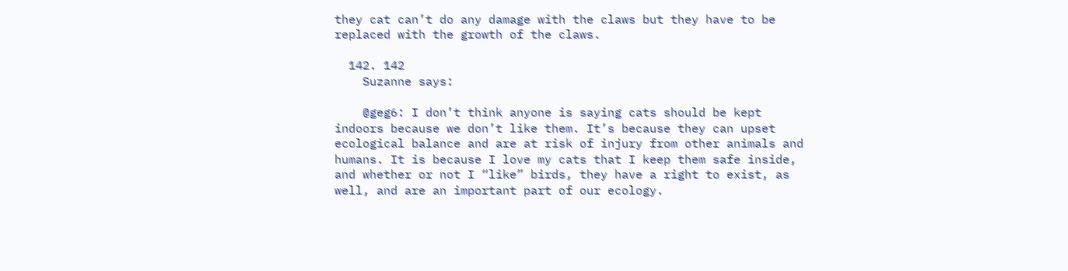they cat can’t do any damage with the claws but they have to be replaced with the growth of the claws.

  142. 142
    Suzanne says:

    @geg6: I don’t think anyone is saying cats should be kept indoors because we don’t like them. It’s because they can upset ecological balance and are at risk of injury from other animals and humans. It is because I love my cats that I keep them safe inside, and whether or not I “like” birds, they have a right to exist, as well, and are an important part of our ecology.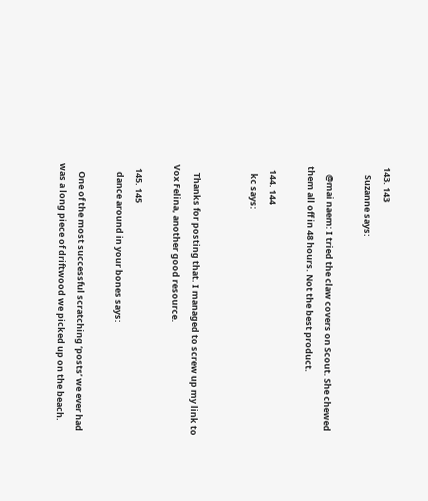143. 143
    Suzanne says:

    @mai naem: I tried the claw covers on Scout. She chewed them all off in 48 hours. Not the best product.

  144. 144
    kc says:


    Thanks for posting that. I managed to screw up my link to Vox Felina, another good resource.

  145. 145
    dance around in your bones says:

    One of the most successful scratching ‘posts’ we ever had was a long piece of driftwood we picked up on the beach.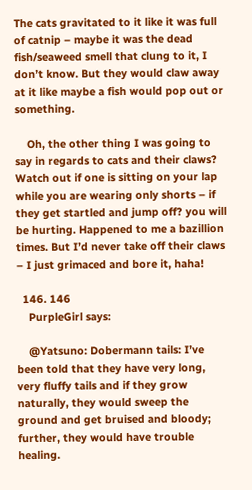The cats gravitated to it like it was full of catnip – maybe it was the dead fish/seaweed smell that clung to it, I don’t know. But they would claw away at it like maybe a fish would pop out or something.

    Oh, the other thing I was going to say in regards to cats and their claws? Watch out if one is sitting on your lap while you are wearing only shorts – if they get startled and jump off? you will be hurting. Happened to me a bazillion times. But I’d never take off their claws – I just grimaced and bore it, haha!

  146. 146
    PurpleGirl says:

    @Yatsuno: Dobermann tails: I’ve been told that they have very long, very fluffy tails and if they grow naturally, they would sweep the ground and get bruised and bloody; further, they would have trouble healing.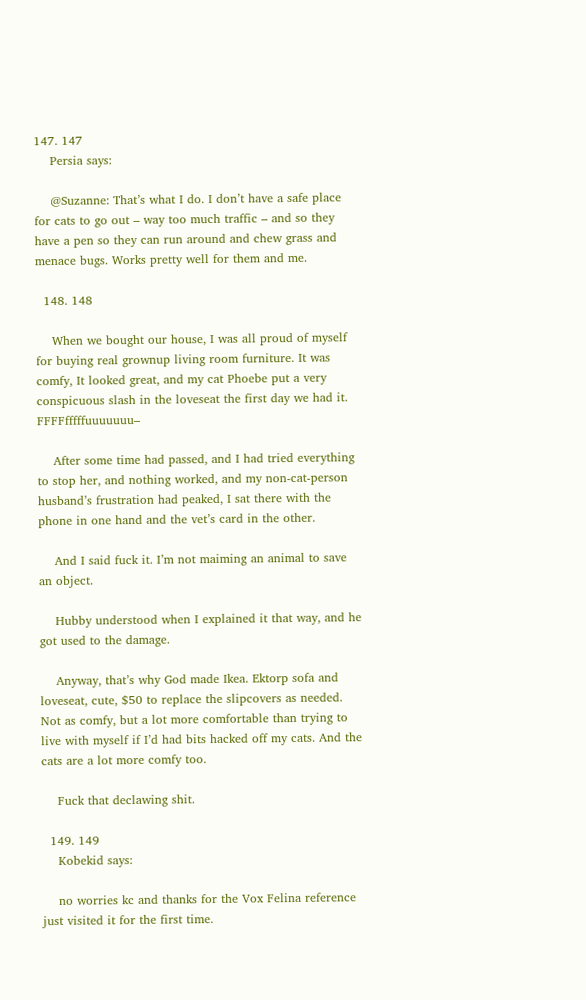147. 147
    Persia says:

    @Suzanne: That’s what I do. I don’t have a safe place for cats to go out – way too much traffic – and so they have a pen so they can run around and chew grass and menace bugs. Works pretty well for them and me.

  148. 148

    When we bought our house, I was all proud of myself for buying real grownup living room furniture. It was comfy, It looked great, and my cat Phoebe put a very conspicuous slash in the loveseat the first day we had it. FFFFfffffuuuuuuu–

    After some time had passed, and I had tried everything to stop her, and nothing worked, and my non-cat-person husband’s frustration had peaked, I sat there with the phone in one hand and the vet’s card in the other.

    And I said fuck it. I’m not maiming an animal to save an object.

    Hubby understood when I explained it that way, and he got used to the damage.

    Anyway, that’s why God made Ikea. Ektorp sofa and loveseat, cute, $50 to replace the slipcovers as needed. Not as comfy, but a lot more comfortable than trying to live with myself if I’d had bits hacked off my cats. And the cats are a lot more comfy too.

    Fuck that declawing shit.

  149. 149
    Kobekid says:

    no worries kc and thanks for the Vox Felina reference just visited it for the first time.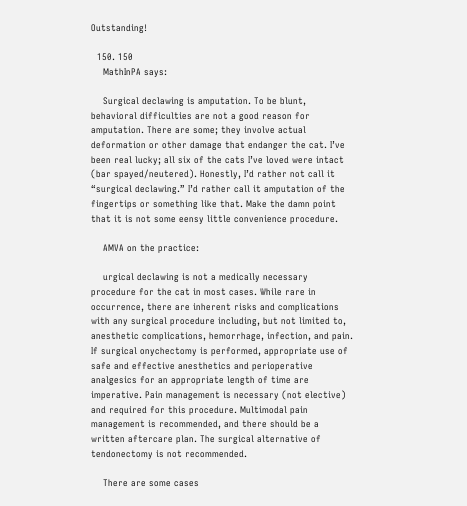Outstanding!

  150. 150
    MathInPA says:

    Surgical declawing is amputation. To be blunt, behavioral difficulties are not a good reason for amputation. There are some; they involve actual deformation or other damage that endanger the cat. I’ve been real lucky; all six of the cats I’ve loved were intact (bar spayed/neutered). Honestly, I’d rather not call it “surgical declawing.” I’d rather call it amputation of the fingertips or something like that. Make the damn point that it is not some eensy little convenience procedure.

    AMVA on the practice:

    urgical declawing is not a medically necessary procedure for the cat in most cases. While rare in occurrence, there are inherent risks and complications with any surgical procedure including, but not limited to, anesthetic complications, hemorrhage, infection, and pain. If surgical onychectomy is performed, appropriate use of safe and effective anesthetics and perioperative analgesics for an appropriate length of time are imperative. Pain management is necessary (not elective) and required for this procedure. Multimodal pain management is recommended, and there should be a written aftercare plan. The surgical alternative of tendonectomy is not recommended.

    There are some cases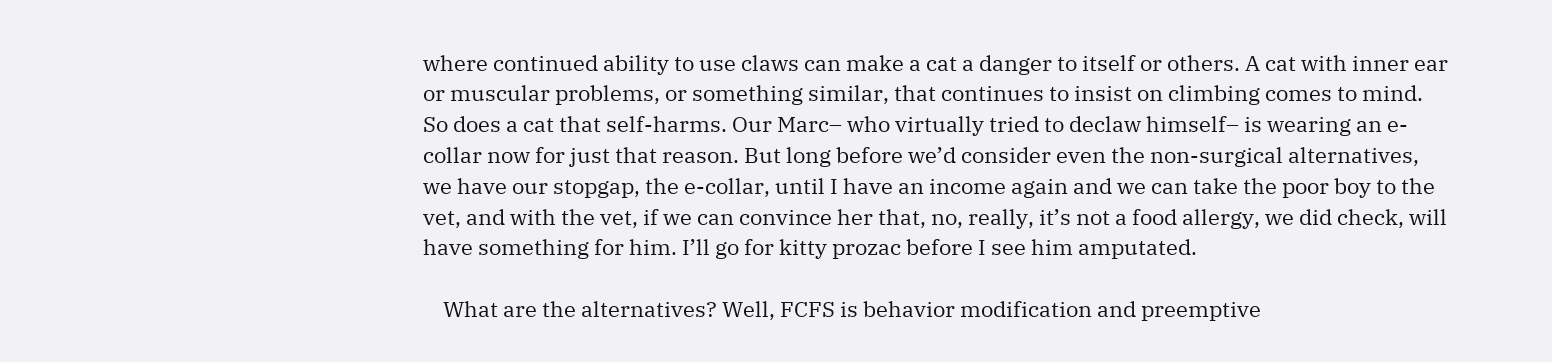where continued ability to use claws can make a cat a danger to itself or others. A cat with inner ear or muscular problems, or something similar, that continues to insist on climbing comes to mind. So does a cat that self-harms. Our Marc– who virtually tried to declaw himself– is wearing an e-collar now for just that reason. But long before we’d consider even the non-surgical alternatives, we have our stopgap, the e-collar, until I have an income again and we can take the poor boy to the vet, and with the vet, if we can convince her that, no, really, it’s not a food allergy, we did check, will have something for him. I’ll go for kitty prozac before I see him amputated.

    What are the alternatives? Well, FCFS is behavior modification and preemptive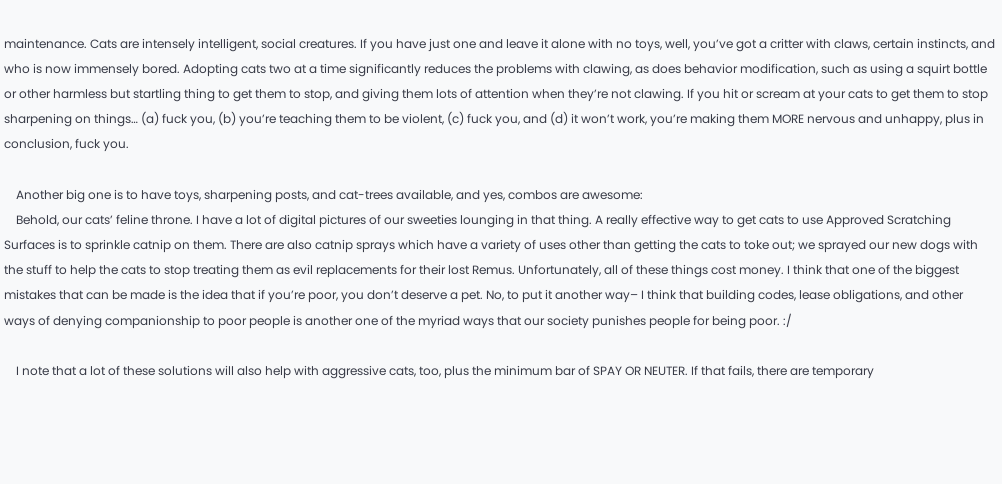maintenance. Cats are intensely intelligent, social creatures. If you have just one and leave it alone with no toys, well, you’ve got a critter with claws, certain instincts, and who is now immensely bored. Adopting cats two at a time significantly reduces the problems with clawing, as does behavior modification, such as using a squirt bottle or other harmless but startling thing to get them to stop, and giving them lots of attention when they’re not clawing. If you hit or scream at your cats to get them to stop sharpening on things… (a) fuck you, (b) you’re teaching them to be violent, (c) fuck you, and (d) it won’t work, you’re making them MORE nervous and unhappy, plus in conclusion, fuck you.

    Another big one is to have toys, sharpening posts, and cat-trees available, and yes, combos are awesome:
    Behold, our cats’ feline throne. I have a lot of digital pictures of our sweeties lounging in that thing. A really effective way to get cats to use Approved Scratching Surfaces is to sprinkle catnip on them. There are also catnip sprays which have a variety of uses other than getting the cats to toke out; we sprayed our new dogs with the stuff to help the cats to stop treating them as evil replacements for their lost Remus. Unfortunately, all of these things cost money. I think that one of the biggest mistakes that can be made is the idea that if you’re poor, you don’t deserve a pet. No, to put it another way– I think that building codes, lease obligations, and other ways of denying companionship to poor people is another one of the myriad ways that our society punishes people for being poor. :/

    I note that a lot of these solutions will also help with aggressive cats, too, plus the minimum bar of SPAY OR NEUTER. If that fails, there are temporary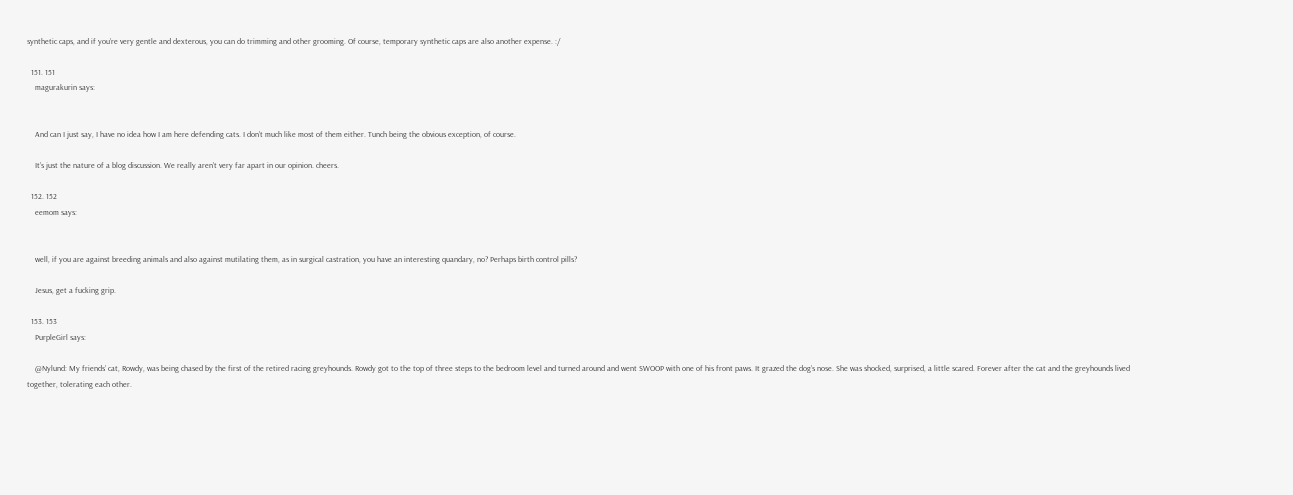synthetic caps, and if you’re very gentle and dexterous, you can do trimming and other grooming. Of course, temporary synthetic caps are also another expense. :/

  151. 151
    magurakurin says:


    And can I just say, I have no idea how I am here defending cats. I don’t much like most of them either. Tunch being the obvious exception, of course.

    It’s just the nature of a blog discussion. We really aren’t very far apart in our opinion. cheers.

  152. 152
    eemom says:


    well, if you are against breeding animals and also against mutilating them, as in surgical castration, you have an interesting quandary, no? Perhaps birth control pills?

    Jesus, get a fucking grip.

  153. 153
    PurpleGirl says:

    @Nylund: My friends’ cat, Rowdy, was being chased by the first of the retired racing greyhounds. Rowdy got to the top of three steps to the bedroom level and turned around and went SWOOP with one of his front paws. It grazed the dog’s nose. She was shocked, surprised, a little scared. Forever after the cat and the greyhounds lived together, tolerating each other.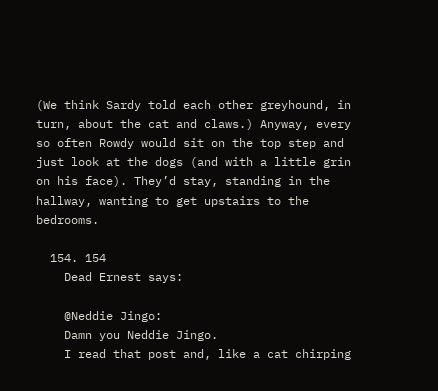(We think Sardy told each other greyhound, in turn, about the cat and claws.) Anyway, every so often Rowdy would sit on the top step and just look at the dogs (and with a little grin on his face). They’d stay, standing in the hallway, wanting to get upstairs to the bedrooms.

  154. 154
    Dead Ernest says:

    @Neddie Jingo:
    Damn you Neddie Jingo.
    I read that post and, like a cat chirping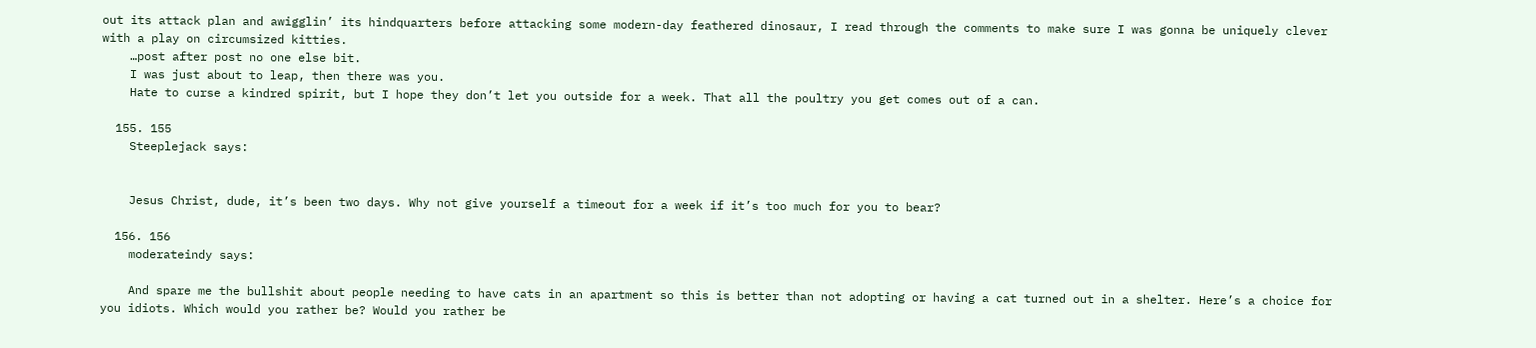out its attack plan and awigglin’ its hindquarters before attacking some modern-day feathered dinosaur, I read through the comments to make sure I was gonna be uniquely clever with a play on circumsized kitties.
    …post after post no one else bit.
    I was just about to leap, then there was you.
    Hate to curse a kindred spirit, but I hope they don’t let you outside for a week. That all the poultry you get comes out of a can.

  155. 155
    Steeplejack says:


    Jesus Christ, dude, it’s been two days. Why not give yourself a timeout for a week if it’s too much for you to bear?

  156. 156
    moderateindy says:

    And spare me the bullshit about people needing to have cats in an apartment so this is better than not adopting or having a cat turned out in a shelter. Here’s a choice for you idiots. Which would you rather be? Would you rather be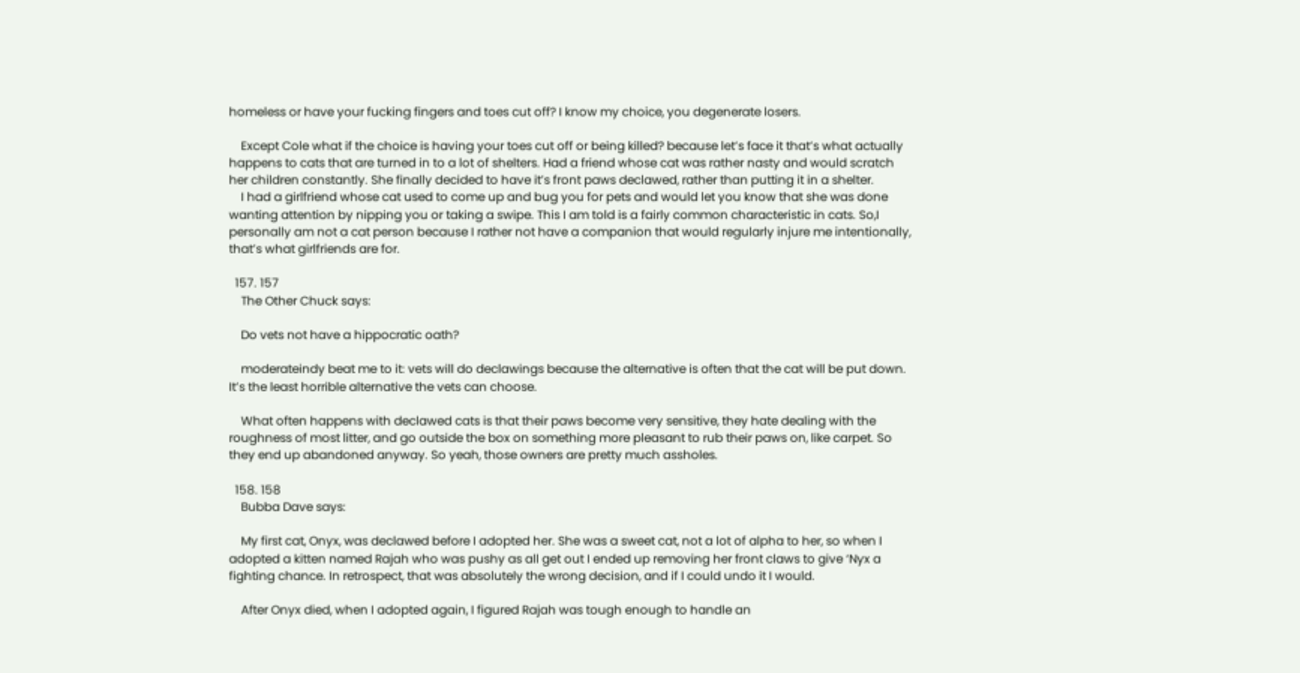homeless or have your fucking fingers and toes cut off? I know my choice, you degenerate losers.

    Except Cole what if the choice is having your toes cut off or being killed? because let’s face it that’s what actually happens to cats that are turned in to a lot of shelters. Had a friend whose cat was rather nasty and would scratch her children constantly. She finally decided to have it’s front paws declawed, rather than putting it in a shelter.
    I had a girlfriend whose cat used to come up and bug you for pets and would let you know that she was done wanting attention by nipping you or taking a swipe. This I am told is a fairly common characteristic in cats. So,I personally am not a cat person because I rather not have a companion that would regularly injure me intentionally, that’s what girlfriends are for.

  157. 157
    The Other Chuck says:

    Do vets not have a hippocratic oath?

    moderateindy beat me to it: vets will do declawings because the alternative is often that the cat will be put down. It’s the least horrible alternative the vets can choose.

    What often happens with declawed cats is that their paws become very sensitive, they hate dealing with the roughness of most litter, and go outside the box on something more pleasant to rub their paws on, like carpet. So they end up abandoned anyway. So yeah, those owners are pretty much assholes.

  158. 158
    Bubba Dave says:

    My first cat, Onyx, was declawed before I adopted her. She was a sweet cat, not a lot of alpha to her, so when I adopted a kitten named Rajah who was pushy as all get out I ended up removing her front claws to give ‘Nyx a fighting chance. In retrospect, that was absolutely the wrong decision, and if I could undo it I would.

    After Onyx died, when I adopted again, I figured Rajah was tough enough to handle an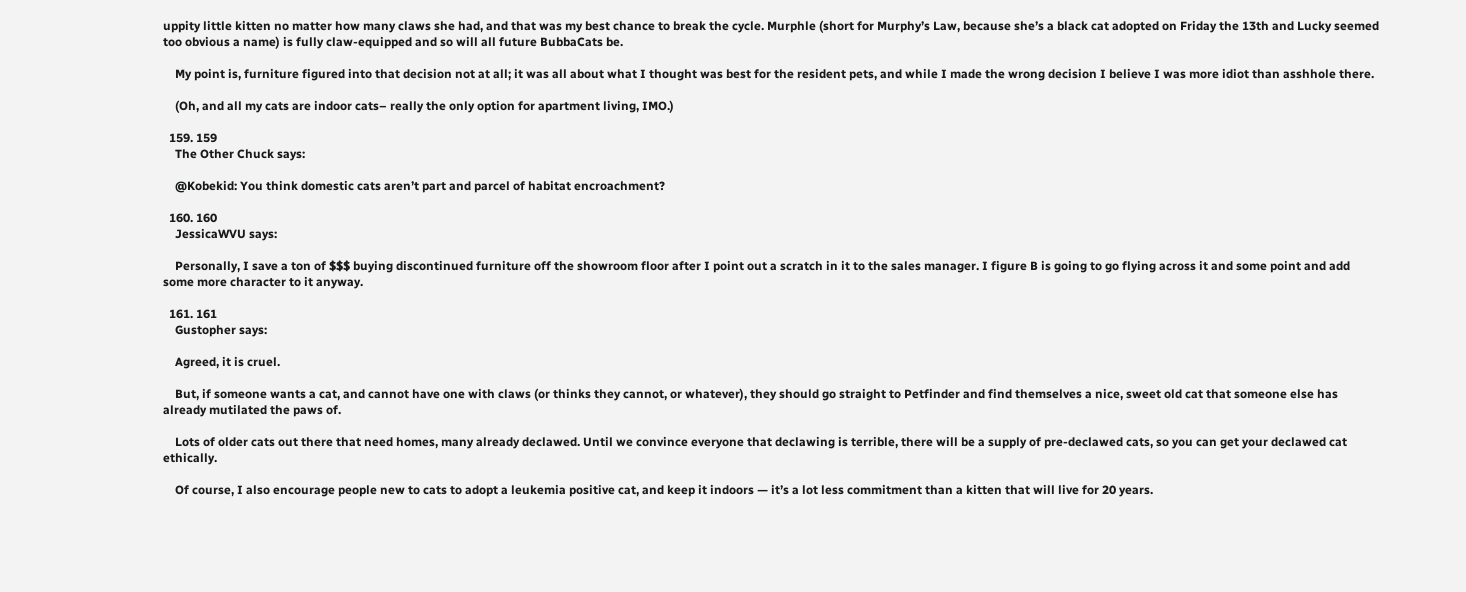uppity little kitten no matter how many claws she had, and that was my best chance to break the cycle. Murphle (short for Murphy’s Law, because she’s a black cat adopted on Friday the 13th and Lucky seemed too obvious a name) is fully claw-equipped and so will all future BubbaCats be.

    My point is, furniture figured into that decision not at all; it was all about what I thought was best for the resident pets, and while I made the wrong decision I believe I was more idiot than asshhole there.

    (Oh, and all my cats are indoor cats– really the only option for apartment living, IMO.)

  159. 159
    The Other Chuck says:

    @Kobekid: You think domestic cats aren’t part and parcel of habitat encroachment?

  160. 160
    JessicaWVU says:

    Personally, I save a ton of $$$ buying discontinued furniture off the showroom floor after I point out a scratch in it to the sales manager. I figure B is going to go flying across it and some point and add some more character to it anyway.

  161. 161
    Gustopher says:

    Agreed, it is cruel.

    But, if someone wants a cat, and cannot have one with claws (or thinks they cannot, or whatever), they should go straight to Petfinder and find themselves a nice, sweet old cat that someone else has already mutilated the paws of.

    Lots of older cats out there that need homes, many already declawed. Until we convince everyone that declawing is terrible, there will be a supply of pre-declawed cats, so you can get your declawed cat ethically.

    Of course, I also encourage people new to cats to adopt a leukemia positive cat, and keep it indoors — it’s a lot less commitment than a kitten that will live for 20 years.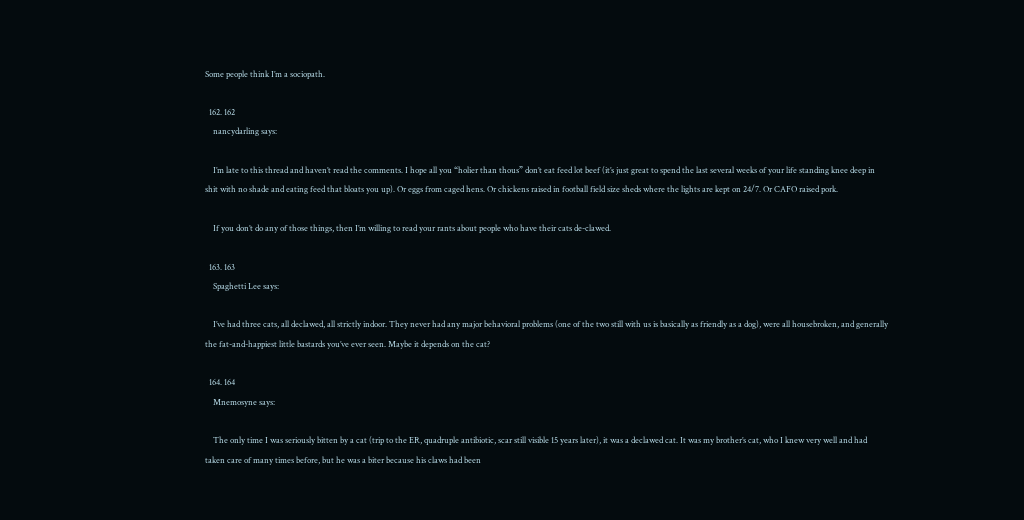Some people think I’m a sociopath.

  162. 162
    nancydarling says:

    I’m late to this thread and haven’t read the comments. I hope all you “holier than thous” don’t eat feed lot beef (it’s just great to spend the last several weeks of your life standing knee deep in shit with no shade and eating feed that bloats you up). Or eggs from caged hens. Or chickens raised in football field size sheds where the lights are kept on 24/7. Or CAFO raised pork.

    If you don’t do any of those things, then I’m willing to read your rants about people who have their cats de-clawed.

  163. 163
    Spaghetti Lee says:

    I’ve had three cats, all declawed, all strictly indoor. They never had any major behavioral problems (one of the two still with us is basically as friendly as a dog), were all housebroken, and generally the fat-and-happiest little bastards you’ve ever seen. Maybe it depends on the cat?

  164. 164
    Mnemosyne says:

    The only time I was seriously bitten by a cat (trip to the ER, quadruple antibiotic, scar still visible 15 years later), it was a declawed cat. It was my brother’s cat, who I knew very well and had taken care of many times before, but he was a biter because his claws had been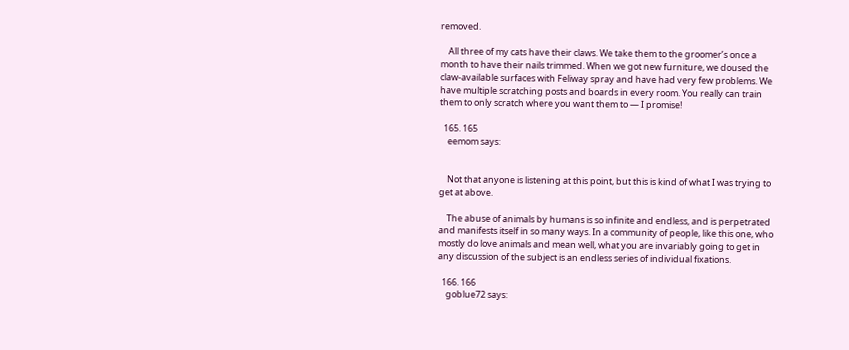removed.

    All three of my cats have their claws. We take them to the groomer’s once a month to have their nails trimmed. When we got new furniture, we doused the claw-available surfaces with Feliway spray and have had very few problems. We have multiple scratching posts and boards in every room. You really can train them to only scratch where you want them to — I promise!

  165. 165
    eemom says:


    Not that anyone is listening at this point, but this is kind of what I was trying to get at above.

    The abuse of animals by humans is so infinite and endless, and is perpetrated and manifests itself in so many ways. In a community of people, like this one, who mostly do love animals and mean well, what you are invariably going to get in any discussion of the subject is an endless series of individual fixations.

  166. 166
    goblue72 says: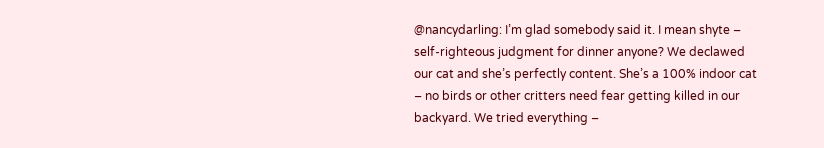@nancydarling: I’m glad somebody said it. I mean shyte – self-righteous judgment for dinner anyone? We declawed our cat and she’s perfectly content. She’s a 100% indoor cat – no birds or other critters need fear getting killed in our backyard. We tried everything –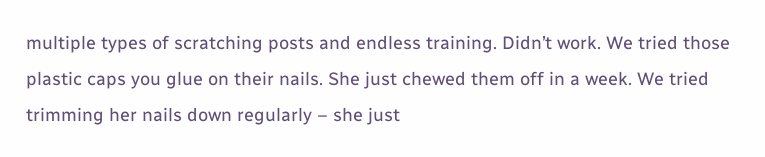multiple types of scratching posts and endless training. Didn’t work. We tried those plastic caps you glue on their nails. She just chewed them off in a week. We tried trimming her nails down regularly – she just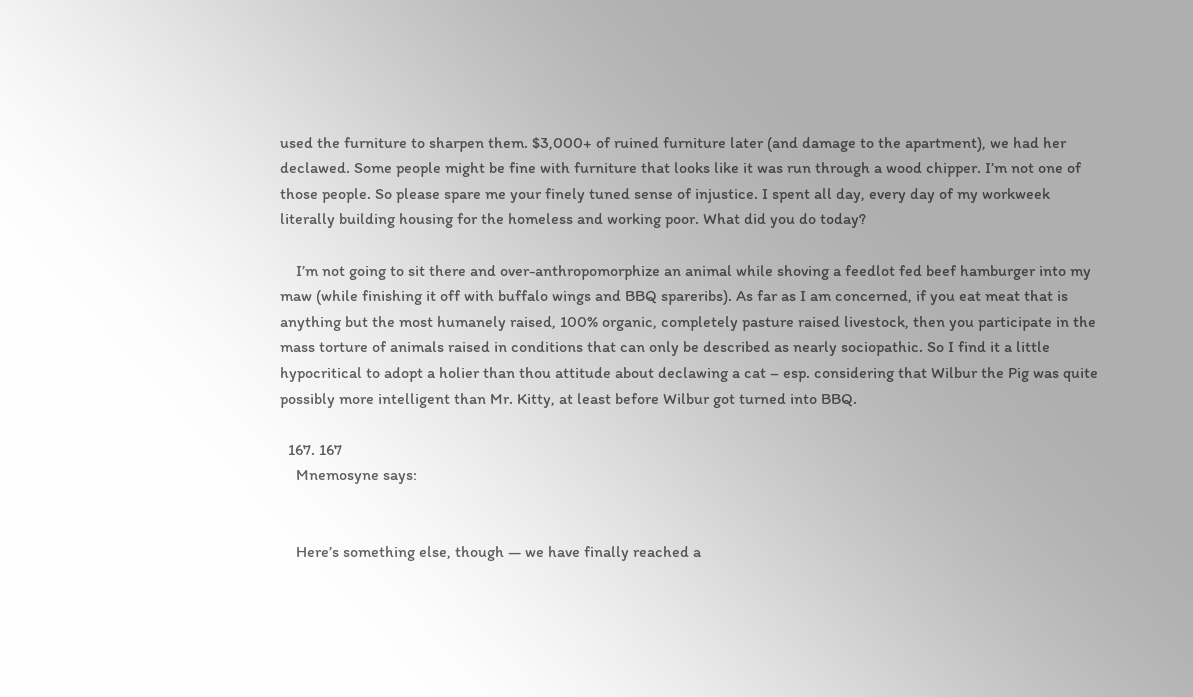used the furniture to sharpen them. $3,000+ of ruined furniture later (and damage to the apartment), we had her declawed. Some people might be fine with furniture that looks like it was run through a wood chipper. I’m not one of those people. So please spare me your finely tuned sense of injustice. I spent all day, every day of my workweek literally building housing for the homeless and working poor. What did you do today?

    I’m not going to sit there and over-anthropomorphize an animal while shoving a feedlot fed beef hamburger into my maw (while finishing it off with buffalo wings and BBQ spareribs). As far as I am concerned, if you eat meat that is anything but the most humanely raised, 100% organic, completely pasture raised livestock, then you participate in the mass torture of animals raised in conditions that can only be described as nearly sociopathic. So I find it a little hypocritical to adopt a holier than thou attitude about declawing a cat – esp. considering that Wilbur the Pig was quite possibly more intelligent than Mr. Kitty, at least before Wilbur got turned into BBQ.

  167. 167
    Mnemosyne says:


    Here’s something else, though — we have finally reached a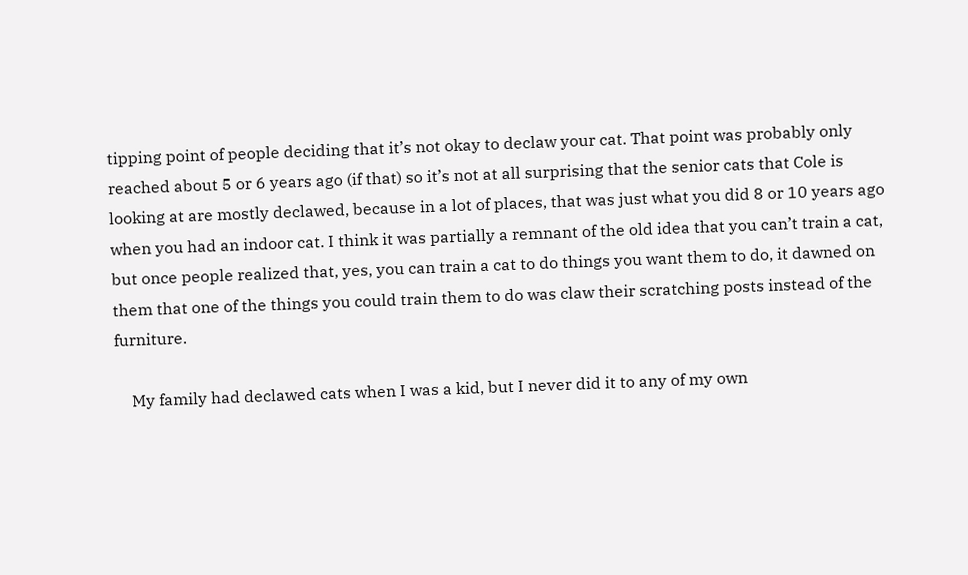tipping point of people deciding that it’s not okay to declaw your cat. That point was probably only reached about 5 or 6 years ago (if that) so it’s not at all surprising that the senior cats that Cole is looking at are mostly declawed, because in a lot of places, that was just what you did 8 or 10 years ago when you had an indoor cat. I think it was partially a remnant of the old idea that you can’t train a cat, but once people realized that, yes, you can train a cat to do things you want them to do, it dawned on them that one of the things you could train them to do was claw their scratching posts instead of the furniture.

    My family had declawed cats when I was a kid, but I never did it to any of my own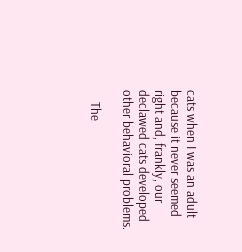cats when I was an adult because it never seemed right and, frankly, our declawed cats developed other behavioral problems.

    The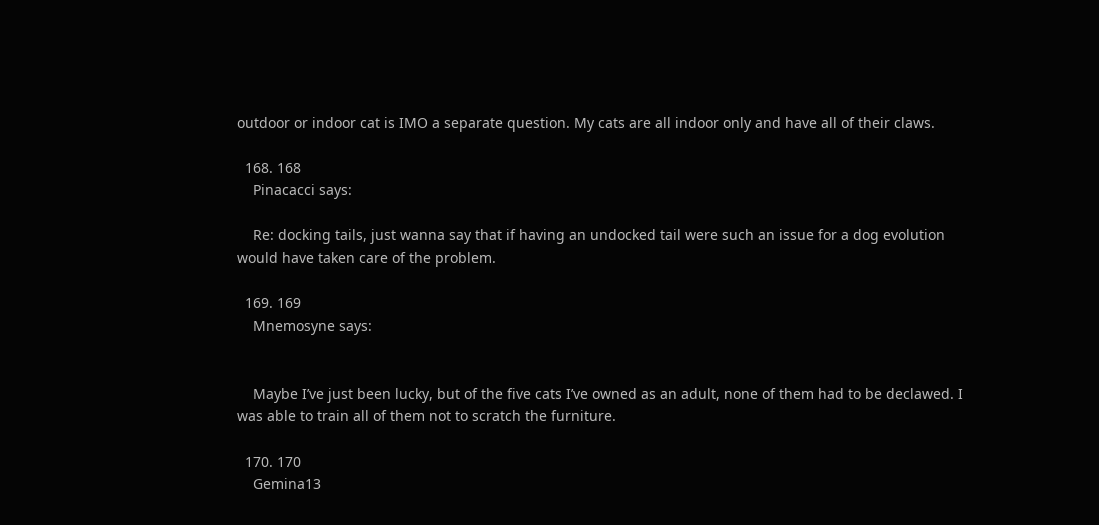outdoor or indoor cat is IMO a separate question. My cats are all indoor only and have all of their claws.

  168. 168
    Pinacacci says:

    Re: docking tails, just wanna say that if having an undocked tail were such an issue for a dog evolution would have taken care of the problem.

  169. 169
    Mnemosyne says:


    Maybe I’ve just been lucky, but of the five cats I’ve owned as an adult, none of them had to be declawed. I was able to train all of them not to scratch the furniture.

  170. 170
    Gemina13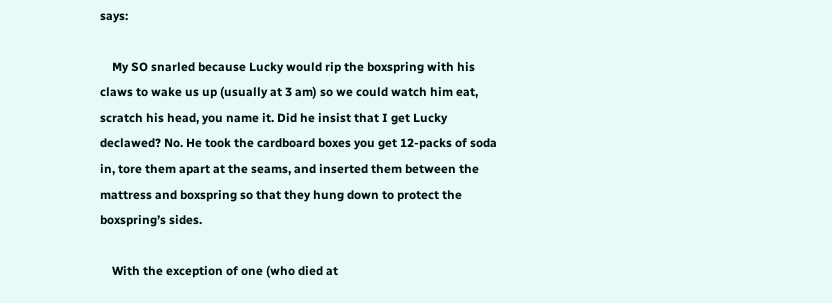says:

    My SO snarled because Lucky would rip the boxspring with his claws to wake us up (usually at 3 am) so we could watch him eat, scratch his head, you name it. Did he insist that I get Lucky declawed? No. He took the cardboard boxes you get 12-packs of soda in, tore them apart at the seams, and inserted them between the mattress and boxspring so that they hung down to protect the boxspring’s sides.

    With the exception of one (who died at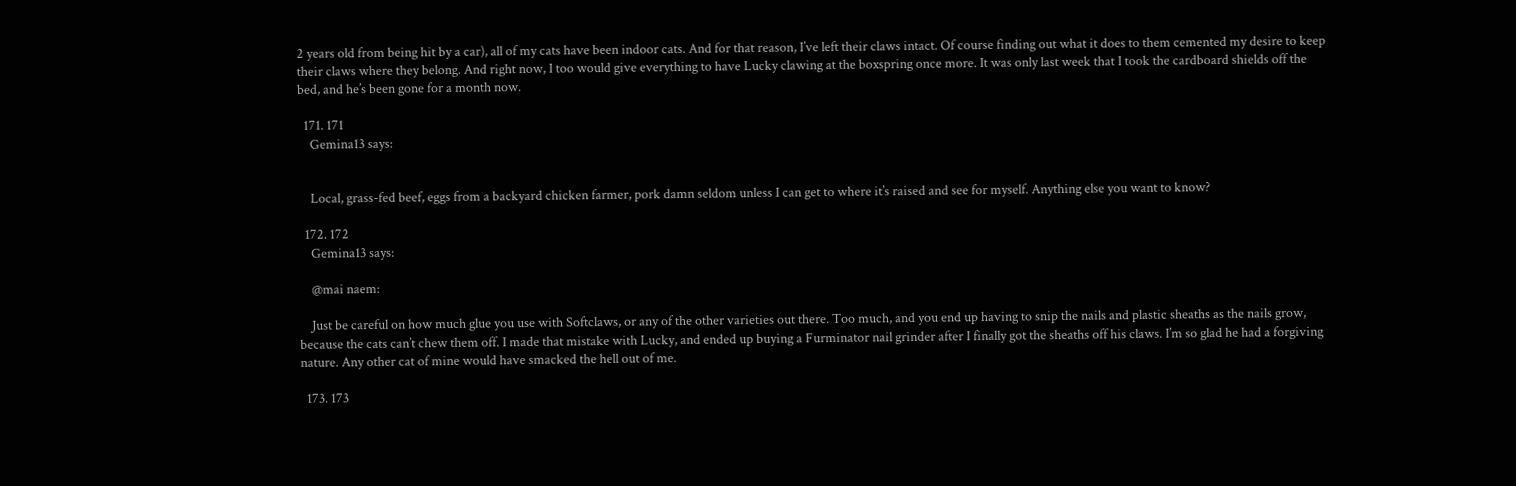2 years old from being hit by a car), all of my cats have been indoor cats. And for that reason, I’ve left their claws intact. Of course finding out what it does to them cemented my desire to keep their claws where they belong. And right now, I too would give everything to have Lucky clawing at the boxspring once more. It was only last week that I took the cardboard shields off the bed, and he’s been gone for a month now.

  171. 171
    Gemina13 says:


    Local, grass-fed beef, eggs from a backyard chicken farmer, pork damn seldom unless I can get to where it’s raised and see for myself. Anything else you want to know?

  172. 172
    Gemina13 says:

    @mai naem:

    Just be careful on how much glue you use with Softclaws, or any of the other varieties out there. Too much, and you end up having to snip the nails and plastic sheaths as the nails grow, because the cats can’t chew them off. I made that mistake with Lucky, and ended up buying a Furminator nail grinder after I finally got the sheaths off his claws. I’m so glad he had a forgiving nature. Any other cat of mine would have smacked the hell out of me.

  173. 173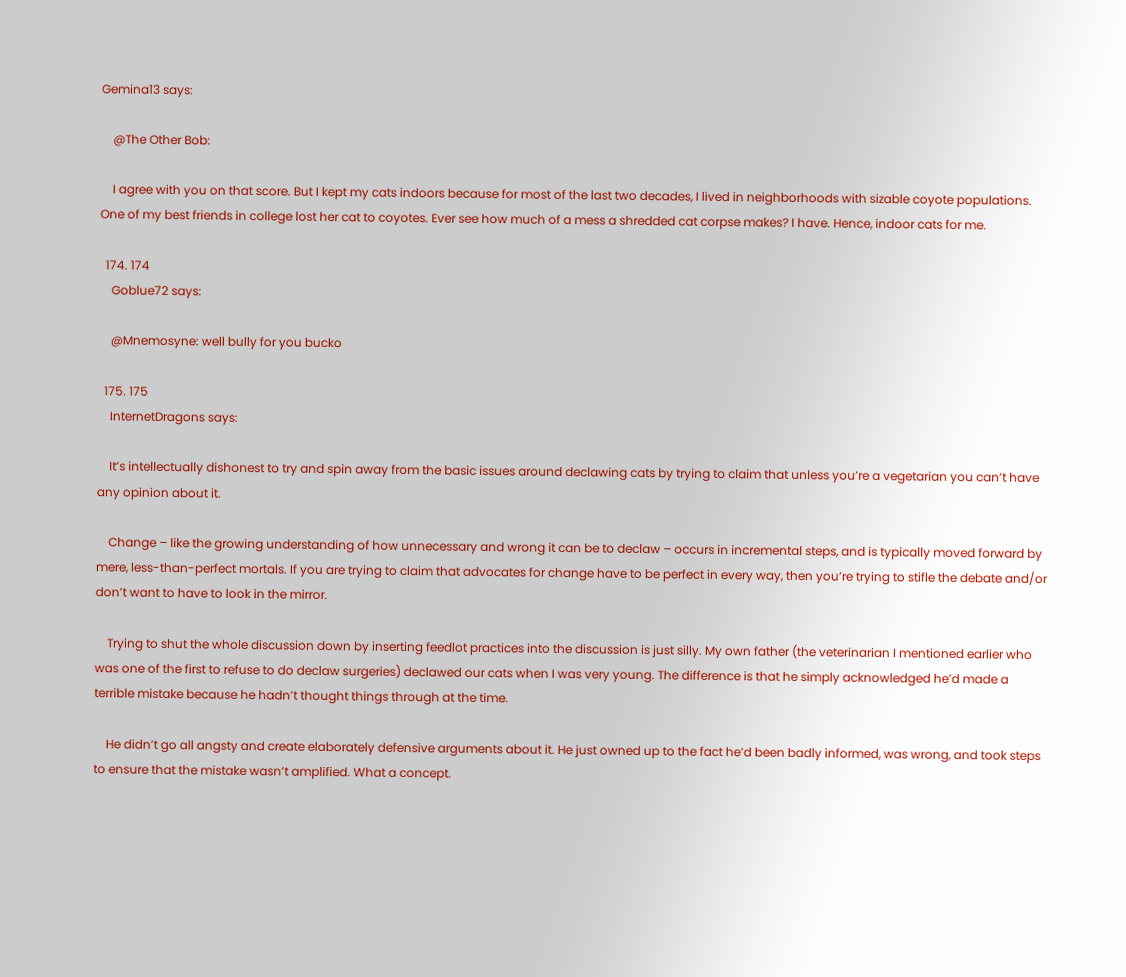Gemina13 says:

    @The Other Bob:

    I agree with you on that score. But I kept my cats indoors because for most of the last two decades, I lived in neighborhoods with sizable coyote populations. One of my best friends in college lost her cat to coyotes. Ever see how much of a mess a shredded cat corpse makes? I have. Hence, indoor cats for me.

  174. 174
    Goblue72 says:

    @Mnemosyne: well bully for you bucko

  175. 175
    InternetDragons says:

    It’s intellectually dishonest to try and spin away from the basic issues around declawing cats by trying to claim that unless you’re a vegetarian you can’t have any opinion about it.

    Change – like the growing understanding of how unnecessary and wrong it can be to declaw – occurs in incremental steps, and is typically moved forward by mere, less-than-perfect mortals. If you are trying to claim that advocates for change have to be perfect in every way, then you’re trying to stifle the debate and/or don’t want to have to look in the mirror.

    Trying to shut the whole discussion down by inserting feedlot practices into the discussion is just silly. My own father (the veterinarian I mentioned earlier who was one of the first to refuse to do declaw surgeries) declawed our cats when I was very young. The difference is that he simply acknowledged he’d made a terrible mistake because he hadn’t thought things through at the time.

    He didn’t go all angsty and create elaborately defensive arguments about it. He just owned up to the fact he’d been badly informed, was wrong, and took steps to ensure that the mistake wasn’t amplified. What a concept.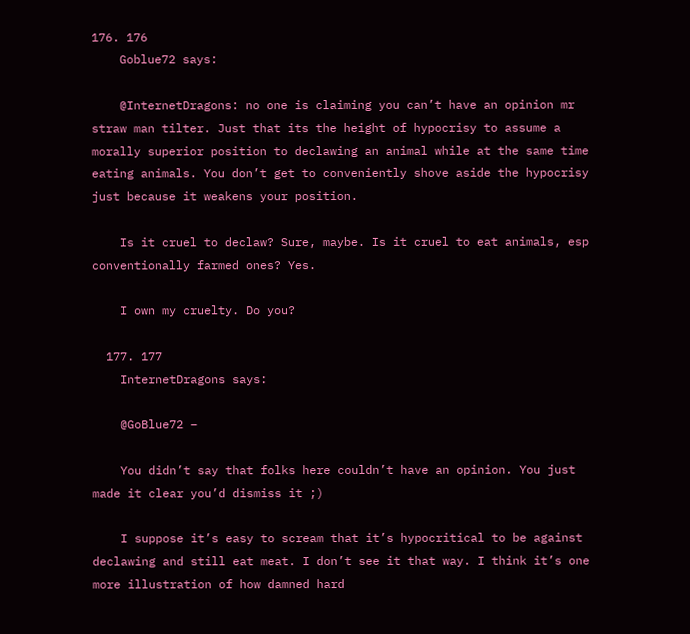176. 176
    Goblue72 says:

    @InternetDragons: no one is claiming you can’t have an opinion mr straw man tilter. Just that its the height of hypocrisy to assume a morally superior position to declawing an animal while at the same time eating animals. You don’t get to conveniently shove aside the hypocrisy just because it weakens your position.

    Is it cruel to declaw? Sure, maybe. Is it cruel to eat animals, esp conventionally farmed ones? Yes.

    I own my cruelty. Do you?

  177. 177
    InternetDragons says:

    @GoBlue72 –

    You didn’t say that folks here couldn’t have an opinion. You just made it clear you’d dismiss it ;)

    I suppose it’s easy to scream that it’s hypocritical to be against declawing and still eat meat. I don’t see it that way. I think it’s one more illustration of how damned hard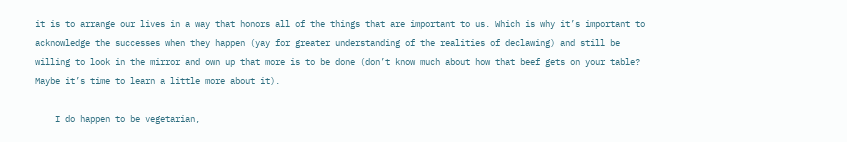it is to arrange our lives in a way that honors all of the things that are important to us. Which is why it’s important to acknowledge the successes when they happen (yay for greater understanding of the realities of declawing) and still be willing to look in the mirror and own up that more is to be done (don’t know much about how that beef gets on your table? Maybe it’s time to learn a little more about it).

    I do happen to be vegetarian,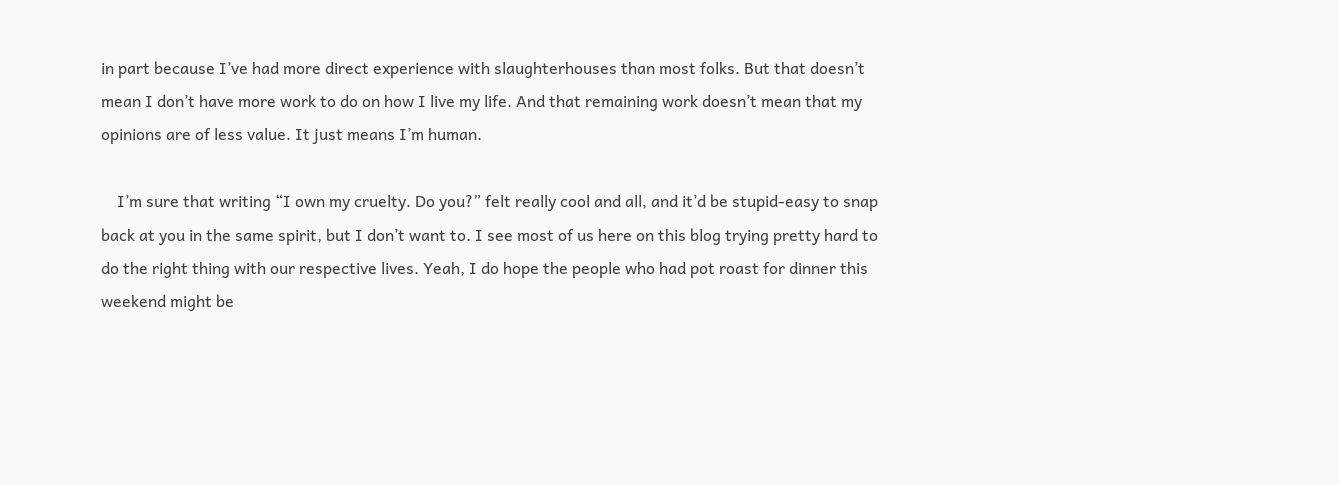in part because I’ve had more direct experience with slaughterhouses than most folks. But that doesn’t mean I don’t have more work to do on how I live my life. And that remaining work doesn’t mean that my opinions are of less value. It just means I’m human.

    I’m sure that writing “I own my cruelty. Do you?” felt really cool and all, and it’d be stupid-easy to snap back at you in the same spirit, but I don’t want to. I see most of us here on this blog trying pretty hard to do the right thing with our respective lives. Yeah, I do hope the people who had pot roast for dinner this weekend might be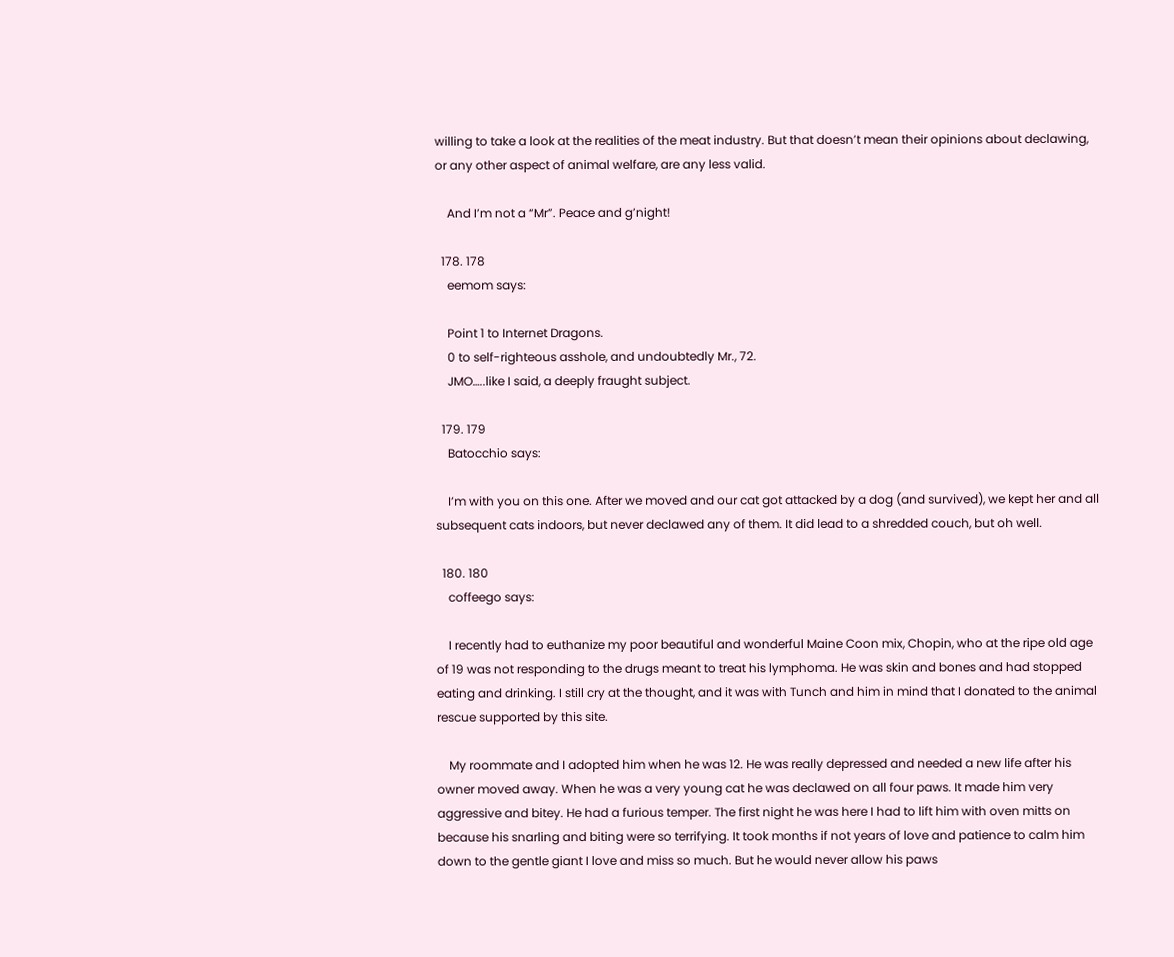willing to take a look at the realities of the meat industry. But that doesn’t mean their opinions about declawing, or any other aspect of animal welfare, are any less valid.

    And I’m not a “Mr”. Peace and g’night!

  178. 178
    eemom says:

    Point 1 to Internet Dragons.
    0 to self-righteous asshole, and undoubtedly Mr., 72.
    JMO…..like I said, a deeply fraught subject.

  179. 179
    Batocchio says:

    I’m with you on this one. After we moved and our cat got attacked by a dog (and survived), we kept her and all subsequent cats indoors, but never declawed any of them. It did lead to a shredded couch, but oh well.

  180. 180
    coffeego says:

    I recently had to euthanize my poor beautiful and wonderful Maine Coon mix, Chopin, who at the ripe old age of 19 was not responding to the drugs meant to treat his lymphoma. He was skin and bones and had stopped eating and drinking. I still cry at the thought, and it was with Tunch and him in mind that I donated to the animal rescue supported by this site.

    My roommate and I adopted him when he was 12. He was really depressed and needed a new life after his owner moved away. When he was a very young cat he was declawed on all four paws. It made him very aggressive and bitey. He had a furious temper. The first night he was here I had to lift him with oven mitts on because his snarling and biting were so terrifying. It took months if not years of love and patience to calm him down to the gentle giant I love and miss so much. But he would never allow his paws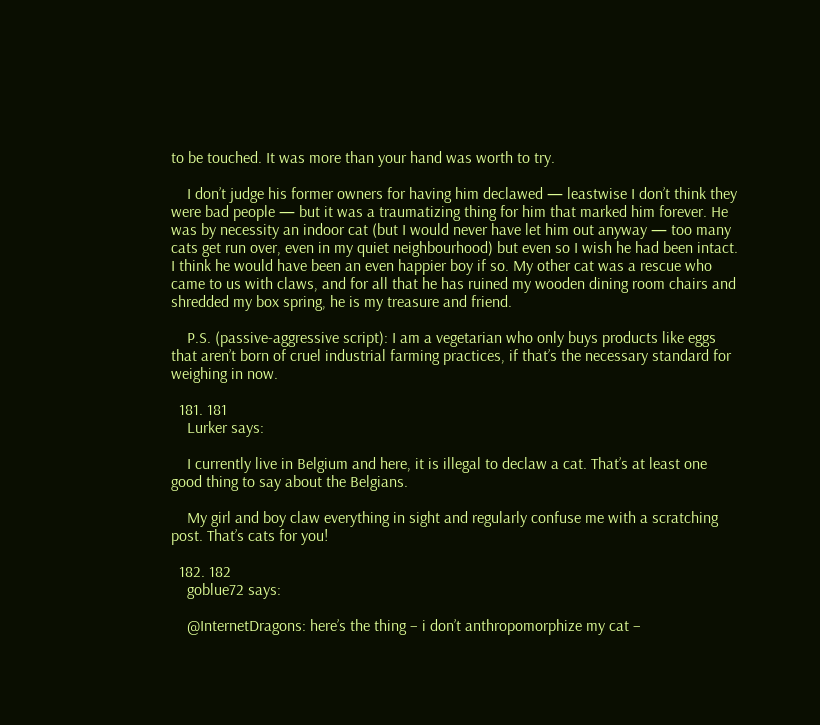to be touched. It was more than your hand was worth to try.

    I don’t judge his former owners for having him declawed — leastwise I don’t think they were bad people — but it was a traumatizing thing for him that marked him forever. He was by necessity an indoor cat (but I would never have let him out anyway — too many cats get run over, even in my quiet neighbourhood) but even so I wish he had been intact. I think he would have been an even happier boy if so. My other cat was a rescue who came to us with claws, and for all that he has ruined my wooden dining room chairs and shredded my box spring, he is my treasure and friend.

    P.S. (passive-aggressive script): I am a vegetarian who only buys products like eggs that aren’t born of cruel industrial farming practices, if that’s the necessary standard for weighing in now.

  181. 181
    Lurker says:

    I currently live in Belgium and here, it is illegal to declaw a cat. That’s at least one good thing to say about the Belgians.

    My girl and boy claw everything in sight and regularly confuse me with a scratching post. That’s cats for you!

  182. 182
    goblue72 says:

    @InternetDragons: here’s the thing – i don’t anthropomorphize my cat –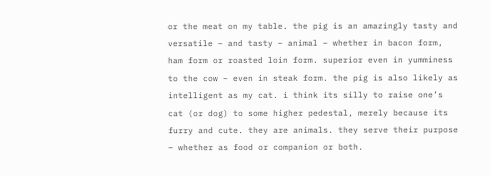or the meat on my table. the pig is an amazingly tasty and versatile – and tasty – animal – whether in bacon form, ham form or roasted loin form. superior even in yumminess to the cow – even in steak form. the pig is also likely as intelligent as my cat. i think its silly to raise one’s cat (or dog) to some higher pedestal, merely because its furry and cute. they are animals. they serve their purpose – whether as food or companion or both.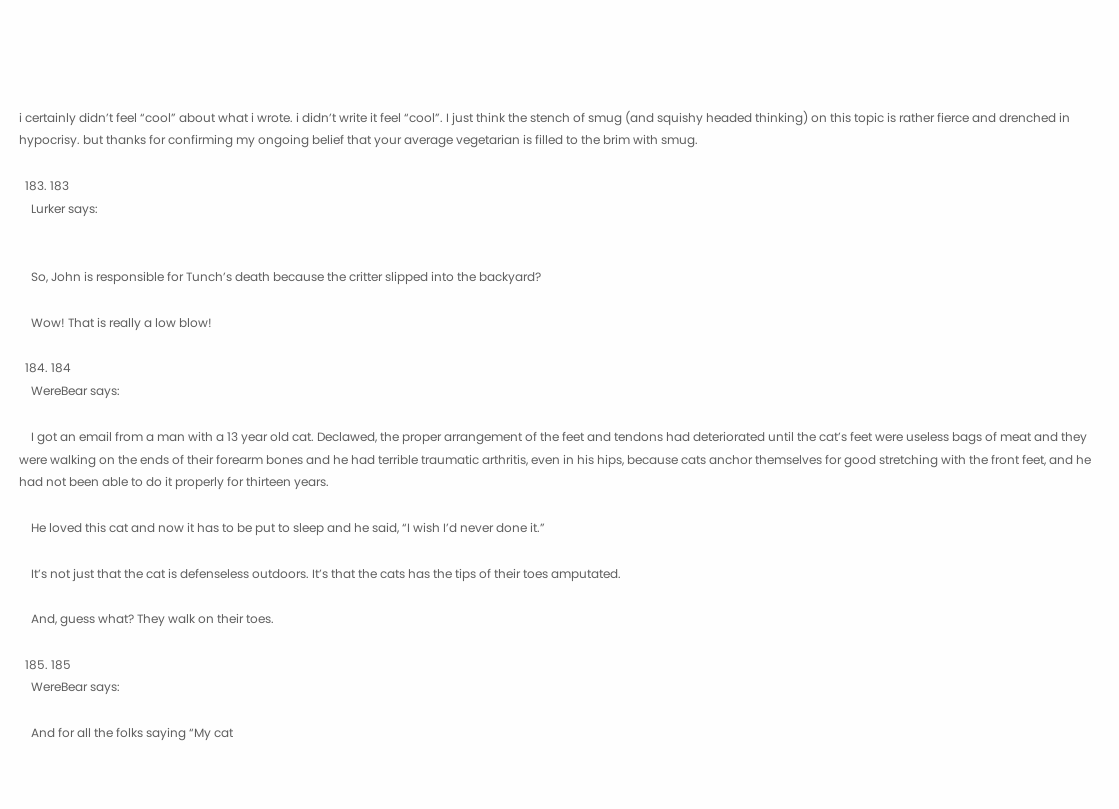i certainly didn’t feel “cool” about what i wrote. i didn’t write it feel “cool”. I just think the stench of smug (and squishy headed thinking) on this topic is rather fierce and drenched in hypocrisy. but thanks for confirming my ongoing belief that your average vegetarian is filled to the brim with smug.

  183. 183
    Lurker says:


    So, John is responsible for Tunch’s death because the critter slipped into the backyard?

    Wow! That is really a low blow!

  184. 184
    WereBear says:

    I got an email from a man with a 13 year old cat. Declawed, the proper arrangement of the feet and tendons had deteriorated until the cat’s feet were useless bags of meat and they were walking on the ends of their forearm bones and he had terrible traumatic arthritis, even in his hips, because cats anchor themselves for good stretching with the front feet, and he had not been able to do it properly for thirteen years.

    He loved this cat and now it has to be put to sleep and he said, “I wish I’d never done it.”

    It’s not just that the cat is defenseless outdoors. It’s that the cats has the tips of their toes amputated.

    And, guess what? They walk on their toes.

  185. 185
    WereBear says:

    And for all the folks saying “My cat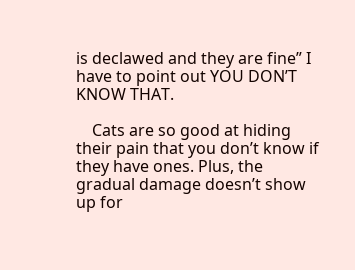is declawed and they are fine” I have to point out YOU DON’T KNOW THAT.

    Cats are so good at hiding their pain that you don’t know if they have ones. Plus, the gradual damage doesn’t show up for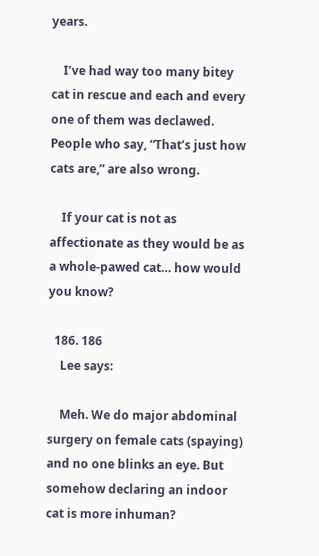years.

    I’ve had way too many bitey cat in rescue and each and every one of them was declawed. People who say, “That’s just how cats are,” are also wrong.

    If your cat is not as affectionate as they would be as a whole-pawed cat… how would you know?

  186. 186
    Lee says:

    Meh. We do major abdominal surgery on female cats (spaying) and no one blinks an eye. But somehow declaring an indoor cat is more inhuman?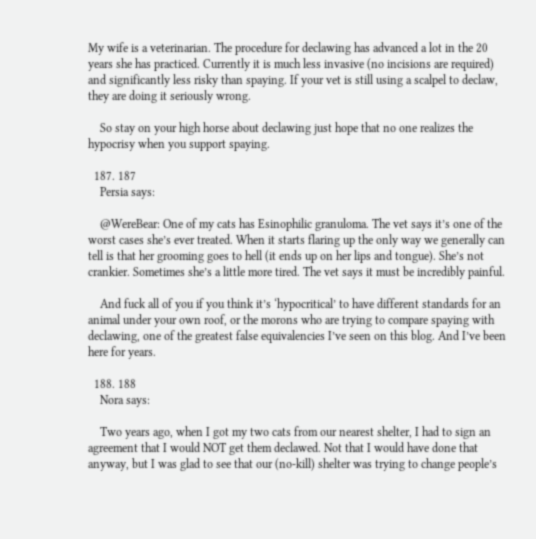My wife is a veterinarian. The procedure for declawing has advanced a lot in the 20 years she has practiced. Currently it is much less invasive (no incisions are required) and significantly less risky than spaying. If your vet is still using a scalpel to declaw, they are doing it seriously wrong.

    So stay on your high horse about declawing just hope that no one realizes the hypocrisy when you support spaying.

  187. 187
    Persia says:

    @WereBear: One of my cats has Esinophilic granuloma. The vet says it’s one of the worst cases she’s ever treated. When it starts flaring up the only way we generally can tell is that her grooming goes to hell (it ends up on her lips and tongue). She’s not crankier. Sometimes she’s a little more tired. The vet says it must be incredibly painful.

    And fuck all of you if you think it’s ‘hypocritical’ to have different standards for an animal under your own roof, or the morons who are trying to compare spaying with declawing, one of the greatest false equivalencies I’ve seen on this blog. And I’ve been here for years.

  188. 188
    Nora says:

    Two years ago, when I got my two cats from our nearest shelter, I had to sign an agreement that I would NOT get them declawed. Not that I would have done that anyway, but I was glad to see that our (no-kill) shelter was trying to change people’s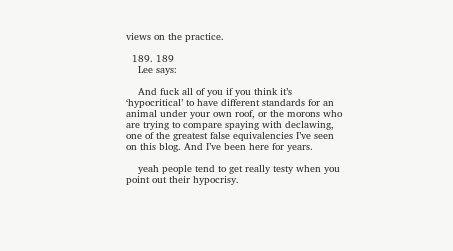views on the practice.

  189. 189
    Lee says:

    And fuck all of you if you think it’s ‘hypocritical’ to have different standards for an animal under your own roof, or the morons who are trying to compare spaying with declawing, one of the greatest false equivalencies I’ve seen on this blog. And I’ve been here for years.

    yeah people tend to get really testy when you point out their hypocrisy.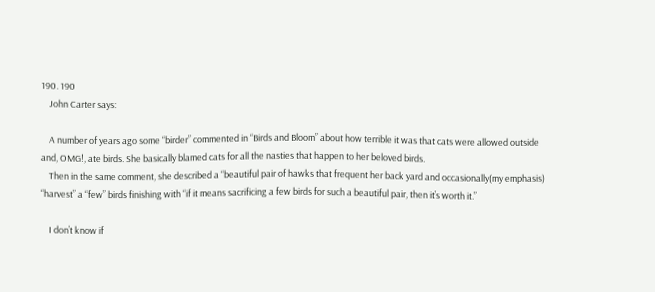190. 190
    John Carter says:

    A number of years ago some “birder” commented in “Birds and Bloom” about how terrible it was that cats were allowed outside and, OMG!, ate birds. She basically blamed cats for all the nasties that happen to her beloved birds.
    Then in the same comment, she described a “beautiful pair of hawks that frequent her back yard and occasionally(my emphasis) “harvest” a “few” birds finishing with “if it means sacrificing a few birds for such a beautiful pair, then it’s worth it.”

    I don’t know if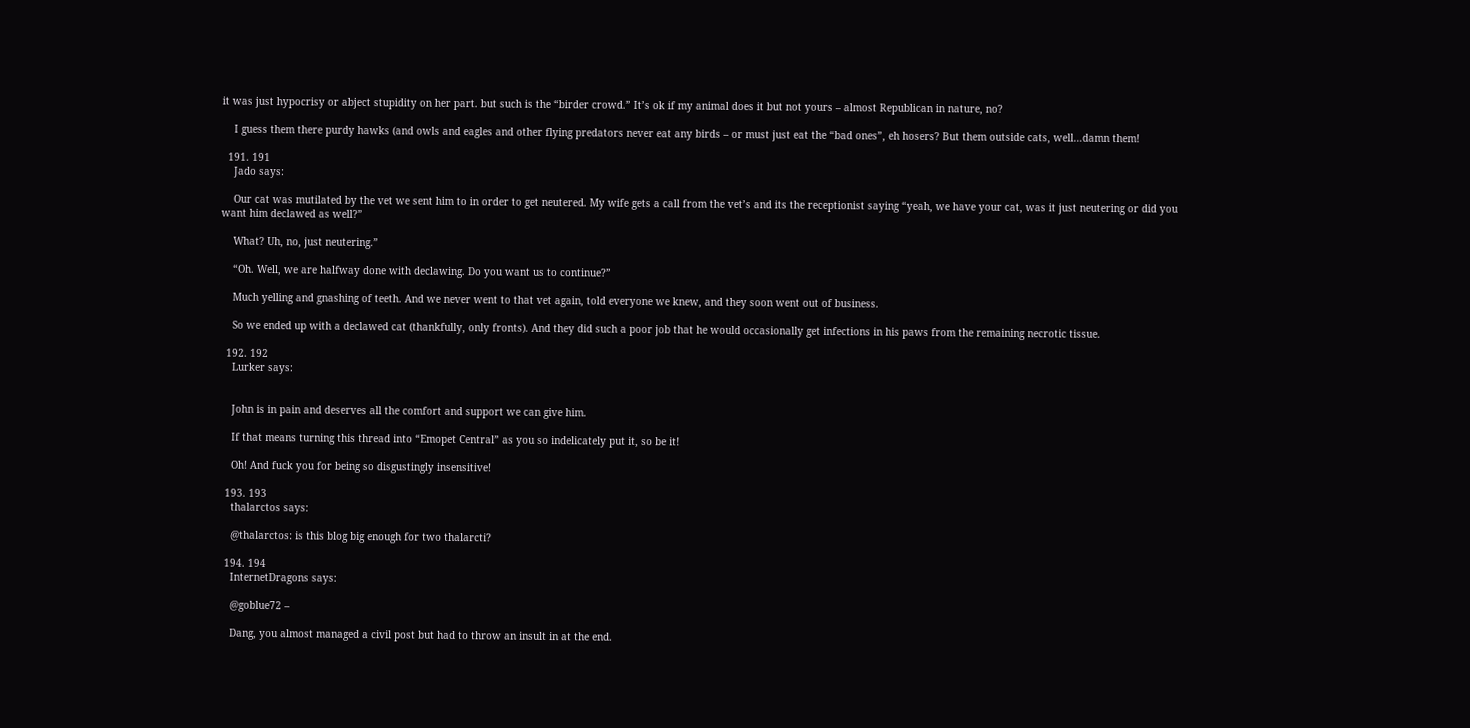it was just hypocrisy or abject stupidity on her part. but such is the “birder crowd.” It’s ok if my animal does it but not yours – almost Republican in nature, no?

    I guess them there purdy hawks (and owls and eagles and other flying predators never eat any birds – or must just eat the “bad ones”, eh hosers? But them outside cats, well…damn them!

  191. 191
    Jado says:

    Our cat was mutilated by the vet we sent him to in order to get neutered. My wife gets a call from the vet’s and its the receptionist saying “yeah, we have your cat, was it just neutering or did you want him declawed as well?”

    What? Uh, no, just neutering.”

    “Oh. Well, we are halfway done with declawing. Do you want us to continue?”

    Much yelling and gnashing of teeth. And we never went to that vet again, told everyone we knew, and they soon went out of business.

    So we ended up with a declawed cat (thankfully, only fronts). And they did such a poor job that he would occasionally get infections in his paws from the remaining necrotic tissue.

  192. 192
    Lurker says:


    John is in pain and deserves all the comfort and support we can give him.

    If that means turning this thread into “Emopet Central” as you so indelicately put it, so be it!

    Oh! And fuck you for being so disgustingly insensitive!

  193. 193
    thalarctos says:

    @thalarctos: is this blog big enough for two thalarcti?

  194. 194
    InternetDragons says:

    @goblue72 –

    Dang, you almost managed a civil post but had to throw an insult in at the end.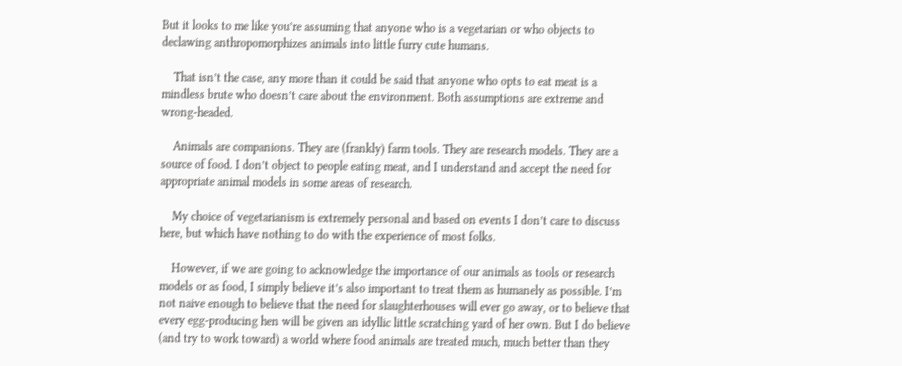But it looks to me like you’re assuming that anyone who is a vegetarian or who objects to declawing anthropomorphizes animals into little furry cute humans.

    That isn’t the case, any more than it could be said that anyone who opts to eat meat is a mindless brute who doesn’t care about the environment. Both assumptions are extreme and wrong-headed.

    Animals are companions. They are (frankly) farm tools. They are research models. They are a source of food. I don’t object to people eating meat, and I understand and accept the need for appropriate animal models in some areas of research.

    My choice of vegetarianism is extremely personal and based on events I don’t care to discuss here, but which have nothing to do with the experience of most folks.

    However, if we are going to acknowledge the importance of our animals as tools or research models or as food, I simply believe it’s also important to treat them as humanely as possible. I’m not naive enough to believe that the need for slaughterhouses will ever go away, or to believe that every egg-producing hen will be given an idyllic little scratching yard of her own. But I do believe (and try to work toward) a world where food animals are treated much, much better than they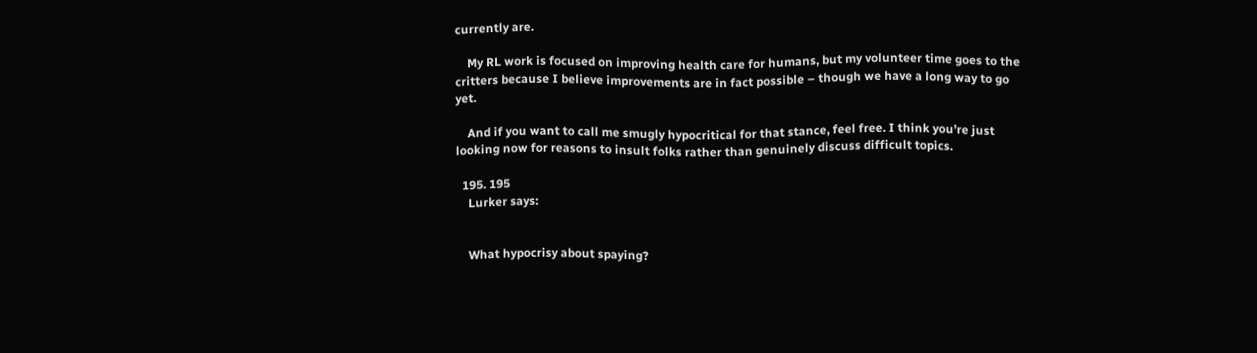currently are.

    My RL work is focused on improving health care for humans, but my volunteer time goes to the critters because I believe improvements are in fact possible – though we have a long way to go yet.

    And if you want to call me smugly hypocritical for that stance, feel free. I think you’re just looking now for reasons to insult folks rather than genuinely discuss difficult topics.

  195. 195
    Lurker says:


    What hypocrisy about spaying?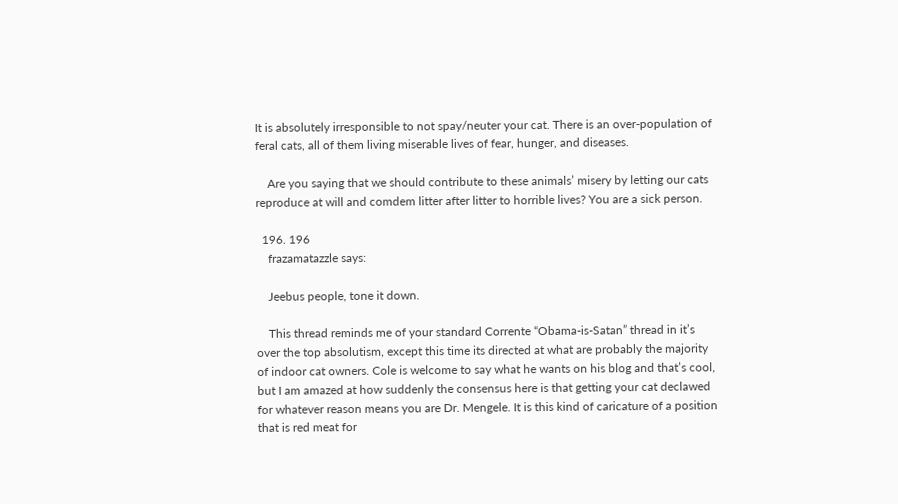It is absolutely irresponsible to not spay/neuter your cat. There is an over-population of feral cats, all of them living miserable lives of fear, hunger, and diseases.

    Are you saying that we should contribute to these animals’ misery by letting our cats reproduce at will and comdem litter after litter to horrible lives? You are a sick person.

  196. 196
    frazamatazzle says:

    Jeebus people, tone it down.

    This thread reminds me of your standard Corrente “Obama-is-Satan” thread in it’s over the top absolutism, except this time its directed at what are probably the majority of indoor cat owners. Cole is welcome to say what he wants on his blog and that’s cool, but I am amazed at how suddenly the consensus here is that getting your cat declawed for whatever reason means you are Dr. Mengele. It is this kind of caricature of a position that is red meat for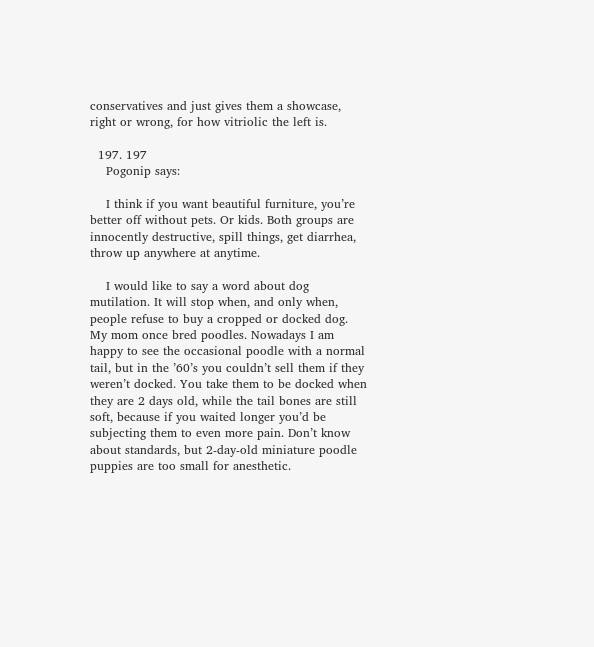conservatives and just gives them a showcase, right or wrong, for how vitriolic the left is.

  197. 197
    Pogonip says:

    I think if you want beautiful furniture, you’re better off without pets. Or kids. Both groups are innocently destructive, spill things, get diarrhea, throw up anywhere at anytime.

    I would like to say a word about dog mutilation. It will stop when, and only when, people refuse to buy a cropped or docked dog. My mom once bred poodles. Nowadays I am happy to see the occasional poodle with a normal tail, but in the ’60’s you couldn’t sell them if they weren’t docked. You take them to be docked when they are 2 days old, while the tail bones are still soft, because if you waited longer you’d be subjecting them to even more pain. Don’t know about standards, but 2-day-old miniature poodle puppies are too small for anesthetic.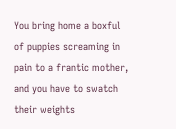You bring home a boxful of puppies screaming in pain to a frantic mother, and you have to swatch their weights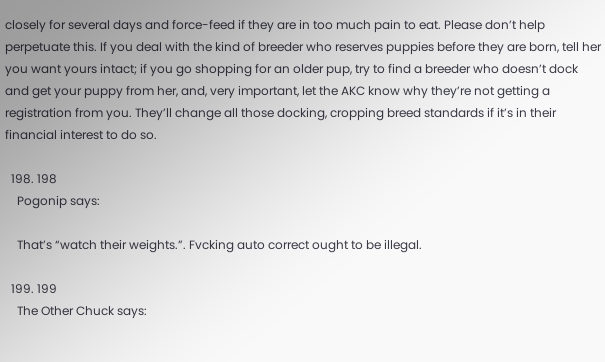closely for several days and force-feed if they are in too much pain to eat. Please don’t help perpetuate this. If you deal with the kind of breeder who reserves puppies before they are born, tell her you want yours intact; if you go shopping for an older pup, try to find a breeder who doesn’t dock and get your puppy from her, and, very important, let the AKC know why they’re not getting a registration from you. They’ll change all those docking, cropping breed standards if it’s in their financial interest to do so.

  198. 198
    Pogonip says:

    That’s “watch their weights.”. Fvcking auto correct ought to be illegal.

  199. 199
    The Other Chuck says: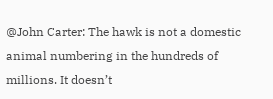@John Carter: The hawk is not a domestic animal numbering in the hundreds of millions. It doesn’t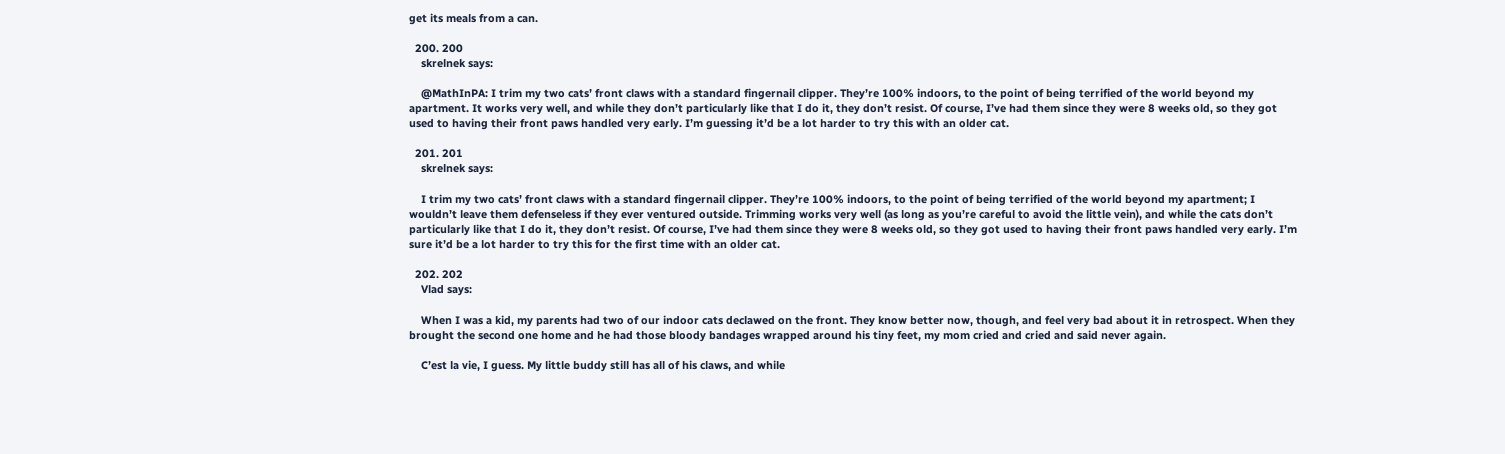get its meals from a can.

  200. 200
    skrelnek says:

    @MathInPA: I trim my two cats’ front claws with a standard fingernail clipper. They’re 100% indoors, to the point of being terrified of the world beyond my apartment. It works very well, and while they don’t particularly like that I do it, they don’t resist. Of course, I’ve had them since they were 8 weeks old, so they got used to having their front paws handled very early. I’m guessing it’d be a lot harder to try this with an older cat.

  201. 201
    skrelnek says:

    I trim my two cats’ front claws with a standard fingernail clipper. They’re 100% indoors, to the point of being terrified of the world beyond my apartment; I wouldn’t leave them defenseless if they ever ventured outside. Trimming works very well (as long as you’re careful to avoid the little vein), and while the cats don’t particularly like that I do it, they don’t resist. Of course, I’ve had them since they were 8 weeks old, so they got used to having their front paws handled very early. I’m sure it’d be a lot harder to try this for the first time with an older cat.

  202. 202
    Vlad says:

    When I was a kid, my parents had two of our indoor cats declawed on the front. They know better now, though, and feel very bad about it in retrospect. When they brought the second one home and he had those bloody bandages wrapped around his tiny feet, my mom cried and cried and said never again.

    C’est la vie, I guess. My little buddy still has all of his claws, and while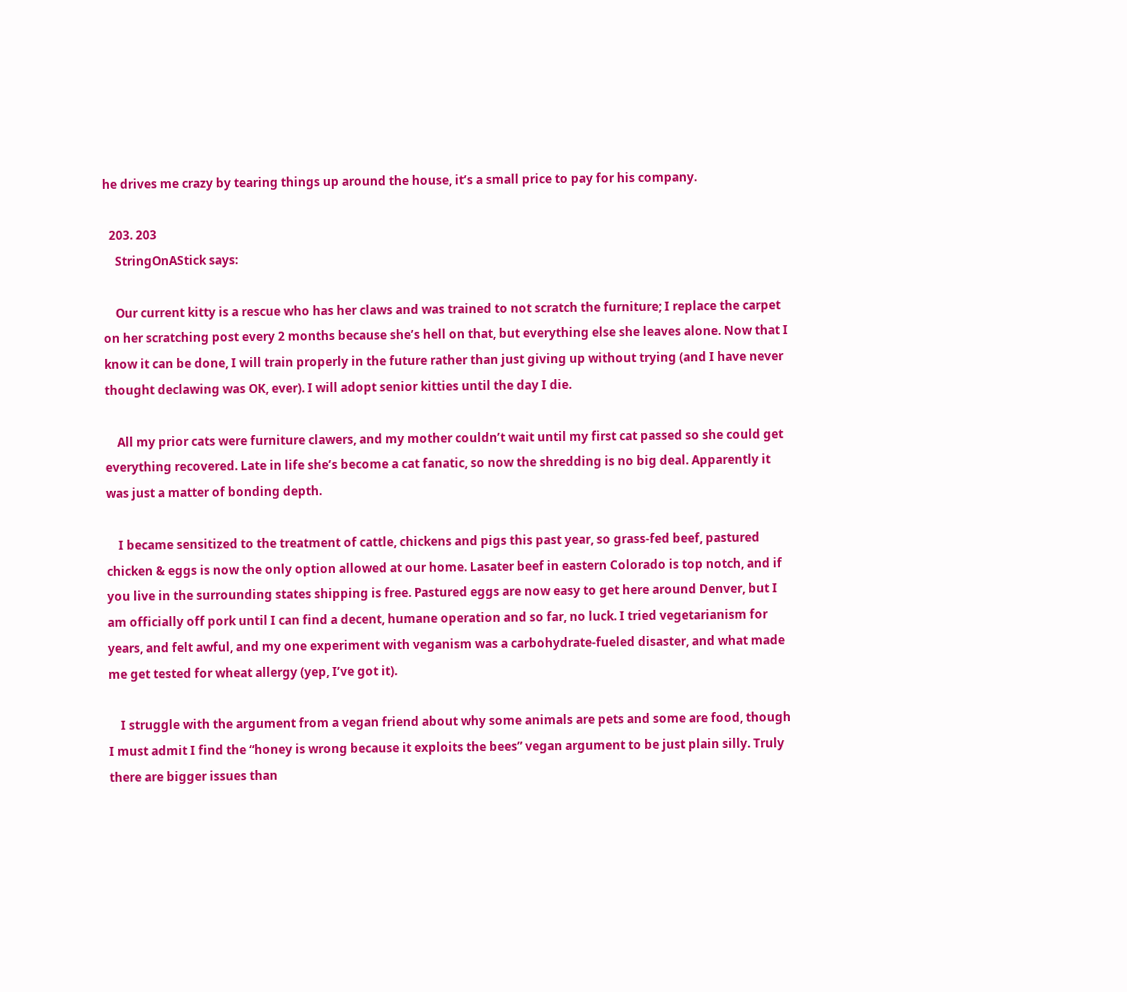he drives me crazy by tearing things up around the house, it’s a small price to pay for his company.

  203. 203
    StringOnAStick says:

    Our current kitty is a rescue who has her claws and was trained to not scratch the furniture; I replace the carpet on her scratching post every 2 months because she’s hell on that, but everything else she leaves alone. Now that I know it can be done, I will train properly in the future rather than just giving up without trying (and I have never thought declawing was OK, ever). I will adopt senior kitties until the day I die.

    All my prior cats were furniture clawers, and my mother couldn’t wait until my first cat passed so she could get everything recovered. Late in life she’s become a cat fanatic, so now the shredding is no big deal. Apparently it was just a matter of bonding depth.

    I became sensitized to the treatment of cattle, chickens and pigs this past year, so grass-fed beef, pastured chicken & eggs is now the only option allowed at our home. Lasater beef in eastern Colorado is top notch, and if you live in the surrounding states shipping is free. Pastured eggs are now easy to get here around Denver, but I am officially off pork until I can find a decent, humane operation and so far, no luck. I tried vegetarianism for years, and felt awful, and my one experiment with veganism was a carbohydrate-fueled disaster, and what made me get tested for wheat allergy (yep, I’ve got it).

    I struggle with the argument from a vegan friend about why some animals are pets and some are food, though I must admit I find the “honey is wrong because it exploits the bees” vegan argument to be just plain silly. Truly there are bigger issues than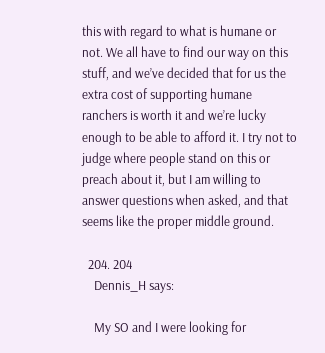this with regard to what is humane or not. We all have to find our way on this stuff, and we’ve decided that for us the extra cost of supporting humane ranchers is worth it and we’re lucky enough to be able to afford it. I try not to judge where people stand on this or preach about it, but I am willing to answer questions when asked, and that seems like the proper middle ground.

  204. 204
    Dennis_H says:

    My SO and I were looking for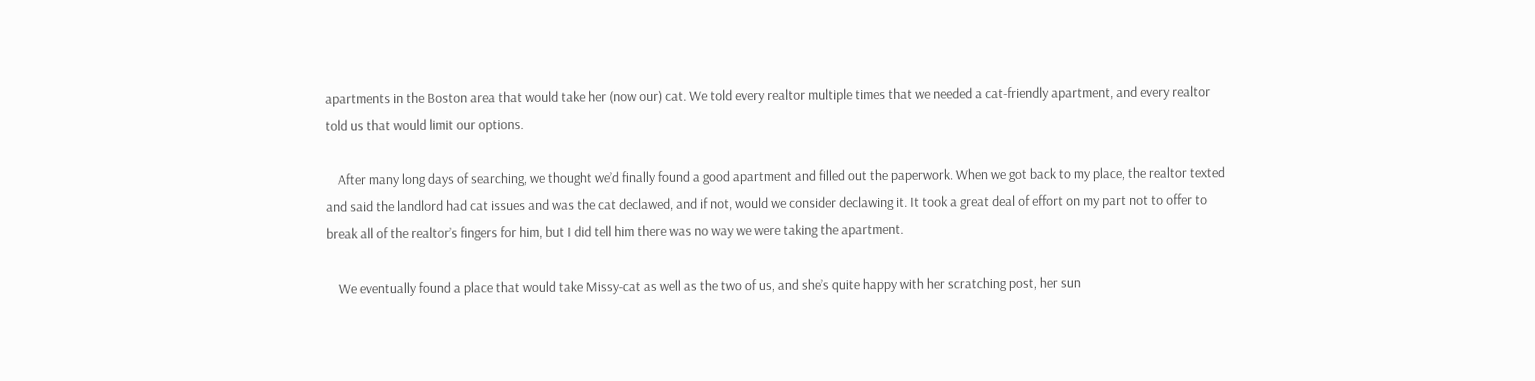apartments in the Boston area that would take her (now our) cat. We told every realtor multiple times that we needed a cat-friendly apartment, and every realtor told us that would limit our options.

    After many long days of searching, we thought we’d finally found a good apartment and filled out the paperwork. When we got back to my place, the realtor texted and said the landlord had cat issues and was the cat declawed, and if not, would we consider declawing it. It took a great deal of effort on my part not to offer to break all of the realtor’s fingers for him, but I did tell him there was no way we were taking the apartment.

    We eventually found a place that would take Missy-cat as well as the two of us, and she’s quite happy with her scratching post, her sun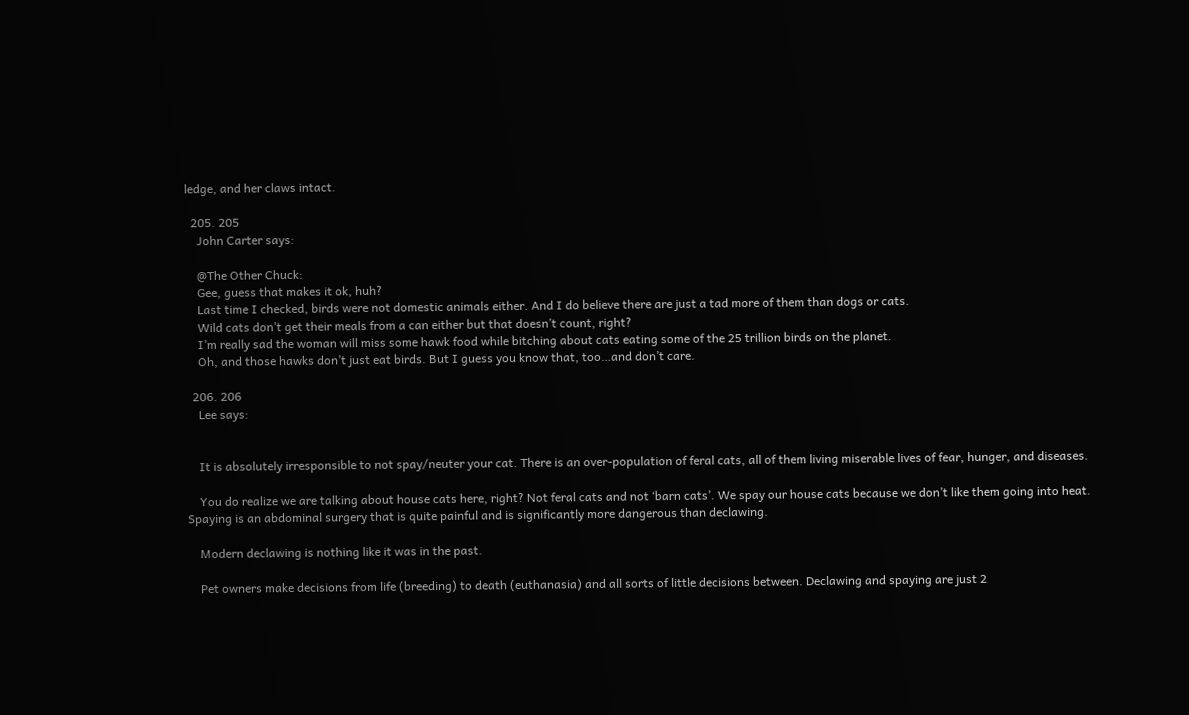ledge, and her claws intact.

  205. 205
    John Carter says:

    @The Other Chuck:
    Gee, guess that makes it ok, huh?
    Last time I checked, birds were not domestic animals either. And I do believe there are just a tad more of them than dogs or cats.
    Wild cats don’t get their meals from a can either but that doesn’t count, right?
    I’m really sad the woman will miss some hawk food while bitching about cats eating some of the 25 trillion birds on the planet.
    Oh, and those hawks don’t just eat birds. But I guess you know that, too…and don’t care.

  206. 206
    Lee says:


    It is absolutely irresponsible to not spay/neuter your cat. There is an over-population of feral cats, all of them living miserable lives of fear, hunger, and diseases.

    You do realize we are talking about house cats here, right? Not feral cats and not ‘barn cats’. We spay our house cats because we don’t like them going into heat. Spaying is an abdominal surgery that is quite painful and is significantly more dangerous than declawing.

    Modern declawing is nothing like it was in the past.

    Pet owners make decisions from life (breeding) to death (euthanasia) and all sorts of little decisions between. Declawing and spaying are just 2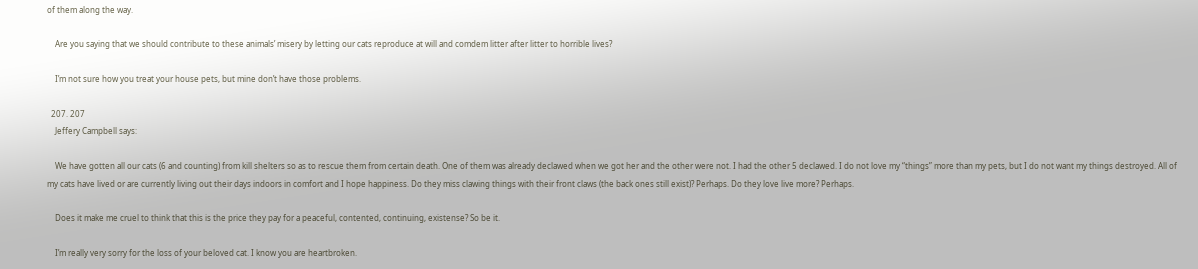of them along the way.

    Are you saying that we should contribute to these animals’ misery by letting our cats reproduce at will and comdem litter after litter to horrible lives?

    I’m not sure how you treat your house pets, but mine don’t have those problems.

  207. 207
    Jeffery Campbell says:

    We have gotten all our cats (6 and counting) from kill shelters so as to rescue them from certain death. One of them was already declawed when we got her and the other were not. I had the other 5 declawed. I do not love my “things” more than my pets, but I do not want my things destroyed. All of my cats have lived or are currently living out their days indoors in comfort and I hope happiness. Do they miss clawing things with their front claws (the back ones still exist)? Perhaps. Do they love live more? Perhaps.

    Does it make me cruel to think that this is the price they pay for a peaceful, contented, continuing, existense? So be it.

    I’m really very sorry for the loss of your beloved cat. I know you are heartbroken.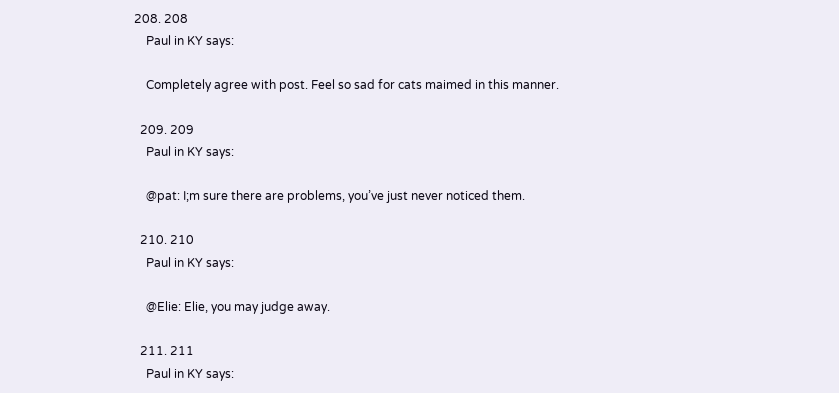208. 208
    Paul in KY says:

    Completely agree with post. Feel so sad for cats maimed in this manner.

  209. 209
    Paul in KY says:

    @pat: I;m sure there are problems, you’ve just never noticed them.

  210. 210
    Paul in KY says:

    @Elie: Elie, you may judge away.

  211. 211
    Paul in KY says: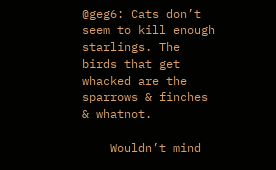@geg6: Cats don’t seem to kill enough starlings. The birds that get whacked are the sparrows & finches & whatnot.

    Wouldn’t mind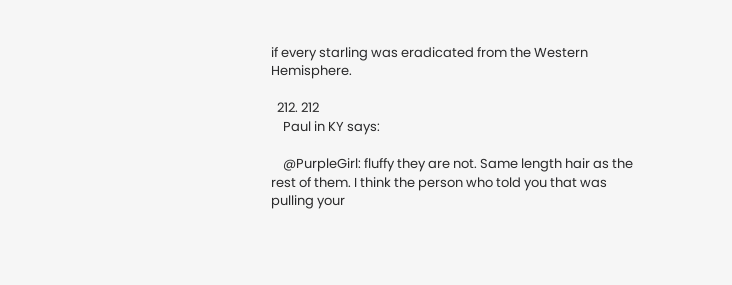if every starling was eradicated from the Western Hemisphere.

  212. 212
    Paul in KY says:

    @PurpleGirl: fluffy they are not. Same length hair as the rest of them. I think the person who told you that was pulling your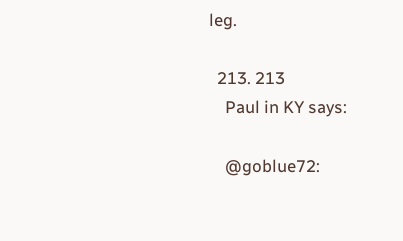leg.

  213. 213
    Paul in KY says:

    @goblue72: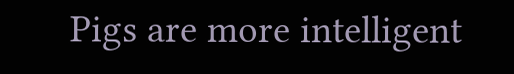Pigs are more intelligent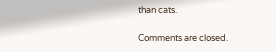than cats.

Comments are closed.